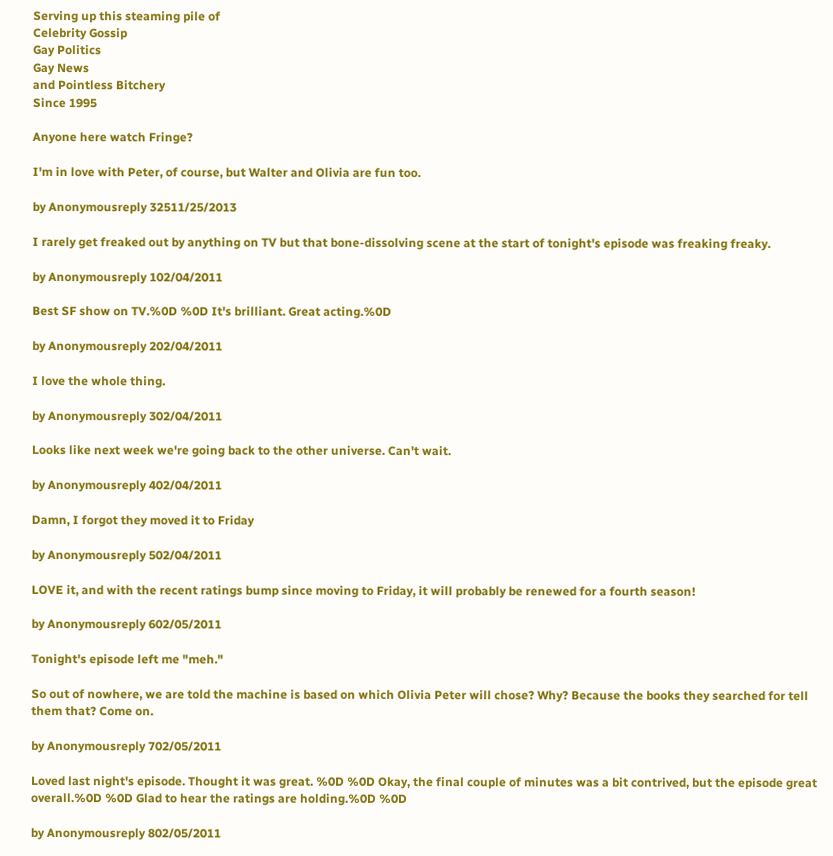Serving up this steaming pile of
Celebrity Gossip
Gay Politics
Gay News
and Pointless Bitchery
Since 1995

Anyone here watch Fringe?

I'm in love with Peter, of course, but Walter and Olivia are fun too.

by Anonymousreply 32511/25/2013

I rarely get freaked out by anything on TV but that bone-dissolving scene at the start of tonight's episode was freaking freaky.

by Anonymousreply 102/04/2011

Best SF show on TV.%0D %0D It's brilliant. Great acting.%0D

by Anonymousreply 202/04/2011

I love the whole thing.

by Anonymousreply 302/04/2011

Looks like next week we're going back to the other universe. Can't wait.

by Anonymousreply 402/04/2011

Damn, I forgot they moved it to Friday

by Anonymousreply 502/04/2011

LOVE it, and with the recent ratings bump since moving to Friday, it will probably be renewed for a fourth season!

by Anonymousreply 602/05/2011

Tonight's episode left me "meh."

So out of nowhere, we are told the machine is based on which Olivia Peter will chose? Why? Because the books they searched for tell them that? Come on.

by Anonymousreply 702/05/2011

Loved last night's episode. Thought it was great. %0D %0D Okay, the final couple of minutes was a bit contrived, but the episode great overall.%0D %0D Glad to hear the ratings are holding.%0D %0D

by Anonymousreply 802/05/2011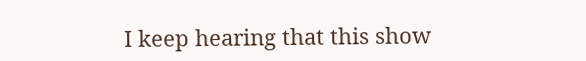I keep hearing that this show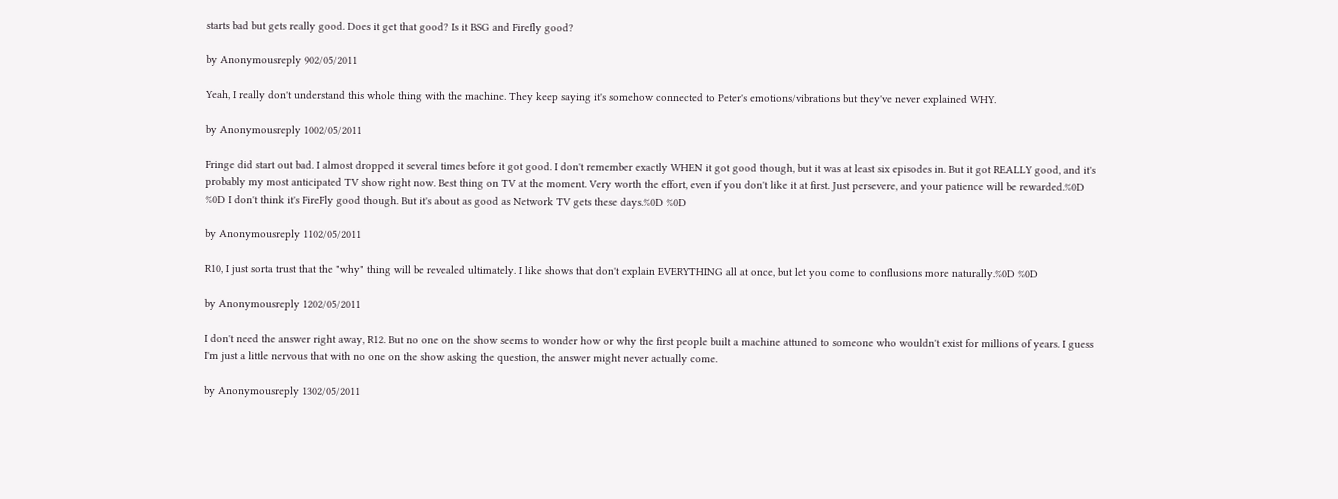starts bad but gets really good. Does it get that good? Is it BSG and Firefly good?

by Anonymousreply 902/05/2011

Yeah, I really don't understand this whole thing with the machine. They keep saying it's somehow connected to Peter's emotions/vibrations but they've never explained WHY.

by Anonymousreply 1002/05/2011

Fringe did start out bad. I almost dropped it several times before it got good. I don't remember exactly WHEN it got good though, but it was at least six episodes in. But it got REALLY good, and it's probably my most anticipated TV show right now. Best thing on TV at the moment. Very worth the effort, even if you don't like it at first. Just persevere, and your patience will be rewarded.%0D %0D I don't think it's FireFly good though. But it's about as good as Network TV gets these days.%0D %0D

by Anonymousreply 1102/05/2011

R10, I just sorta trust that the "why" thing will be revealed ultimately. I like shows that don't explain EVERYTHING all at once, but let you come to conflusions more naturally.%0D %0D

by Anonymousreply 1202/05/2011

I don't need the answer right away, R12. But no one on the show seems to wonder how or why the first people built a machine attuned to someone who wouldn't exist for millions of years. I guess I'm just a little nervous that with no one on the show asking the question, the answer might never actually come.

by Anonymousreply 1302/05/2011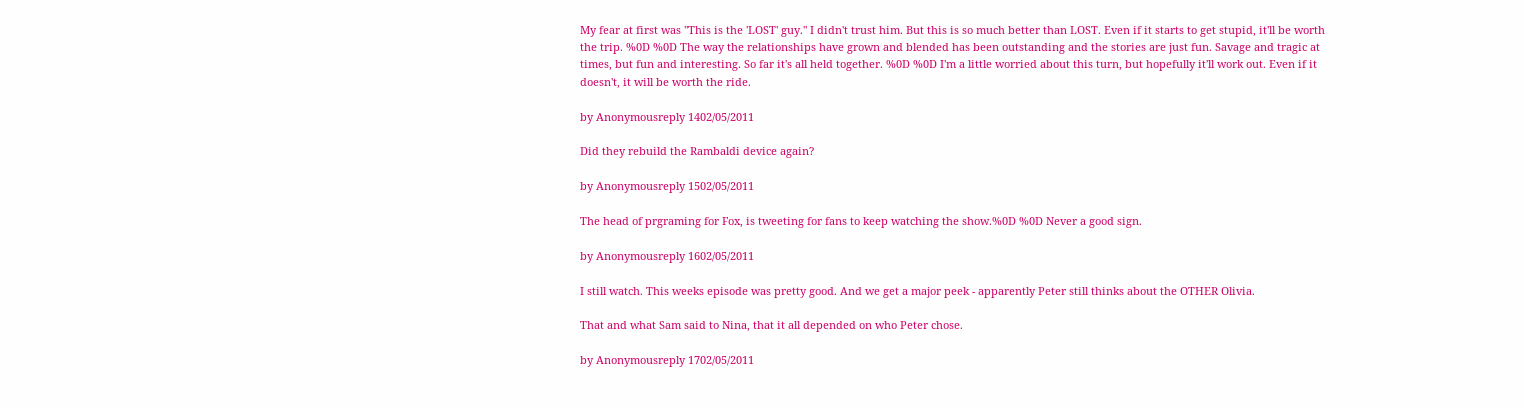My fear at first was "This is the 'LOST' guy." I didn't trust him. But this is so much better than LOST. Even if it starts to get stupid, it'll be worth the trip. %0D %0D The way the relationships have grown and blended has been outstanding and the stories are just fun. Savage and tragic at times, but fun and interesting. So far it's all held together. %0D %0D I'm a little worried about this turn, but hopefully it'll work out. Even if it doesn't, it will be worth the ride.

by Anonymousreply 1402/05/2011

Did they rebuild the Rambaldi device again?

by Anonymousreply 1502/05/2011

The head of prgraming for Fox, is tweeting for fans to keep watching the show.%0D %0D Never a good sign.

by Anonymousreply 1602/05/2011

I still watch. This weeks episode was pretty good. And we get a major peek - apparently Peter still thinks about the OTHER Olivia.

That and what Sam said to Nina, that it all depended on who Peter chose.

by Anonymousreply 1702/05/2011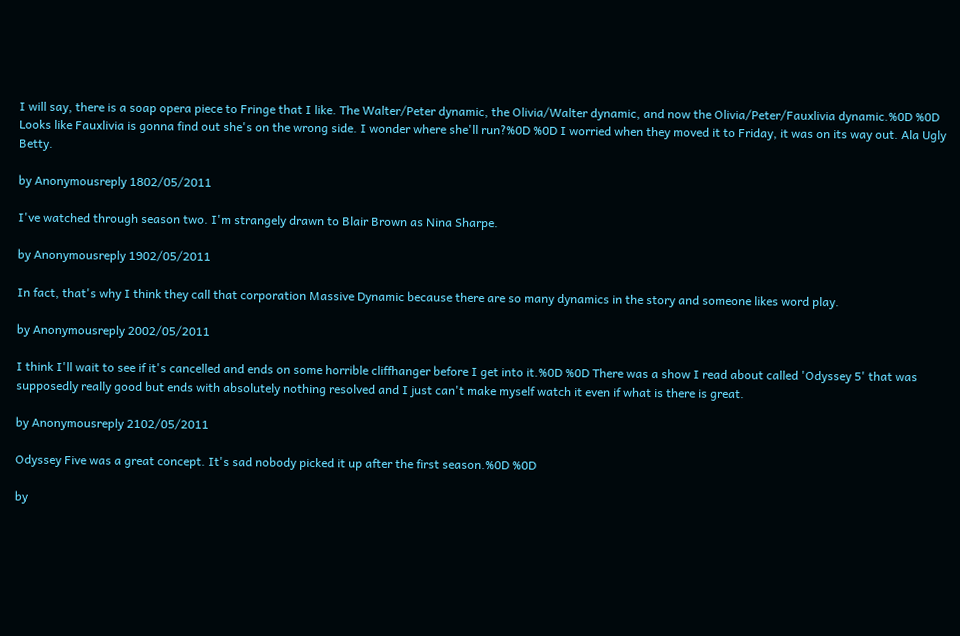I will say, there is a soap opera piece to Fringe that I like. The Walter/Peter dynamic, the Olivia/Walter dynamic, and now the Olivia/Peter/Fauxlivia dynamic.%0D %0D Looks like Fauxlivia is gonna find out she's on the wrong side. I wonder where she'll run?%0D %0D I worried when they moved it to Friday, it was on its way out. Ala Ugly Betty.

by Anonymousreply 1802/05/2011

I've watched through season two. I'm strangely drawn to Blair Brown as Nina Sharpe.

by Anonymousreply 1902/05/2011

In fact, that's why I think they call that corporation Massive Dynamic because there are so many dynamics in the story and someone likes word play.

by Anonymousreply 2002/05/2011

I think I'll wait to see if it's cancelled and ends on some horrible cliffhanger before I get into it.%0D %0D There was a show I read about called 'Odyssey 5' that was supposedly really good but ends with absolutely nothing resolved and I just can't make myself watch it even if what is there is great.

by Anonymousreply 2102/05/2011

Odyssey Five was a great concept. It's sad nobody picked it up after the first season.%0D %0D

by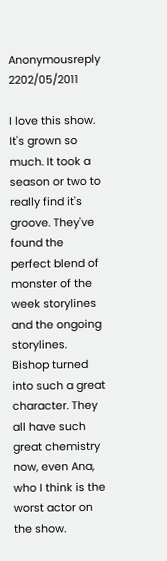Anonymousreply 2202/05/2011

I love this show. It's grown so much. It took a season or two to really find it's groove. They've found the perfect blend of monster of the week storylines and the ongoing storylines. Bishop turned into such a great character. They all have such great chemistry now, even Ana, who I think is the worst actor on the show.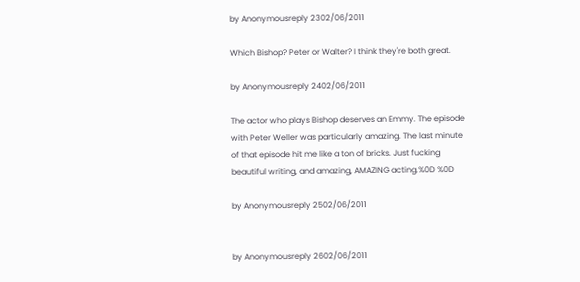by Anonymousreply 2302/06/2011

Which Bishop? Peter or Walter? I think they're both great.

by Anonymousreply 2402/06/2011

The actor who plays Bishop deserves an Emmy. The episode with Peter Weller was particularly amazing. The last minute of that episode hit me like a ton of bricks. Just fucking beautiful writing, and amazing, AMAZING acting.%0D %0D

by Anonymousreply 2502/06/2011


by Anonymousreply 2602/06/2011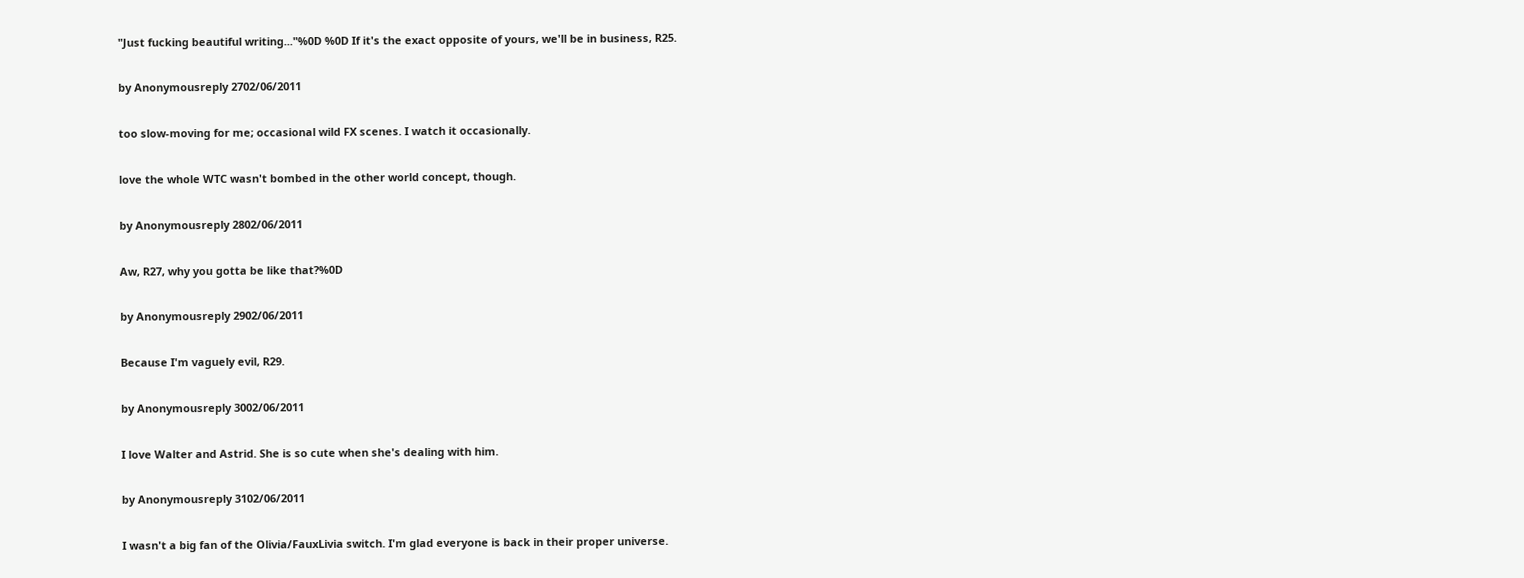"Just fucking beautiful writing..."%0D %0D If it's the exact opposite of yours, we'll be in business, R25.

by Anonymousreply 2702/06/2011

too slow-moving for me; occasional wild FX scenes. I watch it occasionally.

love the whole WTC wasn't bombed in the other world concept, though.

by Anonymousreply 2802/06/2011

Aw, R27, why you gotta be like that?%0D

by Anonymousreply 2902/06/2011

Because I'm vaguely evil, R29.

by Anonymousreply 3002/06/2011

I love Walter and Astrid. She is so cute when she's dealing with him.

by Anonymousreply 3102/06/2011

I wasn't a big fan of the Olivia/FauxLivia switch. I'm glad everyone is back in their proper universe.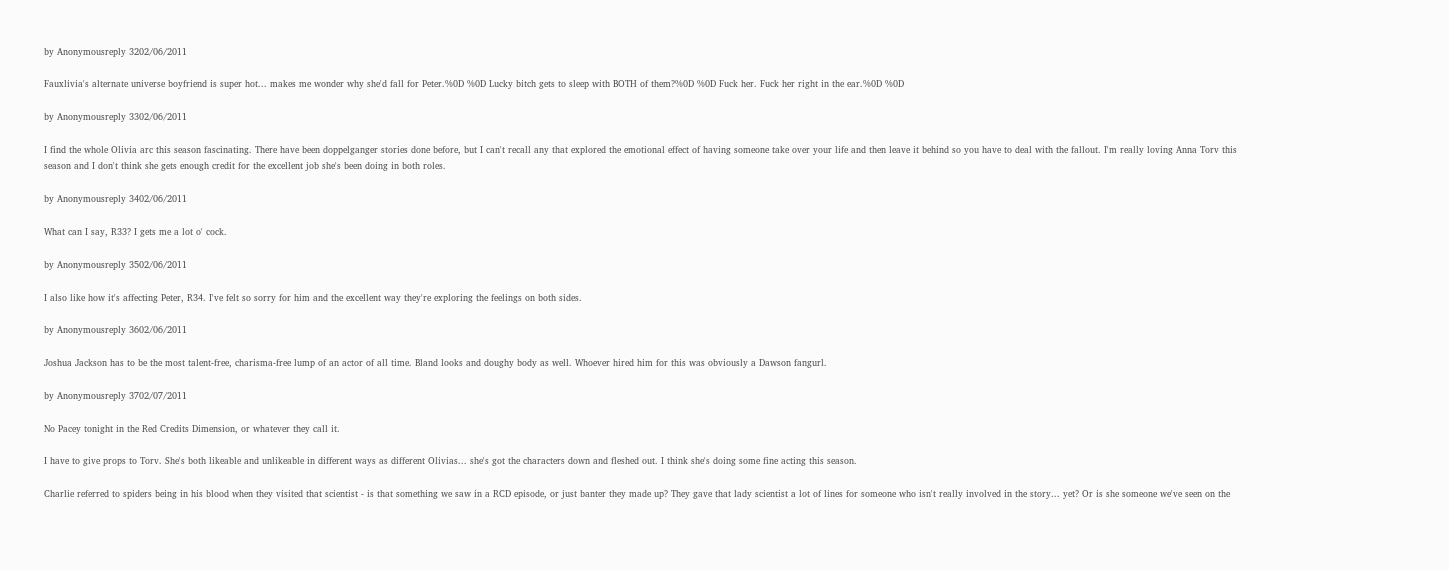by Anonymousreply 3202/06/2011

Fauxlivia's alternate universe boyfriend is super hot... makes me wonder why she'd fall for Peter.%0D %0D Lucky bitch gets to sleep with BOTH of them?%0D %0D Fuck her. Fuck her right in the ear.%0D %0D

by Anonymousreply 3302/06/2011

I find the whole Olivia arc this season fascinating. There have been doppelganger stories done before, but I can't recall any that explored the emotional effect of having someone take over your life and then leave it behind so you have to deal with the fallout. I'm really loving Anna Torv this season and I don't think she gets enough credit for the excellent job she's been doing in both roles.

by Anonymousreply 3402/06/2011

What can I say, R33? I gets me a lot o' cock.

by Anonymousreply 3502/06/2011

I also like how it's affecting Peter, R34. I've felt so sorry for him and the excellent way they're exploring the feelings on both sides.

by Anonymousreply 3602/06/2011

Joshua Jackson has to be the most talent-free, charisma-free lump of an actor of all time. Bland looks and doughy body as well. Whoever hired him for this was obviously a Dawson fangurl.

by Anonymousreply 3702/07/2011

No Pacey tonight in the Red Credits Dimension, or whatever they call it.

I have to give props to Torv. She's both likeable and unlikeable in different ways as different Olivias... she's got the characters down and fleshed out. I think she's doing some fine acting this season.

Charlie referred to spiders being in his blood when they visited that scientist - is that something we saw in a RCD episode, or just banter they made up? They gave that lady scientist a lot of lines for someone who isn't really involved in the story... yet? Or is she someone we've seen on the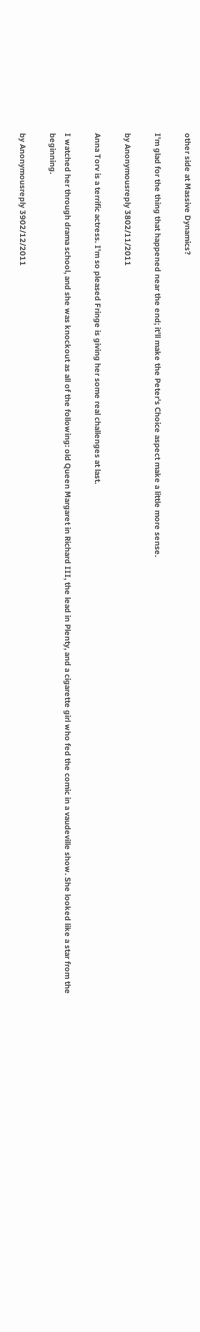other side at Massive Dynamics?

I'm glad for the thing that happened near the end; it'll make the Peter's Choice aspect make a little more sense.

by Anonymousreply 3802/11/2011

Anna Torv is a terrific actress. I'm so pleased Fringe is giving her some real challenges at last.

I watched her through drama school, and she was knockout as all of the following: old Queen Margaret in Richard III, the lead in Plenty, and a cigarette girl who fed the comic in a vaudeville show. She looked like a star from the beginning.

by Anonymousreply 3902/12/2011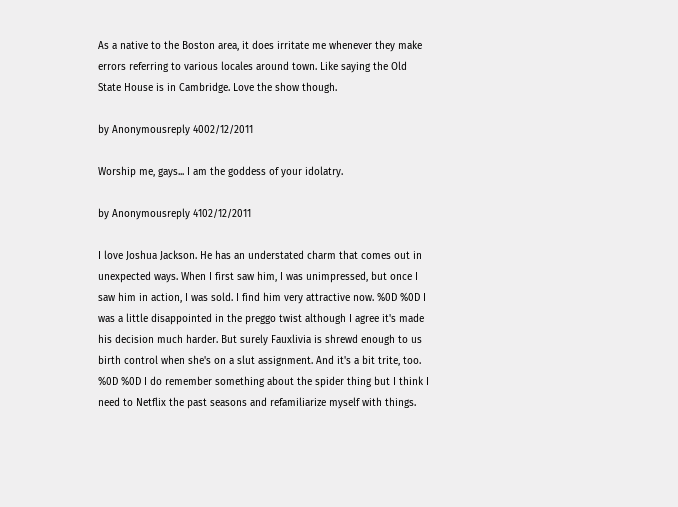As a native to the Boston area, it does irritate me whenever they make errors referring to various locales around town. Like saying the Old State House is in Cambridge. Love the show though.

by Anonymousreply 4002/12/2011

Worship me, gays... I am the goddess of your idolatry.

by Anonymousreply 4102/12/2011

I love Joshua Jackson. He has an understated charm that comes out in unexpected ways. When I first saw him, I was unimpressed, but once I saw him in action, I was sold. I find him very attractive now. %0D %0D I was a little disappointed in the preggo twist although I agree it's made his decision much harder. But surely Fauxlivia is shrewd enough to us birth control when she's on a slut assignment. And it's a bit trite, too. %0D %0D I do remember something about the spider thing but I think I need to Netflix the past seasons and refamiliarize myself with things.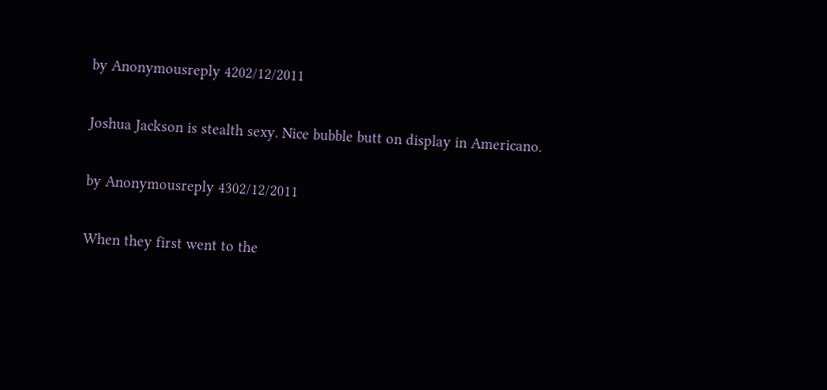by Anonymousreply 4202/12/2011

Joshua Jackson is stealth sexy. Nice bubble butt on display in Americano.

by Anonymousreply 4302/12/2011

When they first went to the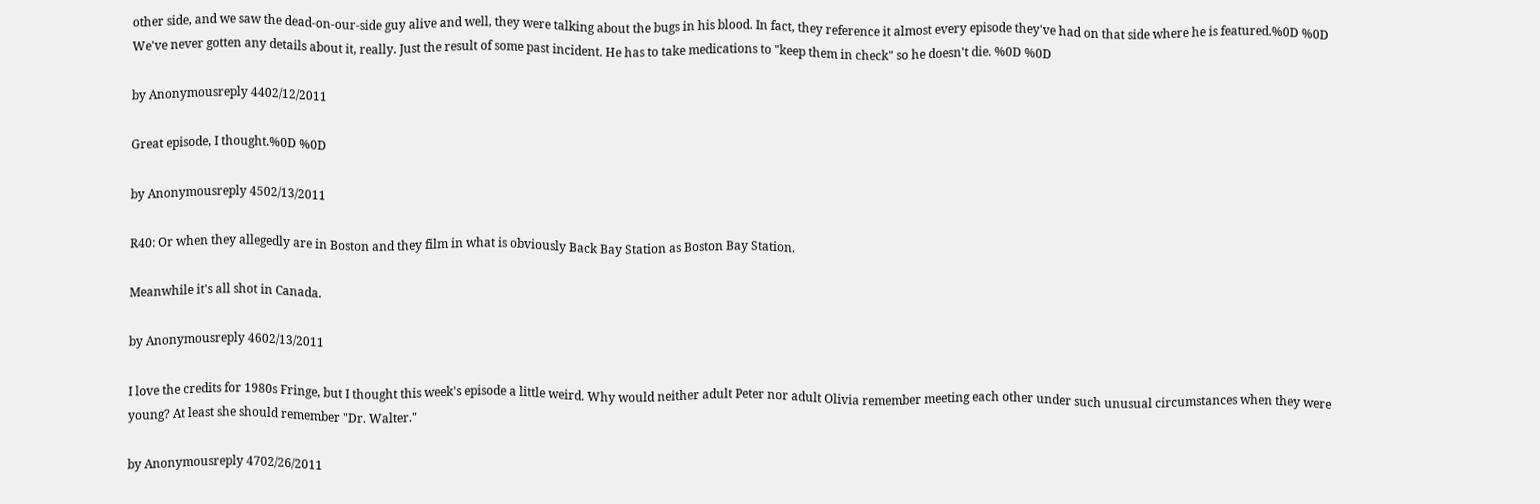other side, and we saw the dead-on-our-side guy alive and well, they were talking about the bugs in his blood. In fact, they reference it almost every episode they've had on that side where he is featured.%0D %0D We've never gotten any details about it, really. Just the result of some past incident. He has to take medications to "keep them in check" so he doesn't die. %0D %0D

by Anonymousreply 4402/12/2011

Great episode, I thought.%0D %0D

by Anonymousreply 4502/13/2011

R40: Or when they allegedly are in Boston and they film in what is obviously Back Bay Station as Boston Bay Station.

Meanwhile it's all shot in Canada.

by Anonymousreply 4602/13/2011

I love the credits for 1980s Fringe, but I thought this week's episode a little weird. Why would neither adult Peter nor adult Olivia remember meeting each other under such unusual circumstances when they were young? At least she should remember "Dr. Walter."

by Anonymousreply 4702/26/2011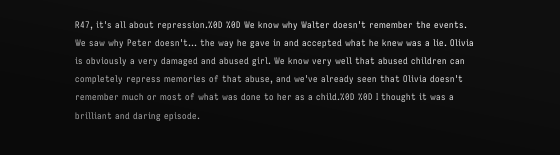R47, it's all about repression.%0D %0D We know why Walter doesn't remember the events. We saw why Peter doesn't... the way he gave in and accepted what he knew was a lie. Olivia is obviously a very damaged and abused girl. We know very well that abused children can completely repress memories of that abuse, and we've already seen that Olivia doesn't remember much or most of what was done to her as a child.%0D %0D I thought it was a brilliant and daring episode.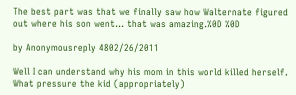The best part was that we finally saw how Walternate figured out where his son went... that was amazing.%0D %0D

by Anonymousreply 4802/26/2011

Well I can understand why his mom in this world killed herself. What pressure the kid (appropriately)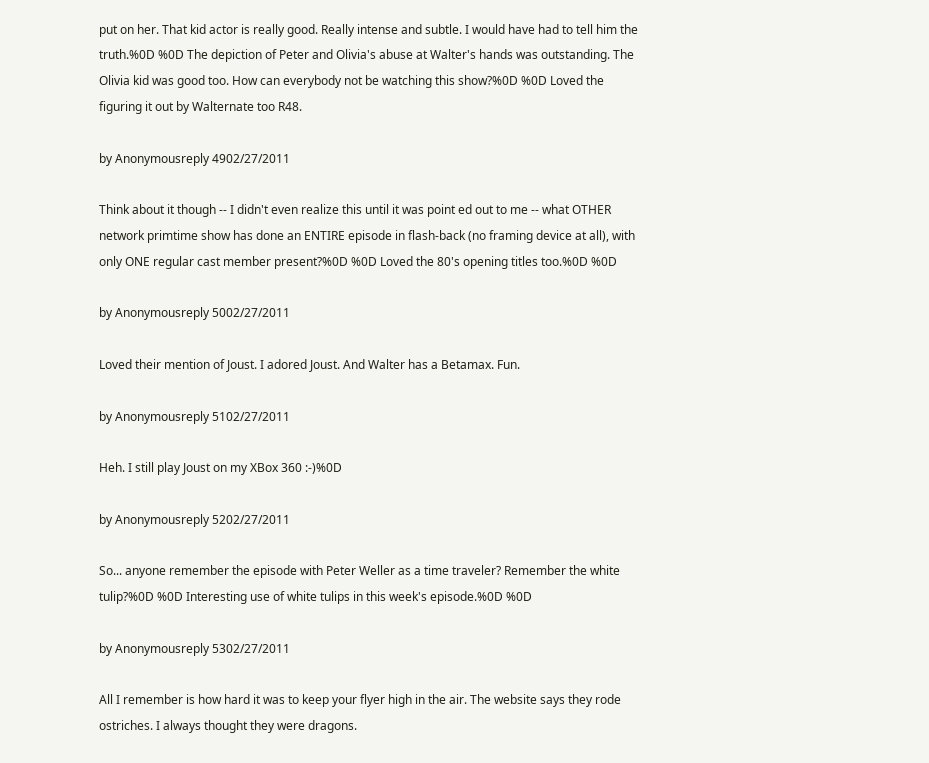put on her. That kid actor is really good. Really intense and subtle. I would have had to tell him the truth.%0D %0D The depiction of Peter and Olivia's abuse at Walter's hands was outstanding. The Olivia kid was good too. How can everybody not be watching this show?%0D %0D Loved the figuring it out by Walternate too R48.

by Anonymousreply 4902/27/2011

Think about it though -- I didn't even realize this until it was point ed out to me -- what OTHER network primtime show has done an ENTIRE episode in flash-back (no framing device at all), with only ONE regular cast member present?%0D %0D Loved the 80's opening titles too.%0D %0D

by Anonymousreply 5002/27/2011

Loved their mention of Joust. I adored Joust. And Walter has a Betamax. Fun.

by Anonymousreply 5102/27/2011

Heh. I still play Joust on my XBox 360 :-)%0D

by Anonymousreply 5202/27/2011

So... anyone remember the episode with Peter Weller as a time traveler? Remember the white tulip?%0D %0D Interesting use of white tulips in this week's episode.%0D %0D

by Anonymousreply 5302/27/2011

All I remember is how hard it was to keep your flyer high in the air. The website says they rode ostriches. I always thought they were dragons.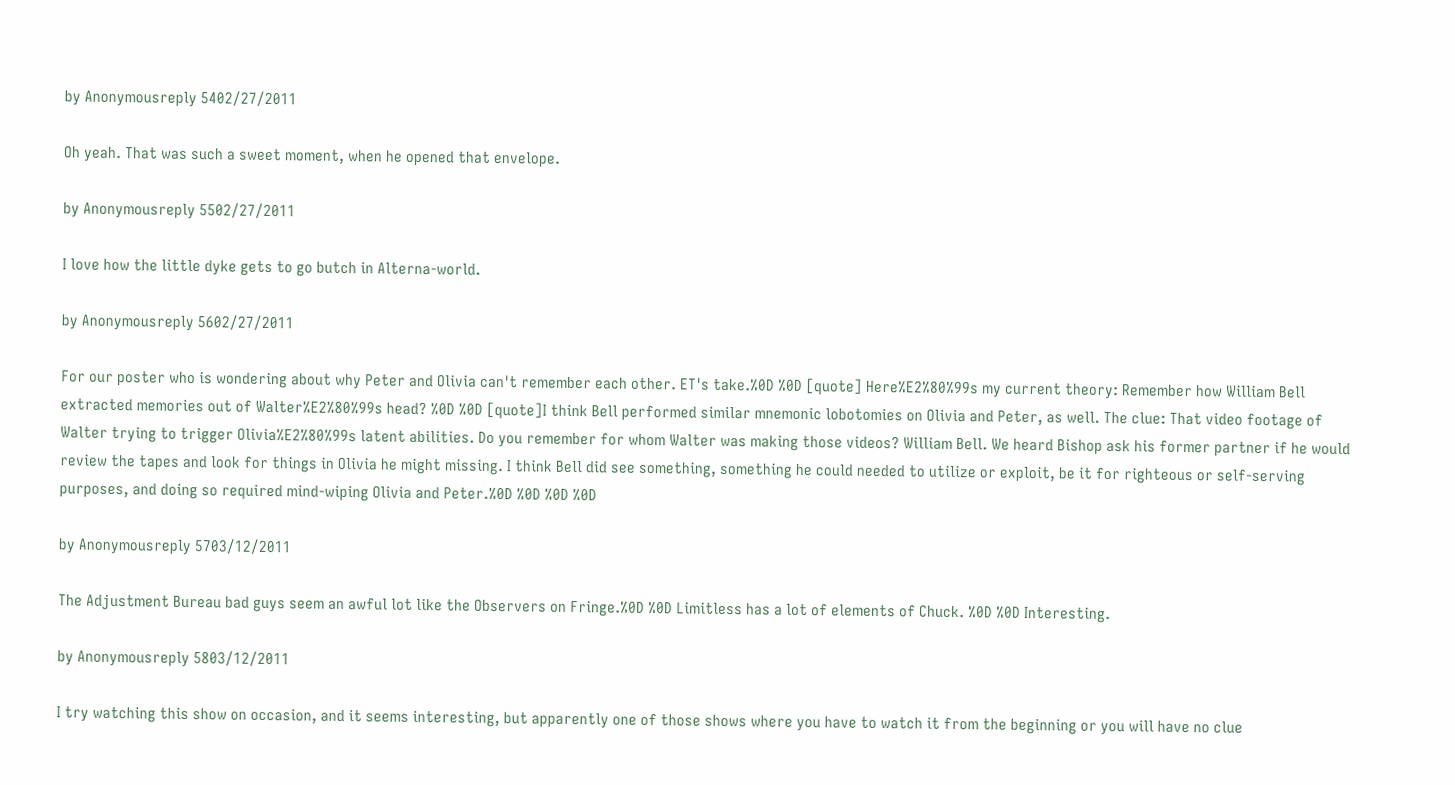by Anonymousreply 5402/27/2011

Oh yeah. That was such a sweet moment, when he opened that envelope.

by Anonymousreply 5502/27/2011

I love how the little dyke gets to go butch in Alterna-world.

by Anonymousreply 5602/27/2011

For our poster who is wondering about why Peter and Olivia can't remember each other. ET's take.%0D %0D [quote] Here%E2%80%99s my current theory: Remember how William Bell extracted memories out of Walter%E2%80%99s head? %0D %0D [quote]I think Bell performed similar mnemonic lobotomies on Olivia and Peter, as well. The clue: That video footage of Walter trying to trigger Olivia%E2%80%99s latent abilities. Do you remember for whom Walter was making those videos? William Bell. We heard Bishop ask his former partner if he would review the tapes and look for things in Olivia he might missing. I think Bell did see something, something he could needed to utilize or exploit, be it for righteous or self-serving purposes, and doing so required mind-wiping Olivia and Peter.%0D %0D %0D %0D

by Anonymousreply 5703/12/2011

The Adjustment Bureau bad guys seem an awful lot like the Observers on Fringe.%0D %0D Limitless has a lot of elements of Chuck. %0D %0D Interesting.

by Anonymousreply 5803/12/2011

I try watching this show on occasion, and it seems interesting, but apparently one of those shows where you have to watch it from the beginning or you will have no clue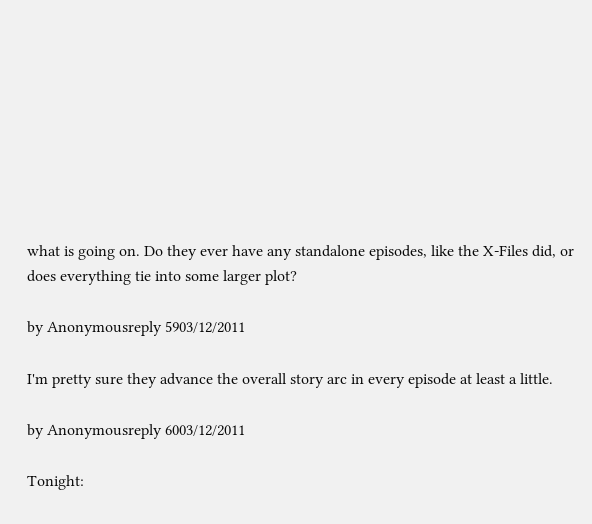what is going on. Do they ever have any standalone episodes, like the X-Files did, or does everything tie into some larger plot?

by Anonymousreply 5903/12/2011

I'm pretty sure they advance the overall story arc in every episode at least a little.

by Anonymousreply 6003/12/2011

Tonight: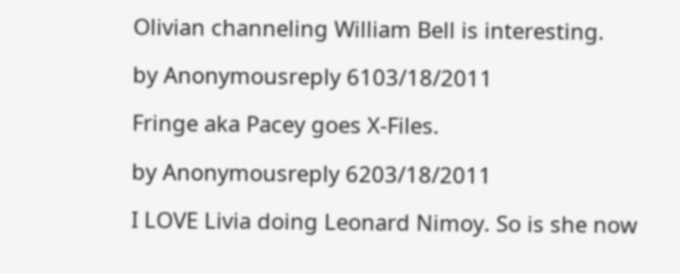Olivian channeling William Bell is interesting.

by Anonymousreply 6103/18/2011

Fringe aka Pacey goes X-Files.

by Anonymousreply 6203/18/2011

I LOVE Livia doing Leonard Nimoy. So is she now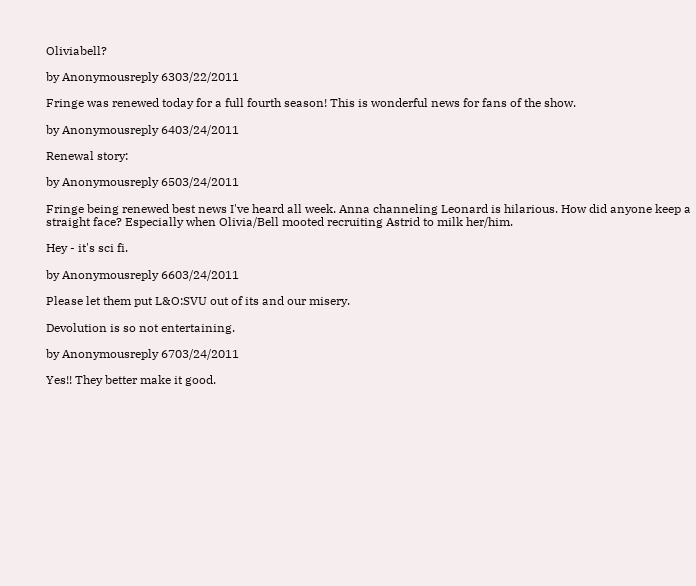Oliviabell?

by Anonymousreply 6303/22/2011

Fringe was renewed today for a full fourth season! This is wonderful news for fans of the show.

by Anonymousreply 6403/24/2011

Renewal story:

by Anonymousreply 6503/24/2011

Fringe being renewed best news I've heard all week. Anna channeling Leonard is hilarious. How did anyone keep a straight face? Especially when Olivia/Bell mooted recruiting Astrid to milk her/him.

Hey - it's sci fi.

by Anonymousreply 6603/24/2011

Please let them put L&O:SVU out of its and our misery.

Devolution is so not entertaining.

by Anonymousreply 6703/24/2011

Yes!! They better make it good.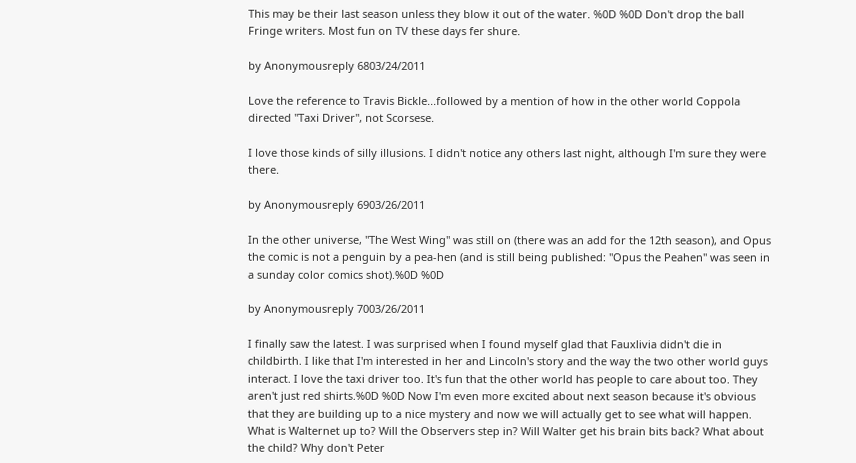This may be their last season unless they blow it out of the water. %0D %0D Don't drop the ball Fringe writers. Most fun on TV these days fer shure.

by Anonymousreply 6803/24/2011

Love the reference to Travis Bickle...followed by a mention of how in the other world Coppola directed "Taxi Driver", not Scorsese.

I love those kinds of silly illusions. I didn't notice any others last night, although I'm sure they were there.

by Anonymousreply 6903/26/2011

In the other universe, "The West Wing" was still on (there was an add for the 12th season), and Opus the comic is not a penguin by a pea-hen (and is still being published: "Opus the Peahen" was seen in a sunday color comics shot).%0D %0D

by Anonymousreply 7003/26/2011

I finally saw the latest. I was surprised when I found myself glad that Fauxlivia didn't die in childbirth. I like that I'm interested in her and Lincoln's story and the way the two other world guys interact. I love the taxi driver too. It's fun that the other world has people to care about too. They aren't just red shirts.%0D %0D Now I'm even more excited about next season because it's obvious that they are building up to a nice mystery and now we will actually get to see what will happen. What is Walternet up to? Will the Observers step in? Will Walter get his brain bits back? What about the child? Why don't Peter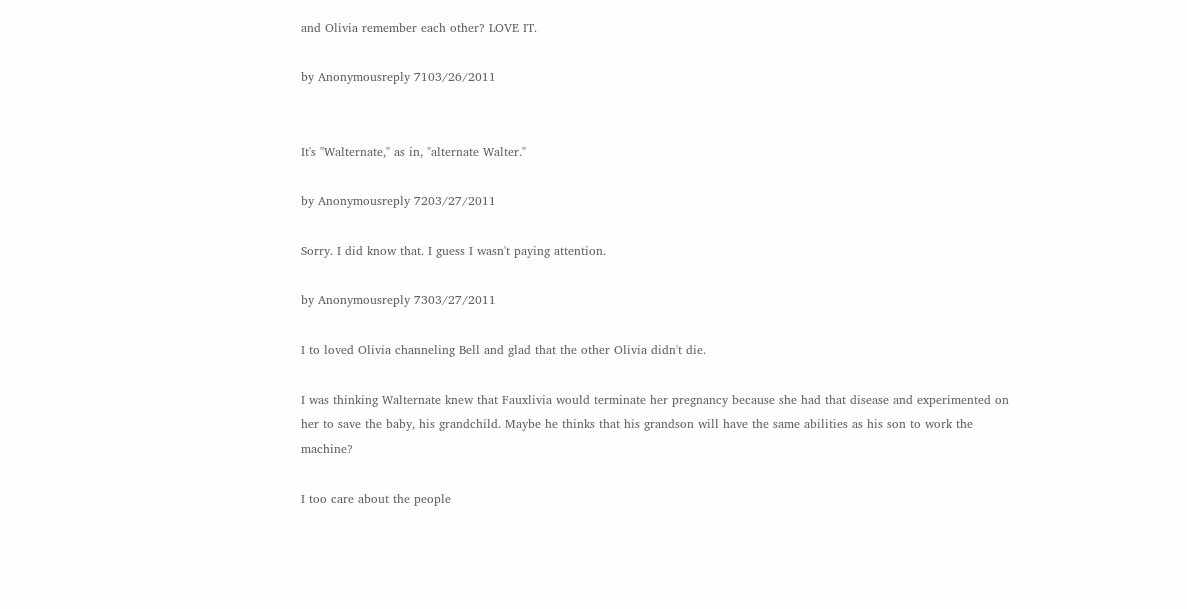and Olivia remember each other? LOVE IT.

by Anonymousreply 7103/26/2011


It's "Walternate," as in, "alternate Walter."

by Anonymousreply 7203/27/2011

Sorry. I did know that. I guess I wasn't paying attention.

by Anonymousreply 7303/27/2011

I to loved Olivia channeling Bell and glad that the other Olivia didn't die.

I was thinking Walternate knew that Fauxlivia would terminate her pregnancy because she had that disease and experimented on her to save the baby, his grandchild. Maybe he thinks that his grandson will have the same abilities as his son to work the machine?

I too care about the people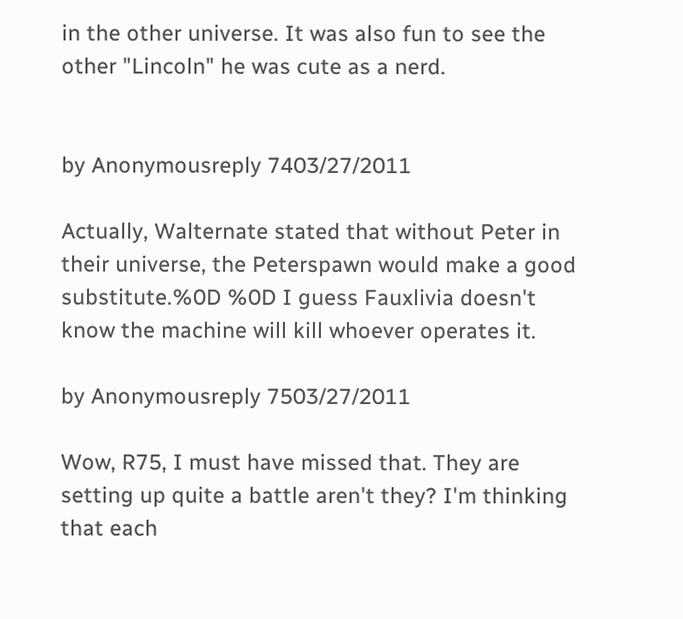in the other universe. It was also fun to see the other "Lincoln" he was cute as a nerd.


by Anonymousreply 7403/27/2011

Actually, Walternate stated that without Peter in their universe, the Peterspawn would make a good substitute.%0D %0D I guess Fauxlivia doesn't know the machine will kill whoever operates it.

by Anonymousreply 7503/27/2011

Wow, R75, I must have missed that. They are setting up quite a battle aren't they? I'm thinking that each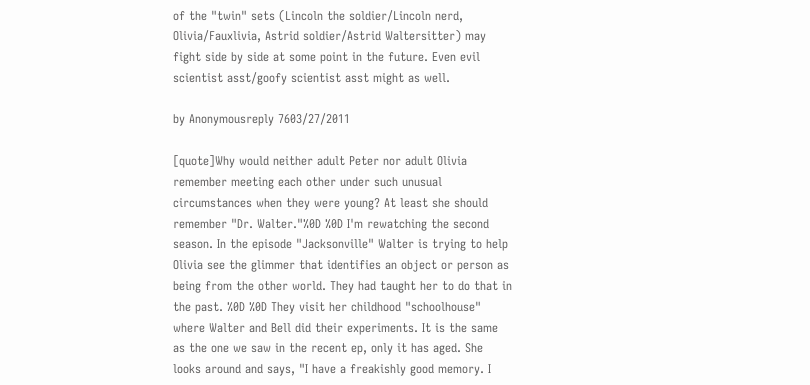of the "twin" sets (Lincoln the soldier/Lincoln nerd, Olivia/Fauxlivia, Astrid soldier/Astrid Waltersitter) may fight side by side at some point in the future. Even evil scientist asst/goofy scientist asst might as well.

by Anonymousreply 7603/27/2011

[quote]Why would neither adult Peter nor adult Olivia remember meeting each other under such unusual circumstances when they were young? At least she should remember "Dr. Walter."%0D %0D I'm rewatching the second season. In the episode "Jacksonville" Walter is trying to help Olivia see the glimmer that identifies an object or person as being from the other world. They had taught her to do that in the past. %0D %0D They visit her childhood "schoolhouse" where Walter and Bell did their experiments. It is the same as the one we saw in the recent ep, only it has aged. She looks around and says, "I have a freakishly good memory. I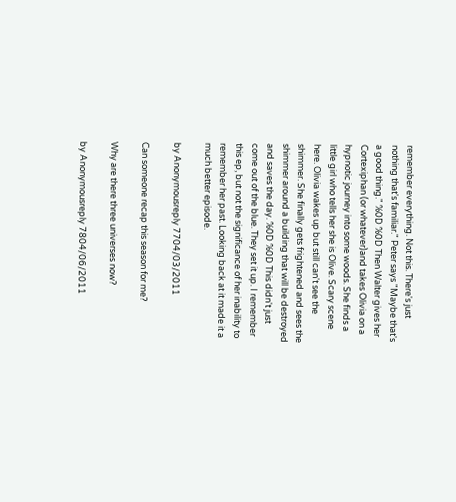remember everything. Not this. There's just nothing that's familiar." Peter says "Maybe that's a good thing." %0D %0D Then Walter gives her Cortexiphan (or whatever)and takes Olivia on a hypnotic journey into some woods. She finds a little girl who tells her she is Olive. Scary scene here. Olivia wakes up but still can't see the shimmer. She finally gets frightened and sees the shimmer around a building that will be destroyed and saves the day. %0D %0D This didn't just come out of the blue. They set it up. I remember this ep, but not the significance of her inability to remember her past. Looking back at it made it a much better episode.

by Anonymousreply 7704/03/2011

Can someone recap this season for me?

Why are there three universes now?

by Anonymousreply 7804/06/2011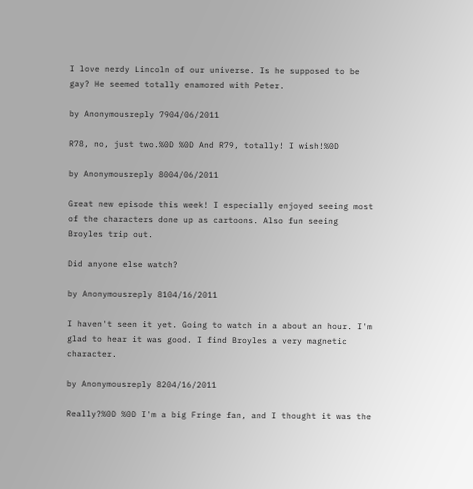I love nerdy Lincoln of our universe. Is he supposed to be gay? He seemed totally enamored with Peter.

by Anonymousreply 7904/06/2011

R78, no, just two.%0D %0D And R79, totally! I wish!%0D

by Anonymousreply 8004/06/2011

Great new episode this week! I especially enjoyed seeing most of the characters done up as cartoons. Also fun seeing Broyles trip out.

Did anyone else watch?

by Anonymousreply 8104/16/2011

I haven't seen it yet. Going to watch in a about an hour. I'm glad to hear it was good. I find Broyles a very magnetic character.

by Anonymousreply 8204/16/2011

Really?%0D %0D I'm a big Fringe fan, and I thought it was the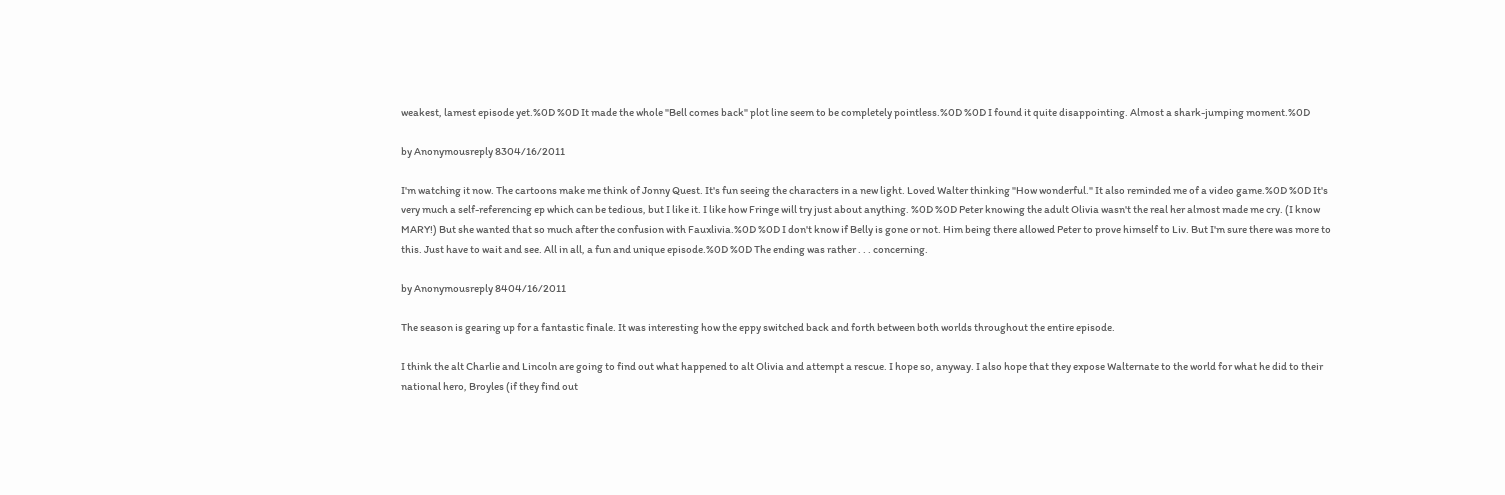weakest, lamest episode yet.%0D %0D It made the whole "Bell comes back" plot line seem to be completely pointless.%0D %0D I found it quite disappointing. Almost a shark-jumping moment.%0D

by Anonymousreply 8304/16/2011

I'm watching it now. The cartoons make me think of Jonny Quest. It's fun seeing the characters in a new light. Loved Walter thinking "How wonderful." It also reminded me of a video game.%0D %0D It's very much a self-referencing ep which can be tedious, but I like it. I like how Fringe will try just about anything. %0D %0D Peter knowing the adult Olivia wasn't the real her almost made me cry. (I know MARY!) But she wanted that so much after the confusion with Fauxlivia.%0D %0D I don't know if Belly is gone or not. Him being there allowed Peter to prove himself to Liv. But I'm sure there was more to this. Just have to wait and see. All in all, a fun and unique episode.%0D %0D The ending was rather . . . concerning.

by Anonymousreply 8404/16/2011

The season is gearing up for a fantastic finale. It was interesting how the eppy switched back and forth between both worlds throughout the entire episode.

I think the alt Charlie and Lincoln are going to find out what happened to alt Olivia and attempt a rescue. I hope so, anyway. I also hope that they expose Walternate to the world for what he did to their national hero, Broyles (if they find out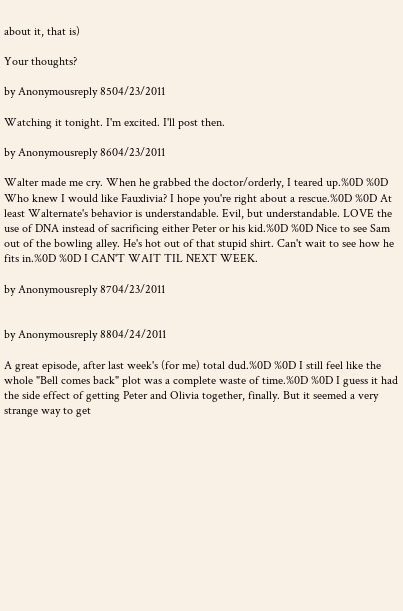about it, that is)

Your thoughts?

by Anonymousreply 8504/23/2011

Watching it tonight. I'm excited. I'll post then.

by Anonymousreply 8604/23/2011

Walter made me cry. When he grabbed the doctor/orderly, I teared up.%0D %0D Who knew I would like Fauxlivia? I hope you're right about a rescue.%0D %0D At least Walternate's behavior is understandable. Evil, but understandable. LOVE the use of DNA instead of sacrificing either Peter or his kid.%0D %0D Nice to see Sam out of the bowling alley. He's hot out of that stupid shirt. Can't wait to see how he fits in.%0D %0D I CAN'T WAIT TIL NEXT WEEK.

by Anonymousreply 8704/23/2011


by Anonymousreply 8804/24/2011

A great episode, after last week's (for me) total dud.%0D %0D I still feel like the whole "Bell comes back" plot was a complete waste of time.%0D %0D I guess it had the side effect of getting Peter and Olivia together, finally. But it seemed a very strange way to get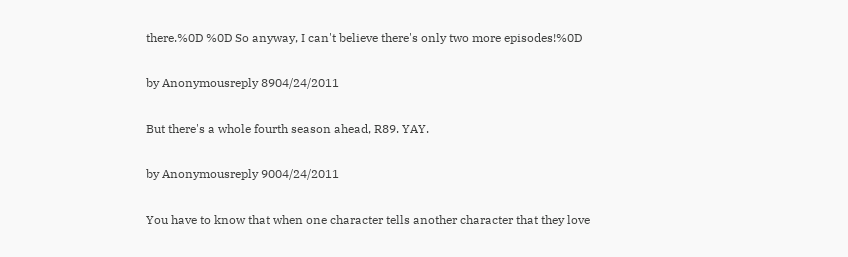there.%0D %0D So anyway, I can't believe there's only two more episodes!%0D

by Anonymousreply 8904/24/2011

But there's a whole fourth season ahead, R89. YAY.

by Anonymousreply 9004/24/2011

You have to know that when one character tells another character that they love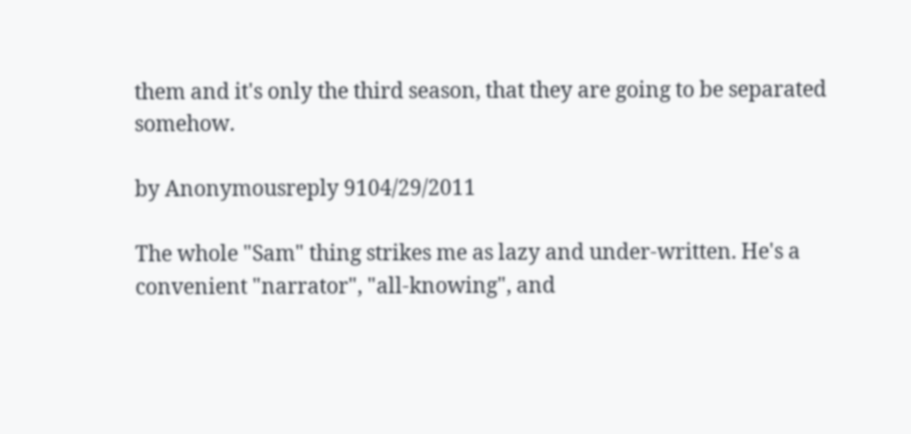them and it's only the third season, that they are going to be separated somehow.

by Anonymousreply 9104/29/2011

The whole "Sam" thing strikes me as lazy and under-written. He's a convenient "narrator", "all-knowing", and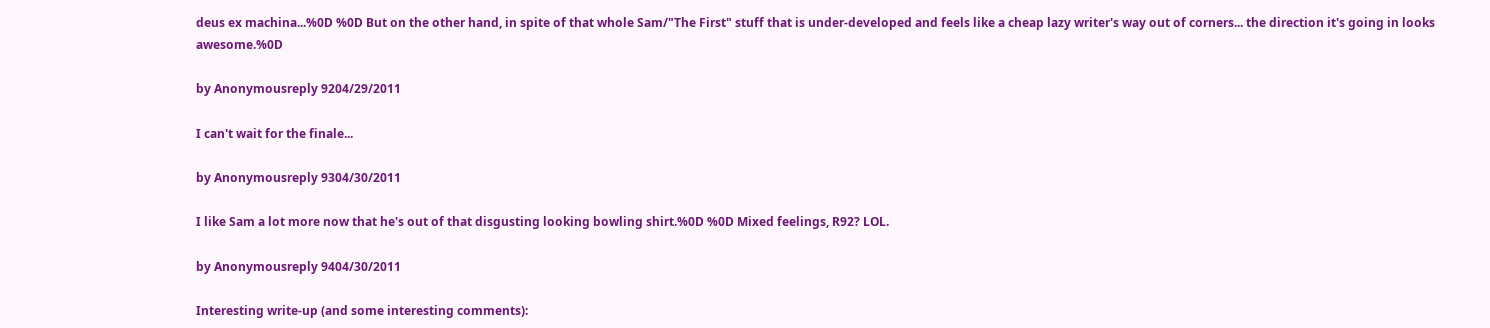deus ex machina...%0D %0D But on the other hand, in spite of that whole Sam/"The First" stuff that is under-developed and feels like a cheap lazy writer's way out of corners... the direction it's going in looks awesome.%0D

by Anonymousreply 9204/29/2011

I can't wait for the finale...

by Anonymousreply 9304/30/2011

I like Sam a lot more now that he's out of that disgusting looking bowling shirt.%0D %0D Mixed feelings, R92? LOL.

by Anonymousreply 9404/30/2011

Interesting write-up (and some interesting comments):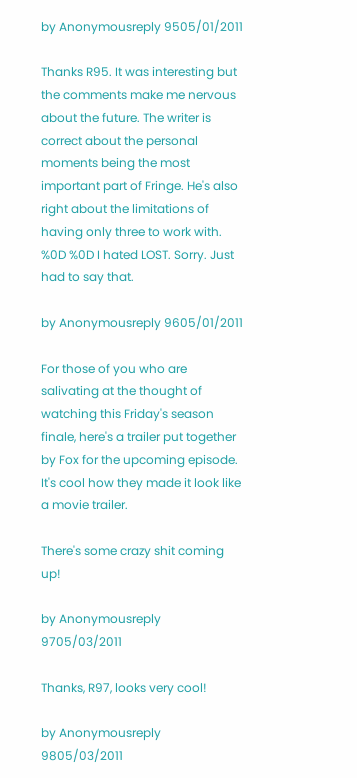by Anonymousreply 9505/01/2011

Thanks R95. It was interesting but the comments make me nervous about the future. The writer is correct about the personal moments being the most important part of Fringe. He's also right about the limitations of having only three to work with. %0D %0D I hated LOST. Sorry. Just had to say that.

by Anonymousreply 9605/01/2011

For those of you who are salivating at the thought of watching this Friday's season finale, here's a trailer put together by Fox for the upcoming episode. It's cool how they made it look like a movie trailer.

There's some crazy shit coming up!

by Anonymousreply 9705/03/2011

Thanks, R97, looks very cool!

by Anonymousreply 9805/03/2011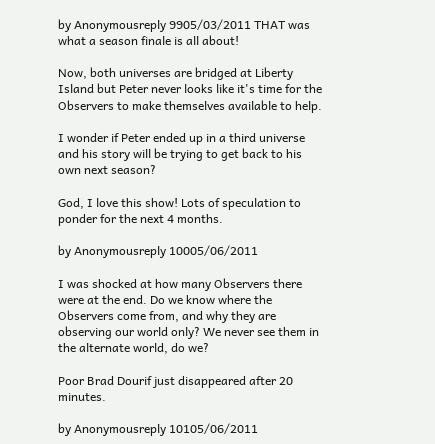by Anonymousreply 9905/03/2011 THAT was what a season finale is all about!

Now, both universes are bridged at Liberty Island but Peter never looks like it's time for the Observers to make themselves available to help.

I wonder if Peter ended up in a third universe and his story will be trying to get back to his own next season?

God, I love this show! Lots of speculation to ponder for the next 4 months.

by Anonymousreply 10005/06/2011

I was shocked at how many Observers there were at the end. Do we know where the Observers come from, and why they are observing our world only? We never see them in the alternate world, do we?

Poor Brad Dourif just disappeared after 20 minutes.

by Anonymousreply 10105/06/2011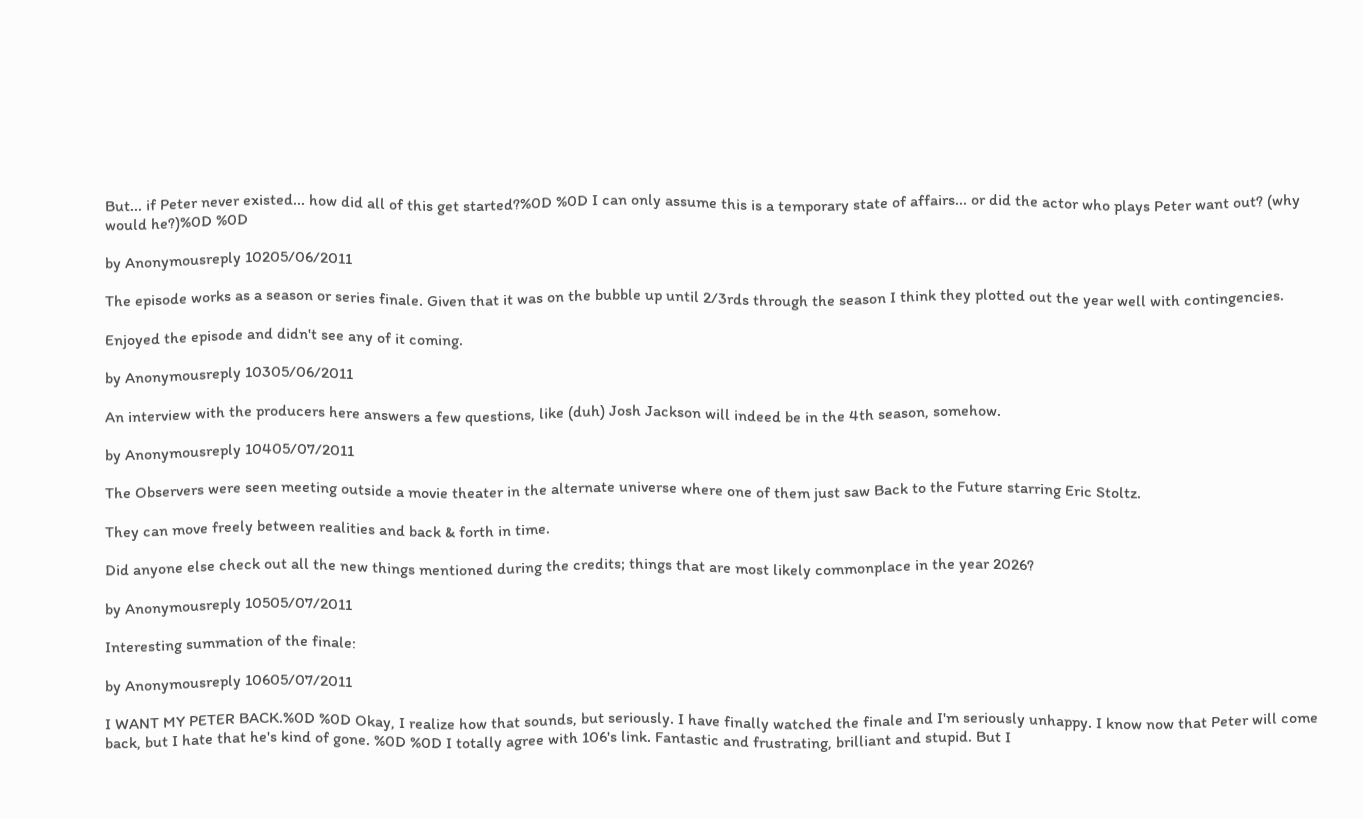But... if Peter never existed... how did all of this get started?%0D %0D I can only assume this is a temporary state of affairs... or did the actor who plays Peter want out? (why would he?)%0D %0D

by Anonymousreply 10205/06/2011

The episode works as a season or series finale. Given that it was on the bubble up until 2/3rds through the season I think they plotted out the year well with contingencies.

Enjoyed the episode and didn't see any of it coming.

by Anonymousreply 10305/06/2011

An interview with the producers here answers a few questions, like (duh) Josh Jackson will indeed be in the 4th season, somehow.

by Anonymousreply 10405/07/2011

The Observers were seen meeting outside a movie theater in the alternate universe where one of them just saw Back to the Future starring Eric Stoltz.

They can move freely between realities and back & forth in time.

Did anyone else check out all the new things mentioned during the credits; things that are most likely commonplace in the year 2026?

by Anonymousreply 10505/07/2011

Interesting summation of the finale:

by Anonymousreply 10605/07/2011

I WANT MY PETER BACK.%0D %0D Okay, I realize how that sounds, but seriously. I have finally watched the finale and I'm seriously unhappy. I know now that Peter will come back, but I hate that he's kind of gone. %0D %0D I totally agree with 106's link. Fantastic and frustrating, brilliant and stupid. But I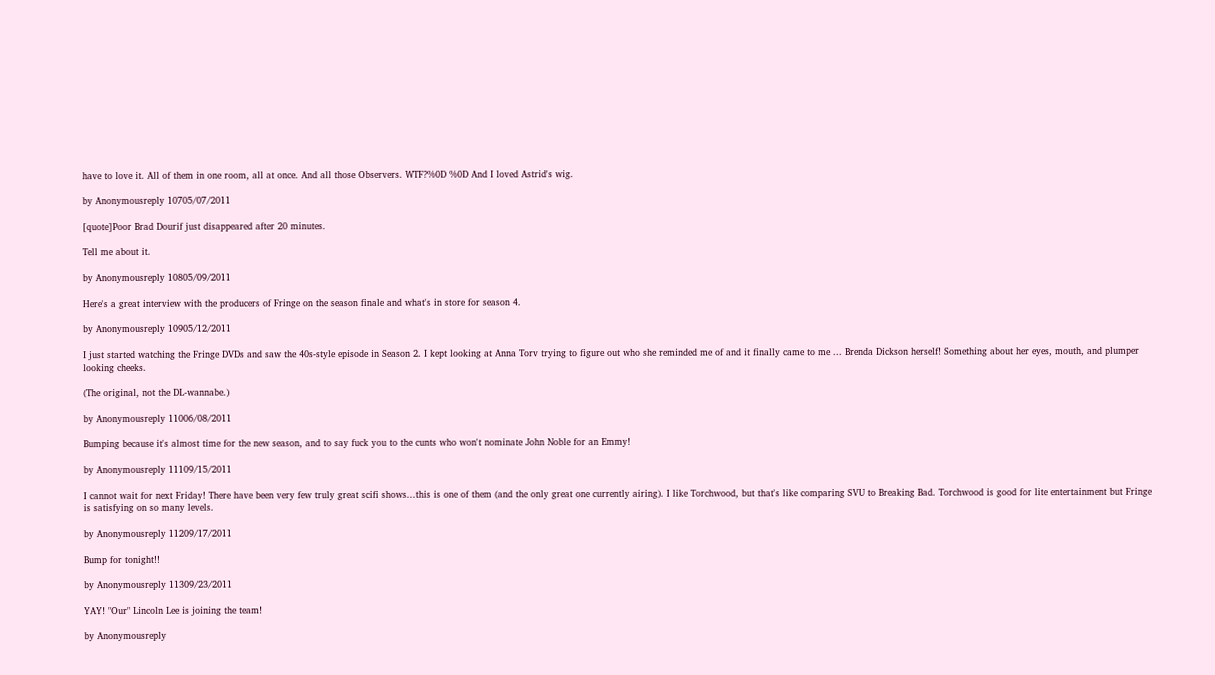have to love it. All of them in one room, all at once. And all those Observers. WTF?%0D %0D And I loved Astrid's wig.

by Anonymousreply 10705/07/2011

[quote]Poor Brad Dourif just disappeared after 20 minutes.

Tell me about it.

by Anonymousreply 10805/09/2011

Here's a great interview with the producers of Fringe on the season finale and what's in store for season 4.

by Anonymousreply 10905/12/2011

I just started watching the Fringe DVDs and saw the 40s-style episode in Season 2. I kept looking at Anna Torv trying to figure out who she reminded me of and it finally came to me ... Brenda Dickson herself! Something about her eyes, mouth, and plumper looking cheeks.

(The original, not the DL-wannabe.)

by Anonymousreply 11006/08/2011

Bumping because it's almost time for the new season, and to say fuck you to the cunts who won't nominate John Noble for an Emmy!

by Anonymousreply 11109/15/2011

I cannot wait for next Friday! There have been very few truly great scifi shows...this is one of them (and the only great one currently airing). I like Torchwood, but that's like comparing SVU to Breaking Bad. Torchwood is good for lite entertainment but Fringe is satisfying on so many levels.

by Anonymousreply 11209/17/2011

Bump for tonight!!

by Anonymousreply 11309/23/2011

YAY! "Our" Lincoln Lee is joining the team!

by Anonymousreply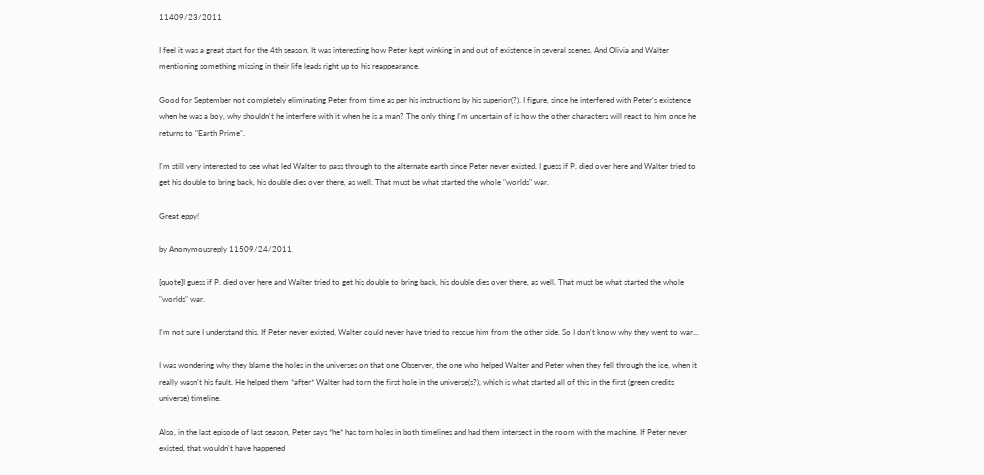11409/23/2011

I feel it was a great start for the 4th season. It was interesting how Peter kept winking in and out of existence in several scenes. And Olivia and Walter mentioning something missing in their life leads right up to his reappearance.

Good for September not completely eliminating Peter from time as per his instructions by his superior(?). I figure, since he interfered with Peter's existence when he was a boy, why shouldn't he interfere with it when he is a man? The only thing I'm uncertain of is how the other characters will react to him once he returns to "Earth Prime".

I'm still very interested to see what led Walter to pass through to the alternate earth since Peter never existed. I guess if P. died over here and Walter tried to get his double to bring back, his double dies over there, as well. That must be what started the whole "worlds" war.

Great eppy!

by Anonymousreply 11509/24/2011

[quote]I guess if P. died over here and Walter tried to get his double to bring back, his double dies over there, as well. That must be what started the whole "worlds" war.

I'm not sure I understand this. If Peter never existed, Walter could never have tried to rescue him from the other side. So I don't know why they went to war...

I was wondering why they blame the holes in the universes on that one Observer, the one who helped Walter and Peter when they fell through the ice, when it really wasn't his fault. He helped them *after* Walter had torn the first hole in the universe(s?), which is what started all of this in the first (green credits universe) timeline.

Also, in the last episode of last season, Peter says *he* has torn holes in both timelines and had them intersect in the room with the machine. If Peter never existed, that wouldn't have happened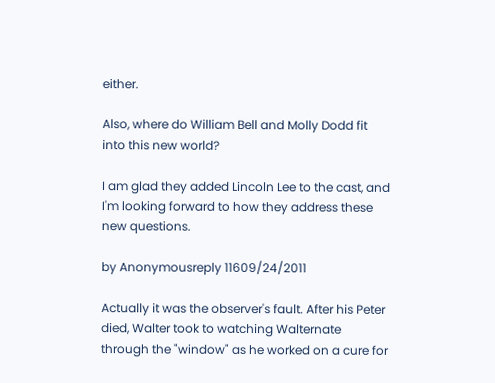either.

Also, where do William Bell and Molly Dodd fit into this new world?

I am glad they added Lincoln Lee to the cast, and I'm looking forward to how they address these new questions.

by Anonymousreply 11609/24/2011

Actually it was the observer's fault. After his Peter died, Walter took to watching Walternate through the "window" as he worked on a cure for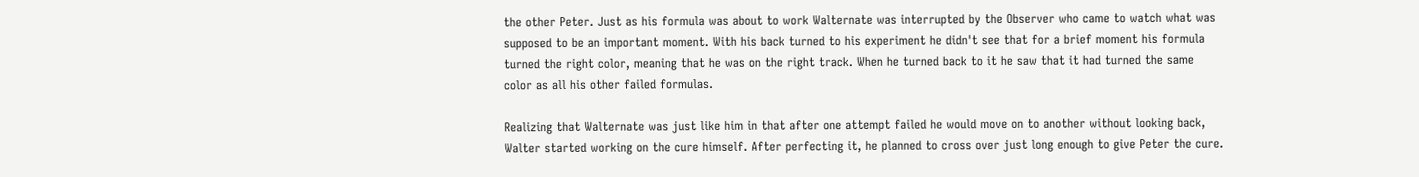the other Peter. Just as his formula was about to work Walternate was interrupted by the Observer who came to watch what was supposed to be an important moment. With his back turned to his experiment he didn't see that for a brief moment his formula turned the right color, meaning that he was on the right track. When he turned back to it he saw that it had turned the same color as all his other failed formulas.

Realizing that Walternate was just like him in that after one attempt failed he would move on to another without looking back, Walter started working on the cure himself. After perfecting it, he planned to cross over just long enough to give Peter the cure.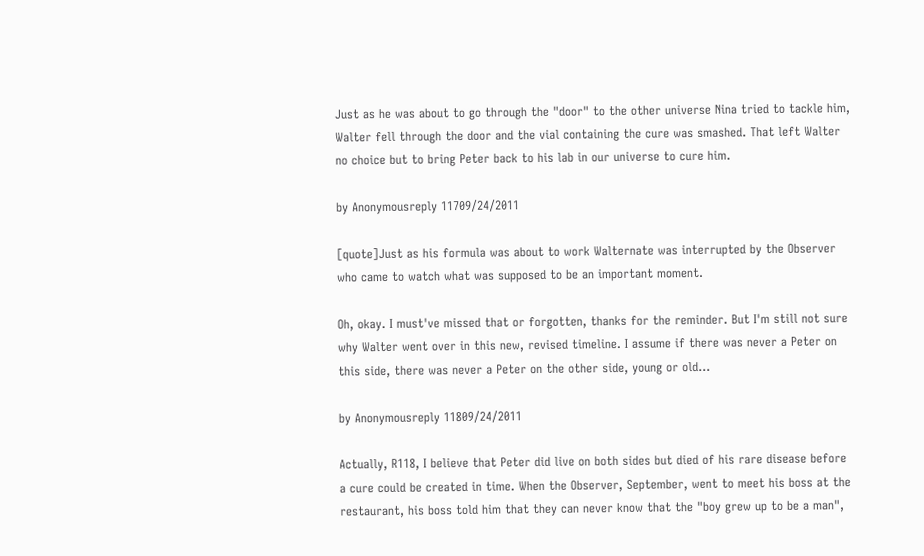Just as he was about to go through the "door" to the other universe Nina tried to tackle him, Walter fell through the door and the vial containing the cure was smashed. That left Walter no choice but to bring Peter back to his lab in our universe to cure him.

by Anonymousreply 11709/24/2011

[quote]Just as his formula was about to work Walternate was interrupted by the Observer who came to watch what was supposed to be an important moment.

Oh, okay. I must've missed that or forgotten, thanks for the reminder. But I'm still not sure why Walter went over in this new, revised timeline. I assume if there was never a Peter on this side, there was never a Peter on the other side, young or old...

by Anonymousreply 11809/24/2011

Actually, R118, I believe that Peter did live on both sides but died of his rare disease before a cure could be created in time. When the Observer, September, went to meet his boss at the restaurant, his boss told him that they can never know that the "boy grew up to be a man",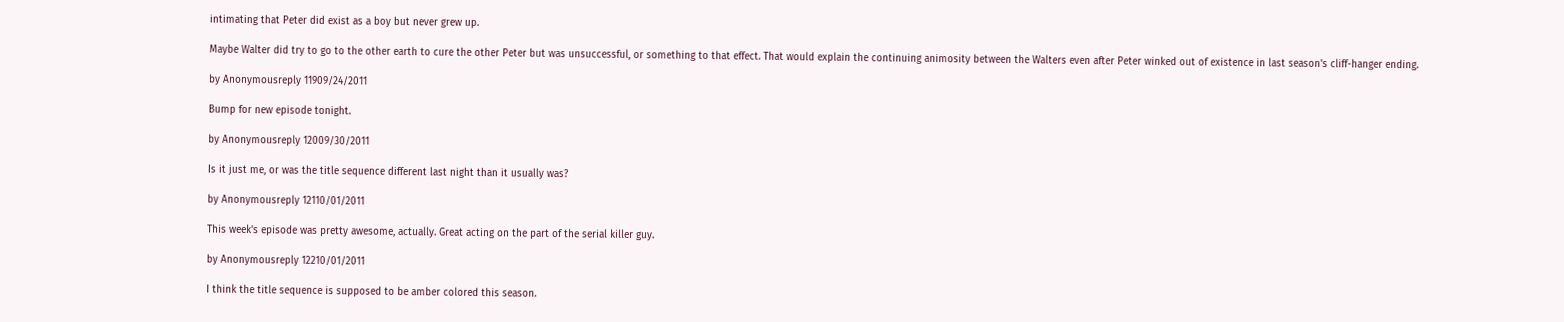intimating that Peter did exist as a boy but never grew up.

Maybe Walter did try to go to the other earth to cure the other Peter but was unsuccessful, or something to that effect. That would explain the continuing animosity between the Walters even after Peter winked out of existence in last season's cliff-hanger ending.

by Anonymousreply 11909/24/2011

Bump for new episode tonight.

by Anonymousreply 12009/30/2011

Is it just me, or was the title sequence different last night than it usually was?

by Anonymousreply 12110/01/2011

This week's episode was pretty awesome, actually. Great acting on the part of the serial killer guy.

by Anonymousreply 12210/01/2011

I think the title sequence is supposed to be amber colored this season.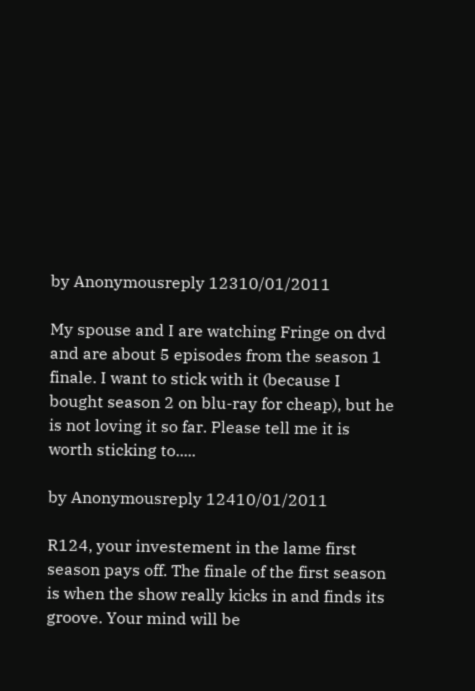by Anonymousreply 12310/01/2011

My spouse and I are watching Fringe on dvd and are about 5 episodes from the season 1 finale. I want to stick with it (because I bought season 2 on blu-ray for cheap), but he is not loving it so far. Please tell me it is worth sticking to.....

by Anonymousreply 12410/01/2011

R124, your investement in the lame first season pays off. The finale of the first season is when the show really kicks in and finds its groove. Your mind will be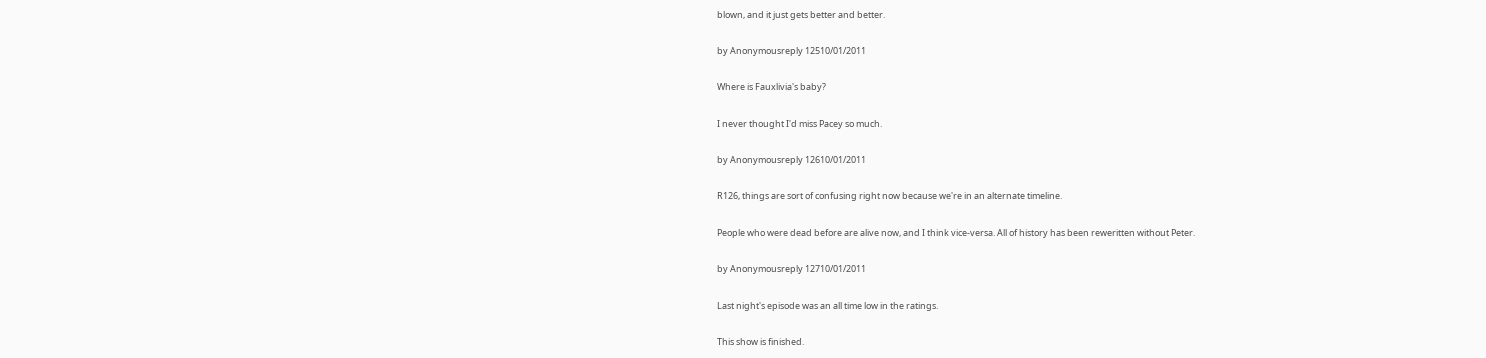blown, and it just gets better and better.

by Anonymousreply 12510/01/2011

Where is Fauxlivia's baby?

I never thought I'd miss Pacey so much.

by Anonymousreply 12610/01/2011

R126, things are sort of confusing right now because we're in an alternate timeline.

People who were dead before are alive now, and I think vice-versa. All of history has been reweritten without Peter.

by Anonymousreply 12710/01/2011

Last night's episode was an all time low in the ratings.

This show is finished.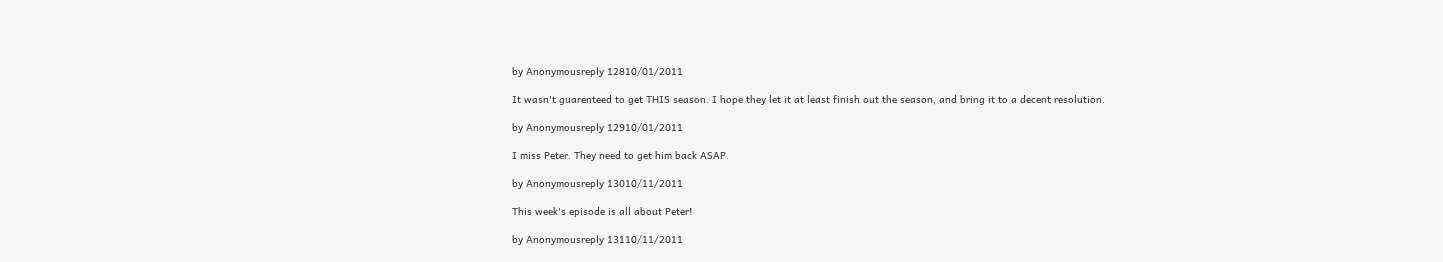by Anonymousreply 12810/01/2011

It wasn't guarenteed to get THIS season. I hope they let it at least finish out the season, and bring it to a decent resolution.

by Anonymousreply 12910/01/2011

I miss Peter. They need to get him back ASAP.

by Anonymousreply 13010/11/2011

This week's episode is all about Peter!

by Anonymousreply 13110/11/2011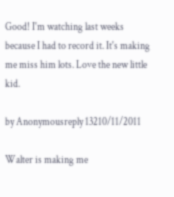Good! I'm watching last weeks because I had to record it. It's making me miss him lots. Love the new little kid.

by Anonymousreply 13210/11/2011

Walter is making me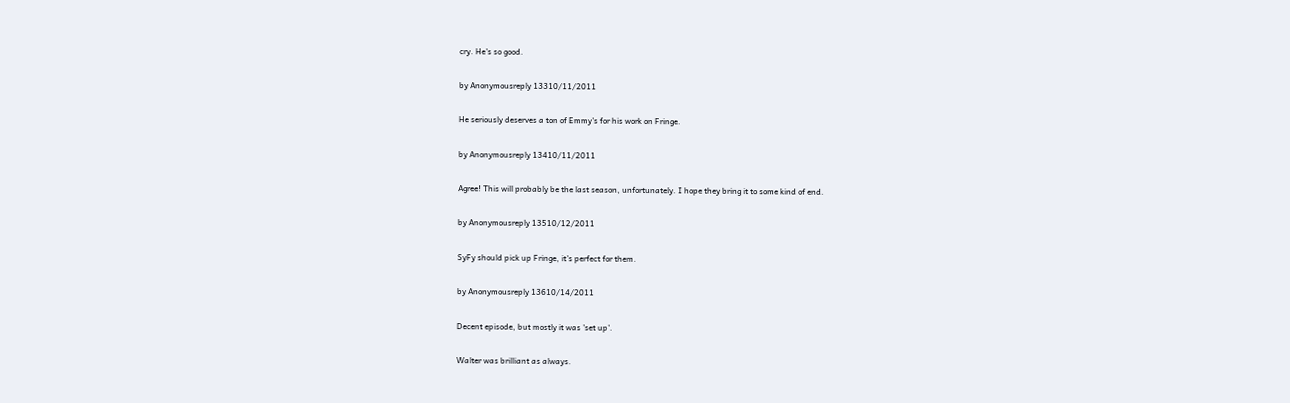cry. He's so good.

by Anonymousreply 13310/11/2011

He seriously deserves a ton of Emmy's for his work on Fringe.

by Anonymousreply 13410/11/2011

Agree! This will probably be the last season, unfortunately. I hope they bring it to some kind of end.

by Anonymousreply 13510/12/2011

SyFy should pick up Fringe, it's perfect for them.

by Anonymousreply 13610/14/2011

Decent episode, but mostly it was 'set up'.

Walter was brilliant as always.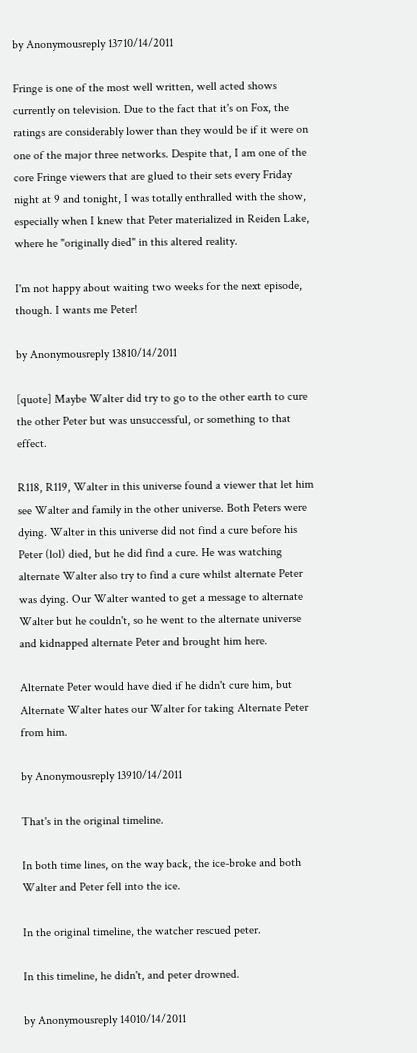by Anonymousreply 13710/14/2011

Fringe is one of the most well written, well acted shows currently on television. Due to the fact that it's on Fox, the ratings are considerably lower than they would be if it were on one of the major three networks. Despite that, I am one of the core Fringe viewers that are glued to their sets every Friday night at 9 and tonight, I was totally enthralled with the show, especially when I knew that Peter materialized in Reiden Lake, where he "originally died" in this altered reality.

I'm not happy about waiting two weeks for the next episode, though. I wants me Peter!

by Anonymousreply 13810/14/2011

[quote] Maybe Walter did try to go to the other earth to cure the other Peter but was unsuccessful, or something to that effect.

R118, R119, Walter in this universe found a viewer that let him see Walter and family in the other universe. Both Peters were dying. Walter in this universe did not find a cure before his Peter (lol) died, but he did find a cure. He was watching alternate Walter also try to find a cure whilst alternate Peter was dying. Our Walter wanted to get a message to alternate Walter but he couldn't, so he went to the alternate universe and kidnapped alternate Peter and brought him here.

Alternate Peter would have died if he didn't cure him, but Alternate Walter hates our Walter for taking Alternate Peter from him.

by Anonymousreply 13910/14/2011

That's in the original timeline.

In both time lines, on the way back, the ice-broke and both Walter and Peter fell into the ice.

In the original timeline, the watcher rescued peter.

In this timeline, he didn't, and peter drowned.

by Anonymousreply 14010/14/2011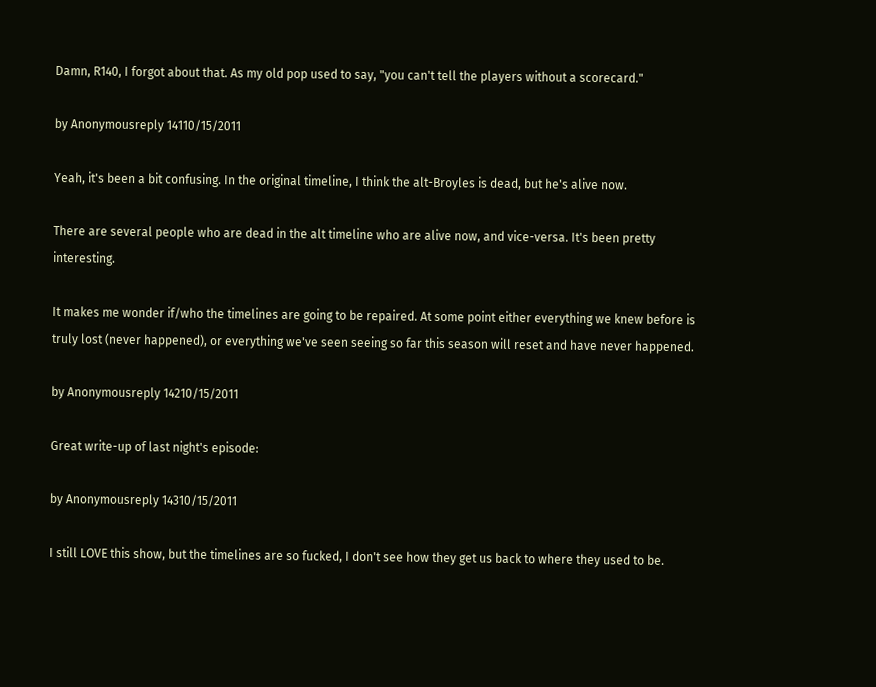Damn, R140, I forgot about that. As my old pop used to say, "you can't tell the players without a scorecard."

by Anonymousreply 14110/15/2011

Yeah, it's been a bit confusing. In the original timeline, I think the alt-Broyles is dead, but he's alive now.

There are several people who are dead in the alt timeline who are alive now, and vice-versa. It's been pretty interesting.

It makes me wonder if/who the timelines are going to be repaired. At some point either everything we knew before is truly lost (never happened), or everything we've seen seeing so far this season will reset and have never happened.

by Anonymousreply 14210/15/2011

Great write-up of last night's episode:

by Anonymousreply 14310/15/2011

I still LOVE this show, but the timelines are so fucked, I don't see how they get us back to where they used to be.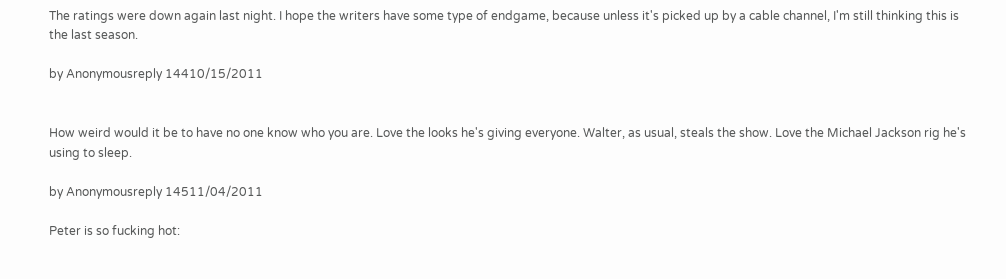The ratings were down again last night. I hope the writers have some type of endgame, because unless it's picked up by a cable channel, I'm still thinking this is the last season.

by Anonymousreply 14410/15/2011


How weird would it be to have no one know who you are. Love the looks he's giving everyone. Walter, as usual, steals the show. Love the Michael Jackson rig he's using to sleep.

by Anonymousreply 14511/04/2011

Peter is so fucking hot: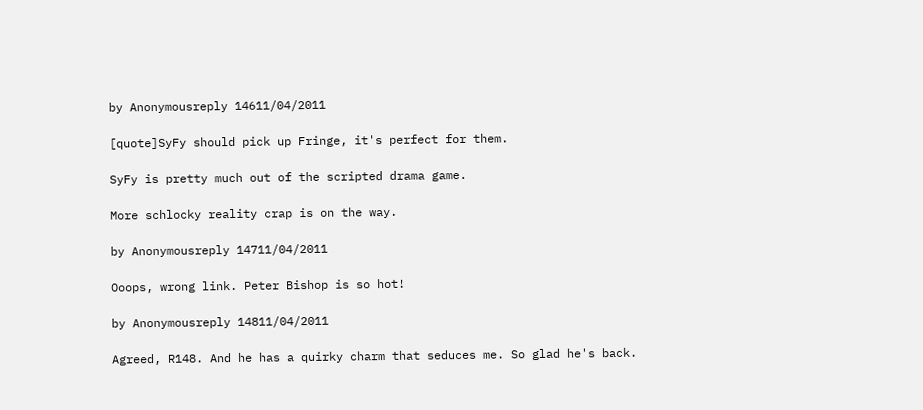by Anonymousreply 14611/04/2011

[quote]SyFy should pick up Fringe, it's perfect for them.

SyFy is pretty much out of the scripted drama game.

More schlocky reality crap is on the way.

by Anonymousreply 14711/04/2011

Ooops, wrong link. Peter Bishop is so hot!

by Anonymousreply 14811/04/2011

Agreed, R148. And he has a quirky charm that seduces me. So glad he's back.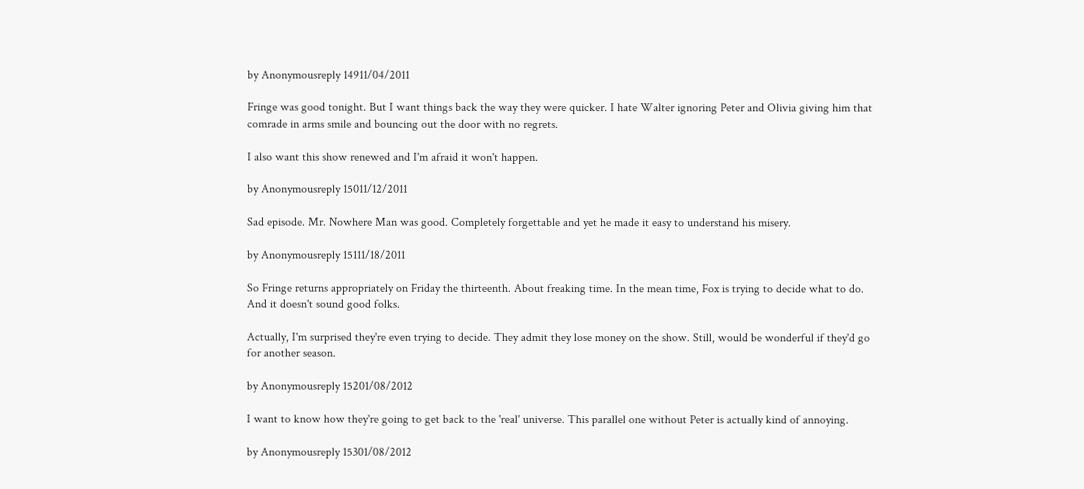by Anonymousreply 14911/04/2011

Fringe was good tonight. But I want things back the way they were quicker. I hate Walter ignoring Peter and Olivia giving him that comrade in arms smile and bouncing out the door with no regrets.

I also want this show renewed and I'm afraid it won't happen.

by Anonymousreply 15011/12/2011

Sad episode. Mr. Nowhere Man was good. Completely forgettable and yet he made it easy to understand his misery.

by Anonymousreply 15111/18/2011

So Fringe returns appropriately on Friday the thirteenth. About freaking time. In the mean time, Fox is trying to decide what to do. And it doesn't sound good folks.

Actually, I'm surprised they're even trying to decide. They admit they lose money on the show. Still, would be wonderful if they'd go for another season.

by Anonymousreply 15201/08/2012

I want to know how they're going to get back to the 'real' universe. This parallel one without Peter is actually kind of annoying.

by Anonymousreply 15301/08/2012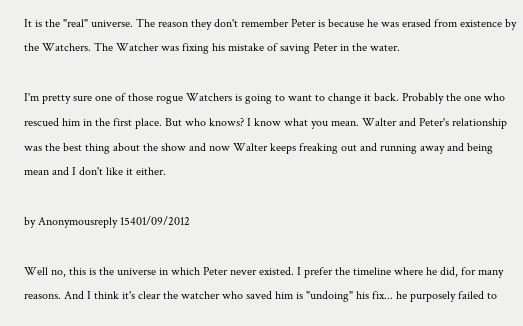It is the "real" universe. The reason they don't remember Peter is because he was erased from existence by the Watchers. The Watcher was fixing his mistake of saving Peter in the water.

I'm pretty sure one of those rogue Watchers is going to want to change it back. Probably the one who rescued him in the first place. But who knows? I know what you mean. Walter and Peter's relationship was the best thing about the show and now Walter keeps freaking out and running away and being mean and I don't like it either.

by Anonymousreply 15401/09/2012

Well no, this is the universe in which Peter never existed. I prefer the timeline where he did, for many reasons. And I think it's clear the watcher who saved him is "undoing" his fix... he purposely failed to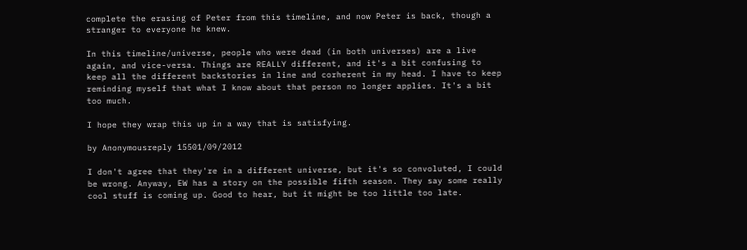complete the erasing of Peter from this timeline, and now Peter is back, though a stranger to everyone he knew.

In this timeline/universe, people who were dead (in both universes) are a live again, and vice-versa. Things are REALLY different, and it's a bit confusing to keep all the different backstories in line and corherent in my head. I have to keep reminding myself that what I know about that person no longer applies. It's a bit too much.

I hope they wrap this up in a way that is satisfying.

by Anonymousreply 15501/09/2012

I don't agree that they're in a different universe, but it's so convoluted, I could be wrong. Anyway, EW has a story on the possible fifth season. They say some really cool stuff is coming up. Good to hear, but it might be too little too late.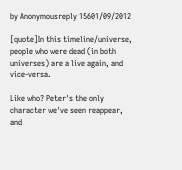by Anonymousreply 15601/09/2012

[quote]In this timeline/universe, people who were dead (in both universes) are a live again, and vice-versa.

Like who? Peter's the only character we've seen reappear, and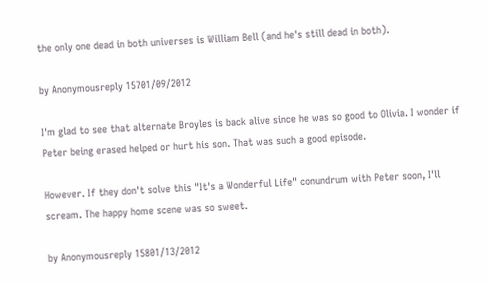the only one dead in both universes is William Bell (and he's still dead in both).

by Anonymousreply 15701/09/2012

I'm glad to see that alternate Broyles is back alive since he was so good to Olivia. I wonder if Peter being erased helped or hurt his son. That was such a good episode.

However. If they don't solve this "It's a Wonderful Life" conundrum with Peter soon, I'll scream. The happy home scene was so sweet.

by Anonymousreply 15801/13/2012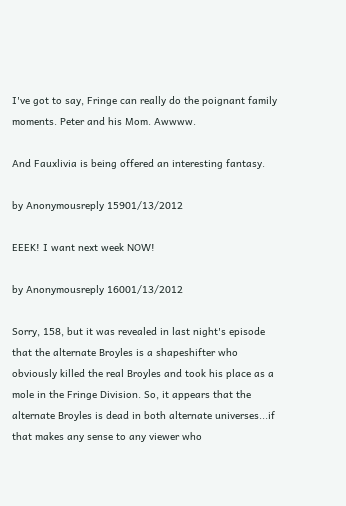I've got to say, Fringe can really do the poignant family moments. Peter and his Mom. Awwww.

And Fauxlivia is being offered an interesting fantasy.

by Anonymousreply 15901/13/2012

EEEK! I want next week NOW!

by Anonymousreply 16001/13/2012

Sorry, 158, but it was revealed in last night's episode that the alternate Broyles is a shapeshifter who obviously killed the real Broyles and took his place as a mole in the Fringe Division. So, it appears that the alternate Broyles is dead in both alternate universes...if that makes any sense to any viewer who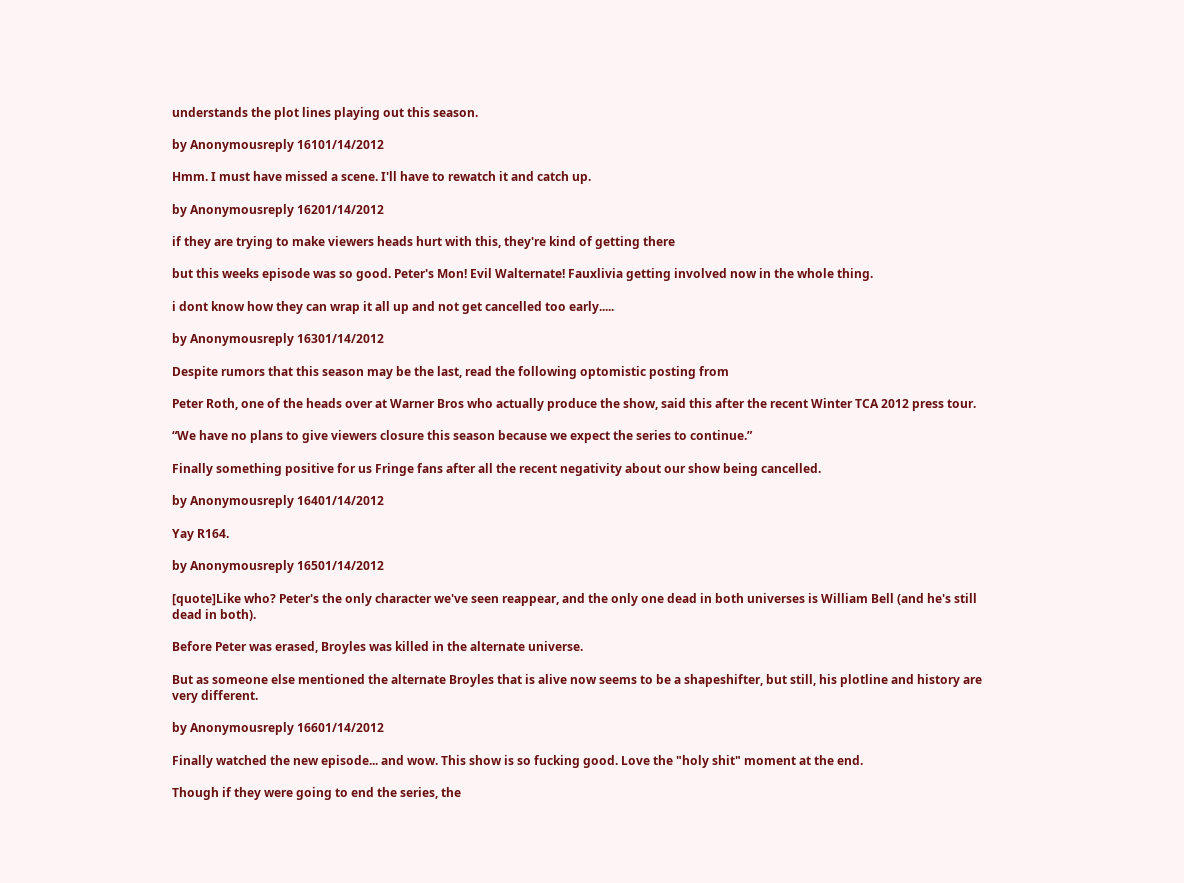understands the plot lines playing out this season.

by Anonymousreply 16101/14/2012

Hmm. I must have missed a scene. I'll have to rewatch it and catch up.

by Anonymousreply 16201/14/2012

if they are trying to make viewers heads hurt with this, they're kind of getting there

but this weeks episode was so good. Peter's Mon! Evil Walternate! Fauxlivia getting involved now in the whole thing.

i dont know how they can wrap it all up and not get cancelled too early.....

by Anonymousreply 16301/14/2012

Despite rumors that this season may be the last, read the following optomistic posting from

Peter Roth, one of the heads over at Warner Bros who actually produce the show, said this after the recent Winter TCA 2012 press tour.

“We have no plans to give viewers closure this season because we expect the series to continue.”

Finally something positive for us Fringe fans after all the recent negativity about our show being cancelled.

by Anonymousreply 16401/14/2012

Yay R164.

by Anonymousreply 16501/14/2012

[quote]Like who? Peter's the only character we've seen reappear, and the only one dead in both universes is William Bell (and he's still dead in both).

Before Peter was erased, Broyles was killed in the alternate universe.

But as someone else mentioned the alternate Broyles that is alive now seems to be a shapeshifter, but still, his plotline and history are very different.

by Anonymousreply 16601/14/2012

Finally watched the new episode... and wow. This show is so fucking good. Love the "holy shit" moment at the end.

Though if they were going to end the series, the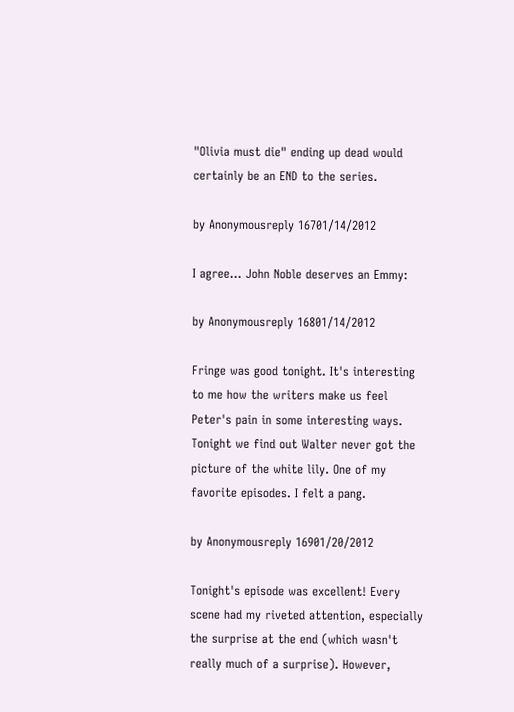"Olivia must die" ending up dead would certainly be an END to the series.

by Anonymousreply 16701/14/2012

I agree... John Noble deserves an Emmy:

by Anonymousreply 16801/14/2012

Fringe was good tonight. It's interesting to me how the writers make us feel Peter's pain in some interesting ways. Tonight we find out Walter never got the picture of the white lily. One of my favorite episodes. I felt a pang.

by Anonymousreply 16901/20/2012

Tonight's episode was excellent! Every scene had my riveted attention, especially the surprise at the end (which wasn't really much of a surprise). However,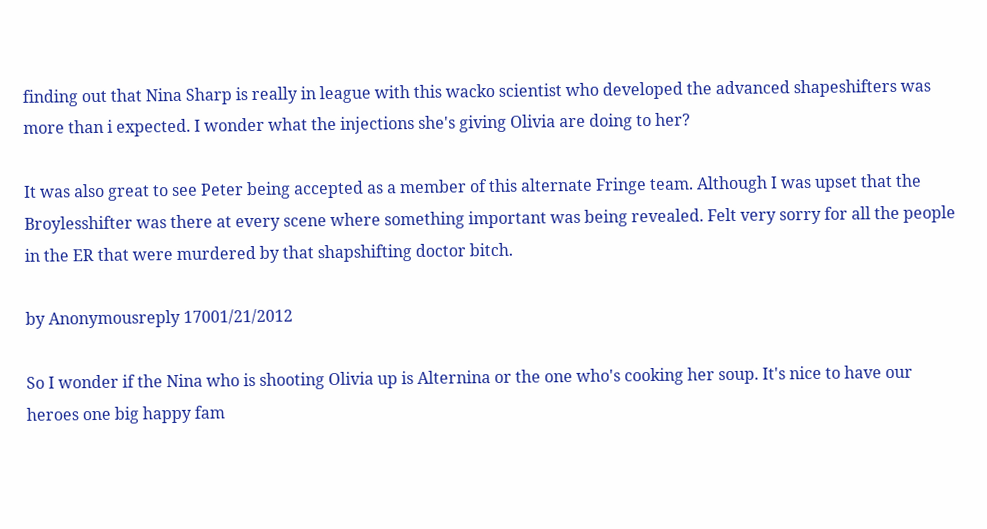finding out that Nina Sharp is really in league with this wacko scientist who developed the advanced shapeshifters was more than i expected. I wonder what the injections she's giving Olivia are doing to her?

It was also great to see Peter being accepted as a member of this alternate Fringe team. Although I was upset that the Broylesshifter was there at every scene where something important was being revealed. Felt very sorry for all the people in the ER that were murdered by that shapshifting doctor bitch.

by Anonymousreply 17001/21/2012

So I wonder if the Nina who is shooting Olivia up is Alternina or the one who's cooking her soup. It's nice to have our heroes one big happy fam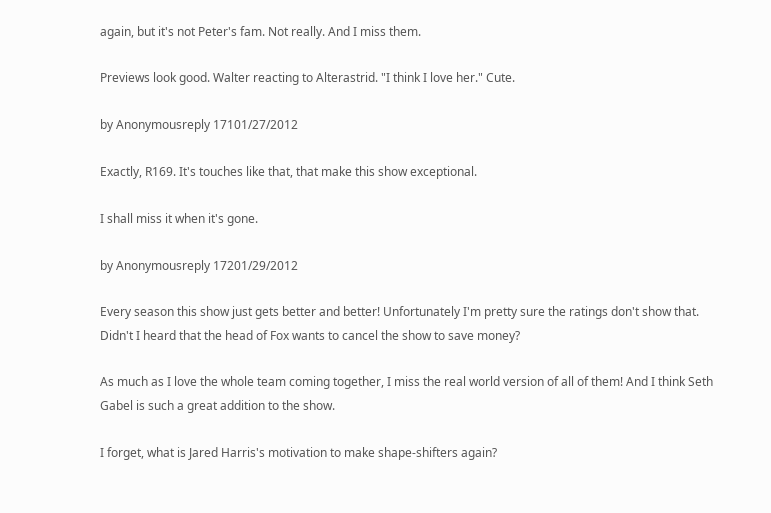again, but it's not Peter's fam. Not really. And I miss them.

Previews look good. Walter reacting to Alterastrid. "I think I love her." Cute.

by Anonymousreply 17101/27/2012

Exactly, R169. It's touches like that, that make this show exceptional.

I shall miss it when it's gone.

by Anonymousreply 17201/29/2012

Every season this show just gets better and better! Unfortunately I'm pretty sure the ratings don't show that. Didn't I heard that the head of Fox wants to cancel the show to save money?

As much as I love the whole team coming together, I miss the real world version of all of them! And I think Seth Gabel is such a great addition to the show.

I forget, what is Jared Harris's motivation to make shape-shifters again?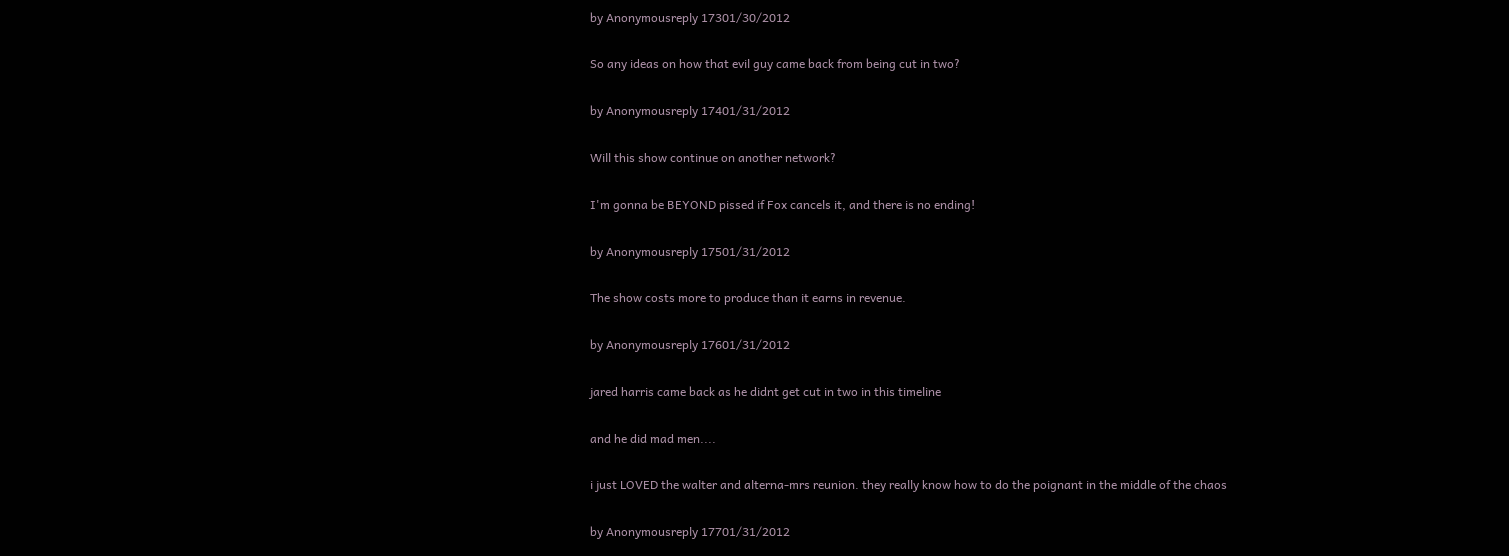by Anonymousreply 17301/30/2012

So any ideas on how that evil guy came back from being cut in two?

by Anonymousreply 17401/31/2012

Will this show continue on another network?

I'm gonna be BEYOND pissed if Fox cancels it, and there is no ending!

by Anonymousreply 17501/31/2012

The show costs more to produce than it earns in revenue.

by Anonymousreply 17601/31/2012

jared harris came back as he didnt get cut in two in this timeline

and he did mad men....

i just LOVED the walter and alterna-mrs reunion. they really know how to do the poignant in the middle of the chaos

by Anonymousreply 17701/31/2012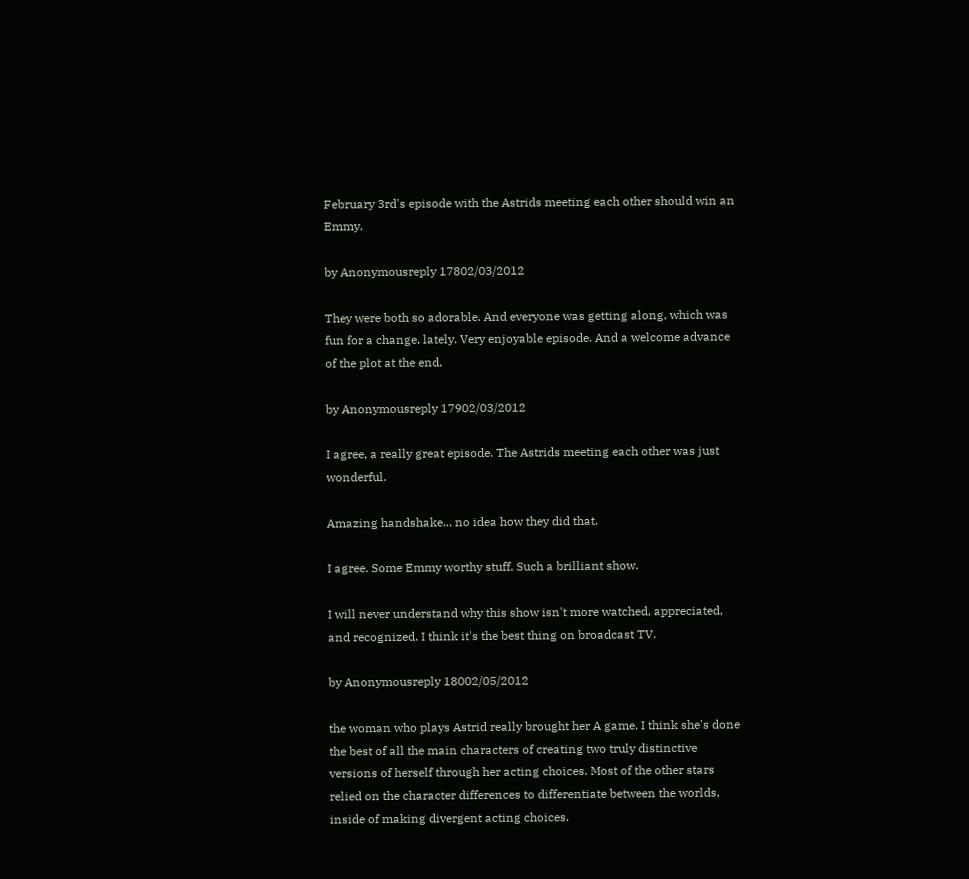February 3rd's episode with the Astrids meeting each other should win an Emmy.

by Anonymousreply 17802/03/2012

They were both so adorable. And everyone was getting along, which was fun for a change, lately. Very enjoyable episode. And a welcome advance of the plot at the end.

by Anonymousreply 17902/03/2012

I agree, a really great episode. The Astrids meeting each other was just wonderful.

Amazing handshake... no idea how they did that.

I agree. Some Emmy worthy stuff. Such a brilliant show.

I will never understand why this show isn't more watched, appreciated, and recognized. I think it's the best thing on broadcast TV.

by Anonymousreply 18002/05/2012

the woman who plays Astrid really brought her A game. I think she's done the best of all the main characters of creating two truly distinctive versions of herself through her acting choices. Most of the other stars relied on the character differences to differentiate between the worlds, inside of making divergent acting choices.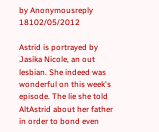by Anonymousreply 18102/05/2012

Astrid is portrayed by Jasika Nicole, an out lesbian. She indeed was wonderful on this week's episode. The lie she told AltAstrid about her father in order to bond even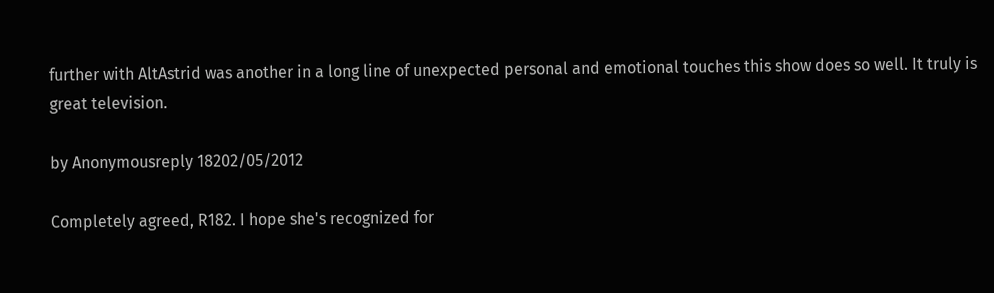further with AltAstrid was another in a long line of unexpected personal and emotional touches this show does so well. It truly is great television.

by Anonymousreply 18202/05/2012

Completely agreed, R182. I hope she's recognized for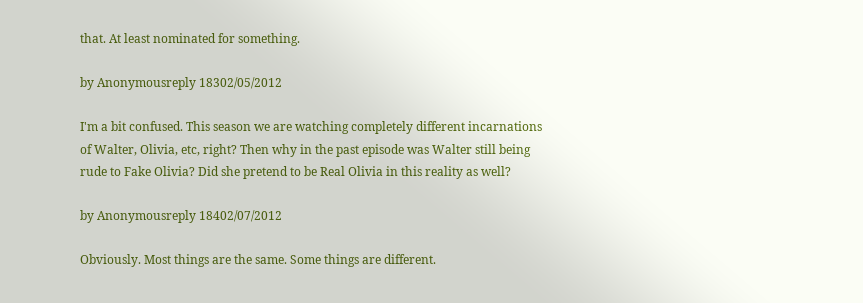that. At least nominated for something.

by Anonymousreply 18302/05/2012

I'm a bit confused. This season we are watching completely different incarnations of Walter, Olivia, etc, right? Then why in the past episode was Walter still being rude to Fake Olivia? Did she pretend to be Real Olivia in this reality as well?

by Anonymousreply 18402/07/2012

Obviously. Most things are the same. Some things are different.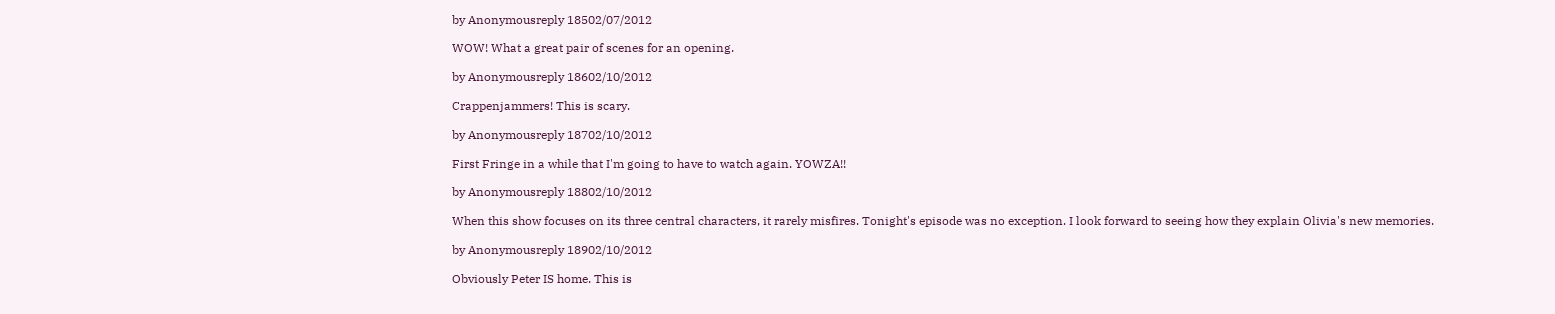by Anonymousreply 18502/07/2012

WOW! What a great pair of scenes for an opening.

by Anonymousreply 18602/10/2012

Crappenjammers! This is scary.

by Anonymousreply 18702/10/2012

First Fringe in a while that I'm going to have to watch again. YOWZA!!

by Anonymousreply 18802/10/2012

When this show focuses on its three central characters, it rarely misfires. Tonight's episode was no exception. I look forward to seeing how they explain Olivia's new memories.

by Anonymousreply 18902/10/2012

Obviously Peter IS home. This is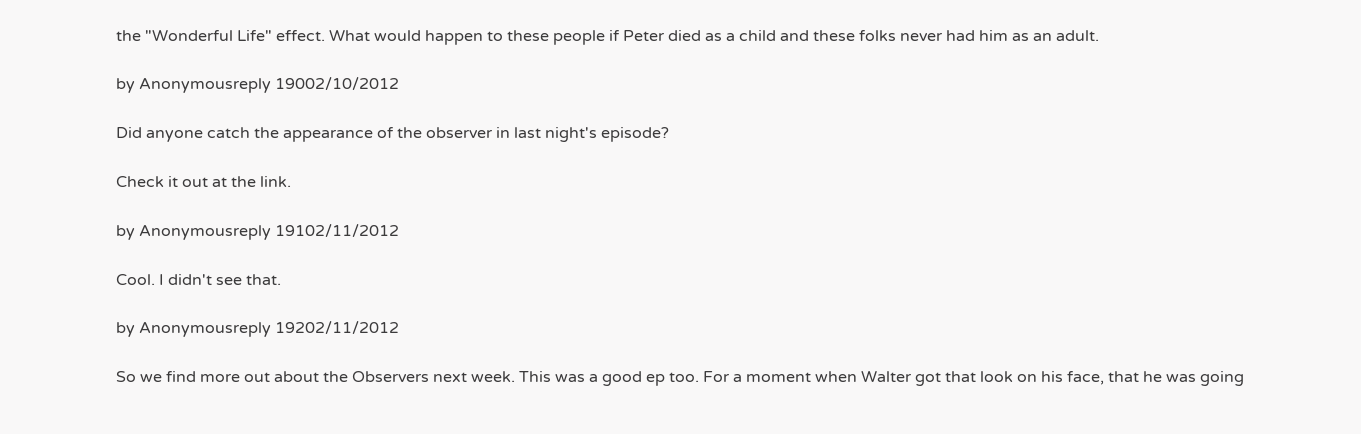the "Wonderful Life" effect. What would happen to these people if Peter died as a child and these folks never had him as an adult.

by Anonymousreply 19002/10/2012

Did anyone catch the appearance of the observer in last night's episode?

Check it out at the link.

by Anonymousreply 19102/11/2012

Cool. I didn't see that.

by Anonymousreply 19202/11/2012

So we find more out about the Observers next week. This was a good ep too. For a moment when Walter got that look on his face, that he was going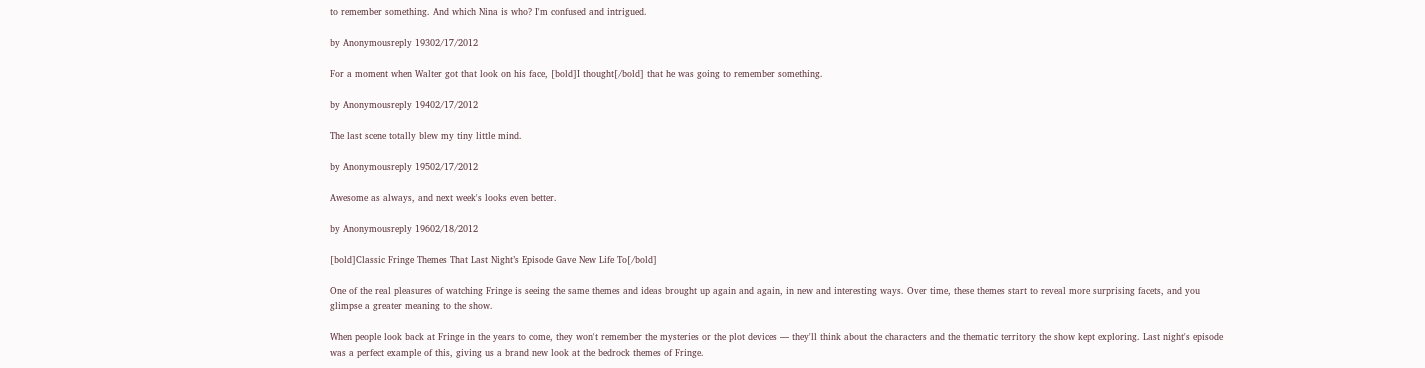to remember something. And which Nina is who? I'm confused and intrigued.

by Anonymousreply 19302/17/2012

For a moment when Walter got that look on his face, [bold]I thought[/bold] that he was going to remember something.

by Anonymousreply 19402/17/2012

The last scene totally blew my tiny little mind.

by Anonymousreply 19502/17/2012

Awesome as always, and next week's looks even better.

by Anonymousreply 19602/18/2012

[bold]Classic Fringe Themes That Last Night’s Episode Gave New Life To[/bold]

One of the real pleasures of watching Fringe is seeing the same themes and ideas brought up again and again, in new and interesting ways. Over time, these themes start to reveal more surprising facets, and you glimpse a greater meaning to the show.

When people look back at Fringe in the years to come, they won't remember the mysteries or the plot devices — they'll think about the characters and the thematic territory the show kept exploring. Last night's episode was a perfect example of this, giving us a brand new look at the bedrock themes of Fringe.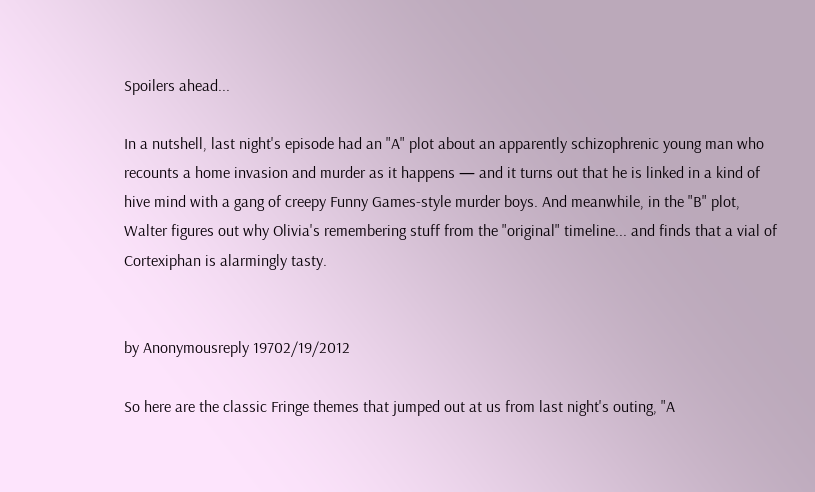Spoilers ahead...

In a nutshell, last night's episode had an "A" plot about an apparently schizophrenic young man who recounts a home invasion and murder as it happens — and it turns out that he is linked in a kind of hive mind with a gang of creepy Funny Games-style murder boys. And meanwhile, in the "B" plot, Walter figures out why Olivia's remembering stuff from the "original" timeline... and finds that a vial of Cortexiphan is alarmingly tasty.


by Anonymousreply 19702/19/2012

So here are the classic Fringe themes that jumped out at us from last night's outing, "A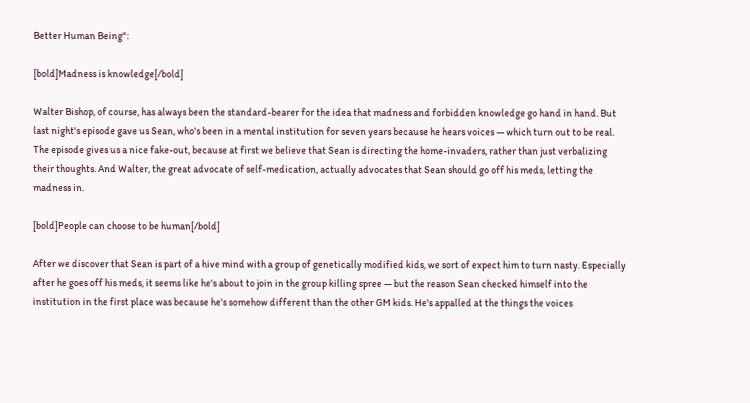Better Human Being":

[bold]Madness is knowledge[/bold]

Walter Bishop, of course, has always been the standard-bearer for the idea that madness and forbidden knowledge go hand in hand. But last night's episode gave us Sean, who's been in a mental institution for seven years because he hears voices — which turn out to be real. The episode gives us a nice fake-out, because at first we believe that Sean is directing the home-invaders, rather than just verbalizing their thoughts. And Walter, the great advocate of self-medication, actually advocates that Sean should go off his meds, letting the madness in.

[bold]People can choose to be human[/bold]

After we discover that Sean is part of a hive mind with a group of genetically modified kids, we sort of expect him to turn nasty. Especially after he goes off his meds, it seems like he's about to join in the group killing spree — but the reason Sean checked himself into the institution in the first place was because he's somehow different than the other GM kids. He's appalled at the things the voices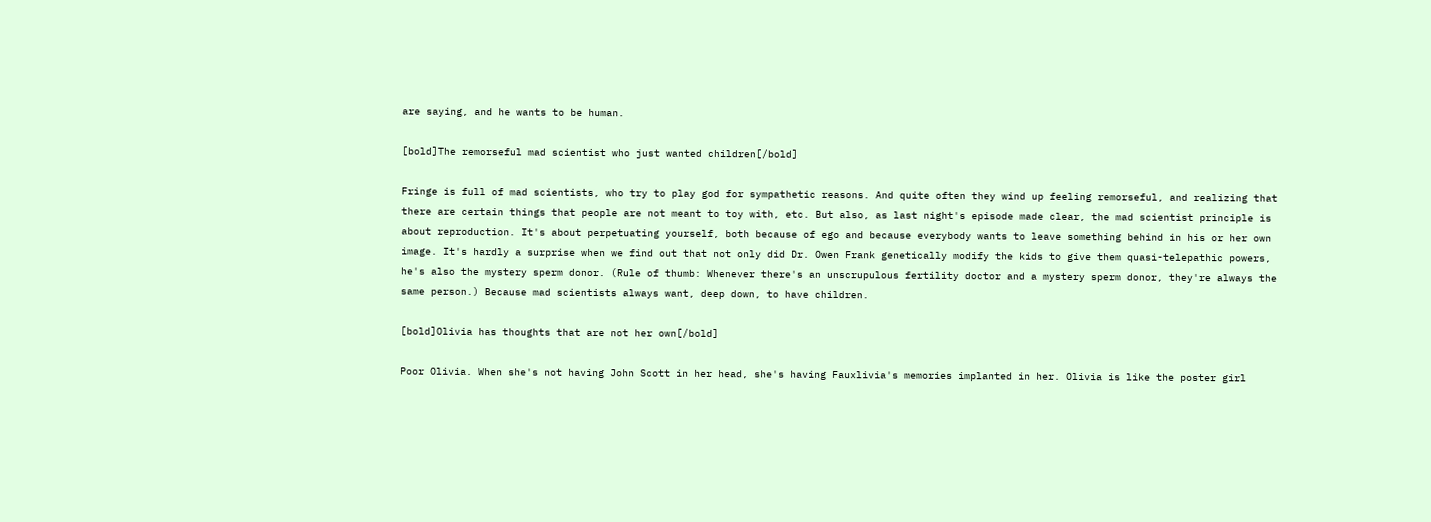are saying, and he wants to be human.

[bold]The remorseful mad scientist who just wanted children[/bold]

Fringe is full of mad scientists, who try to play god for sympathetic reasons. And quite often they wind up feeling remorseful, and realizing that there are certain things that people are not meant to toy with, etc. But also, as last night's episode made clear, the mad scientist principle is about reproduction. It's about perpetuating yourself, both because of ego and because everybody wants to leave something behind in his or her own image. It's hardly a surprise when we find out that not only did Dr. Owen Frank genetically modify the kids to give them quasi-telepathic powers, he's also the mystery sperm donor. (Rule of thumb: Whenever there's an unscrupulous fertility doctor and a mystery sperm donor, they're always the same person.) Because mad scientists always want, deep down, to have children.

[bold]Olivia has thoughts that are not her own[/bold]

Poor Olivia. When she's not having John Scott in her head, she's having Fauxlivia's memories implanted in her. Olivia is like the poster girl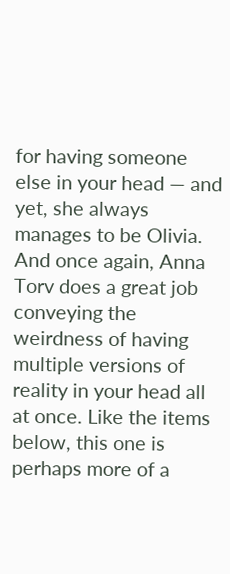for having someone else in your head — and yet, she always manages to be Olivia. And once again, Anna Torv does a great job conveying the weirdness of having multiple versions of reality in your head all at once. Like the items below, this one is perhaps more of a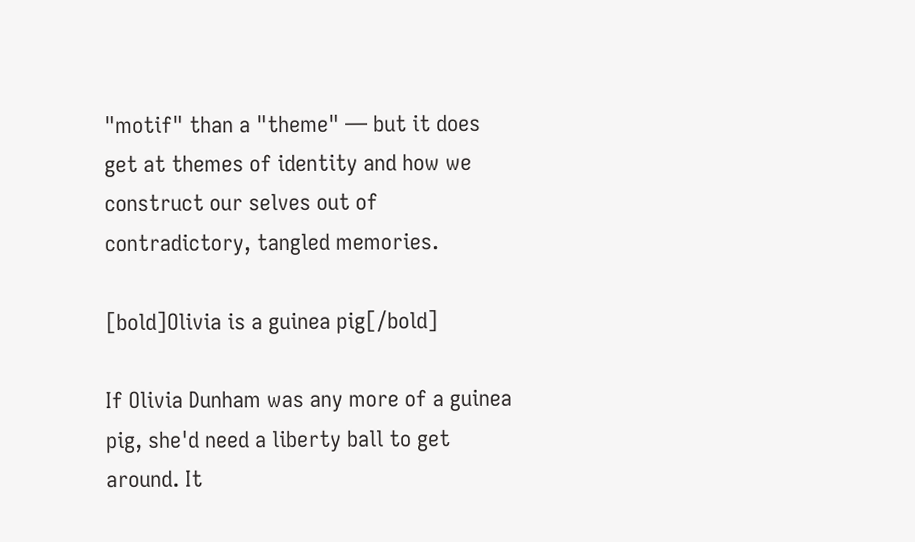"motif" than a "theme" — but it does get at themes of identity and how we construct our selves out of contradictory, tangled memories.

[bold]Olivia is a guinea pig[/bold]

If Olivia Dunham was any more of a guinea pig, she'd need a liberty ball to get around. It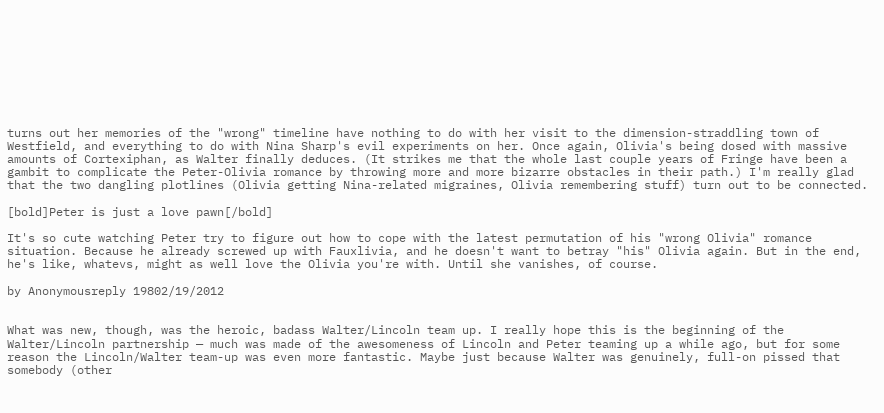turns out her memories of the "wrong" timeline have nothing to do with her visit to the dimension-straddling town of Westfield, and everything to do with Nina Sharp's evil experiments on her. Once again, Olivia's being dosed with massive amounts of Cortexiphan, as Walter finally deduces. (It strikes me that the whole last couple years of Fringe have been a gambit to complicate the Peter-Olivia romance by throwing more and more bizarre obstacles in their path.) I'm really glad that the two dangling plotlines (Olivia getting Nina-related migraines, Olivia remembering stuff) turn out to be connected.

[bold]Peter is just a love pawn[/bold]

It's so cute watching Peter try to figure out how to cope with the latest permutation of his "wrong Olivia" romance situation. Because he already screwed up with Fauxlivia, and he doesn't want to betray "his" Olivia again. But in the end, he's like, whatevs, might as well love the Olivia you're with. Until she vanishes, of course.

by Anonymousreply 19802/19/2012


What was new, though, was the heroic, badass Walter/Lincoln team up. I really hope this is the beginning of the Walter/Lincoln partnership — much was made of the awesomeness of Lincoln and Peter teaming up a while ago, but for some reason the Lincoln/Walter team-up was even more fantastic. Maybe just because Walter was genuinely, full-on pissed that somebody (other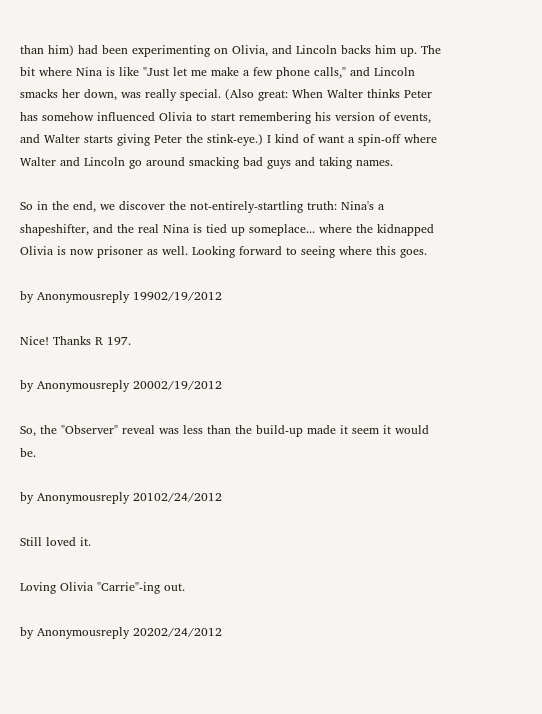than him) had been experimenting on Olivia, and Lincoln backs him up. The bit where Nina is like "Just let me make a few phone calls," and Lincoln smacks her down, was really special. (Also great: When Walter thinks Peter has somehow influenced Olivia to start remembering his version of events, and Walter starts giving Peter the stink-eye.) I kind of want a spin-off where Walter and Lincoln go around smacking bad guys and taking names.

So in the end, we discover the not-entirely-startling truth: Nina's a shapeshifter, and the real Nina is tied up someplace... where the kidnapped Olivia is now prisoner as well. Looking forward to seeing where this goes.

by Anonymousreply 19902/19/2012

Nice! Thanks R 197.

by Anonymousreply 20002/19/2012

So, the "Observer" reveal was less than the build-up made it seem it would be.

by Anonymousreply 20102/24/2012

Still loved it.

Loving Olivia "Carrie"-ing out.

by Anonymousreply 20202/24/2012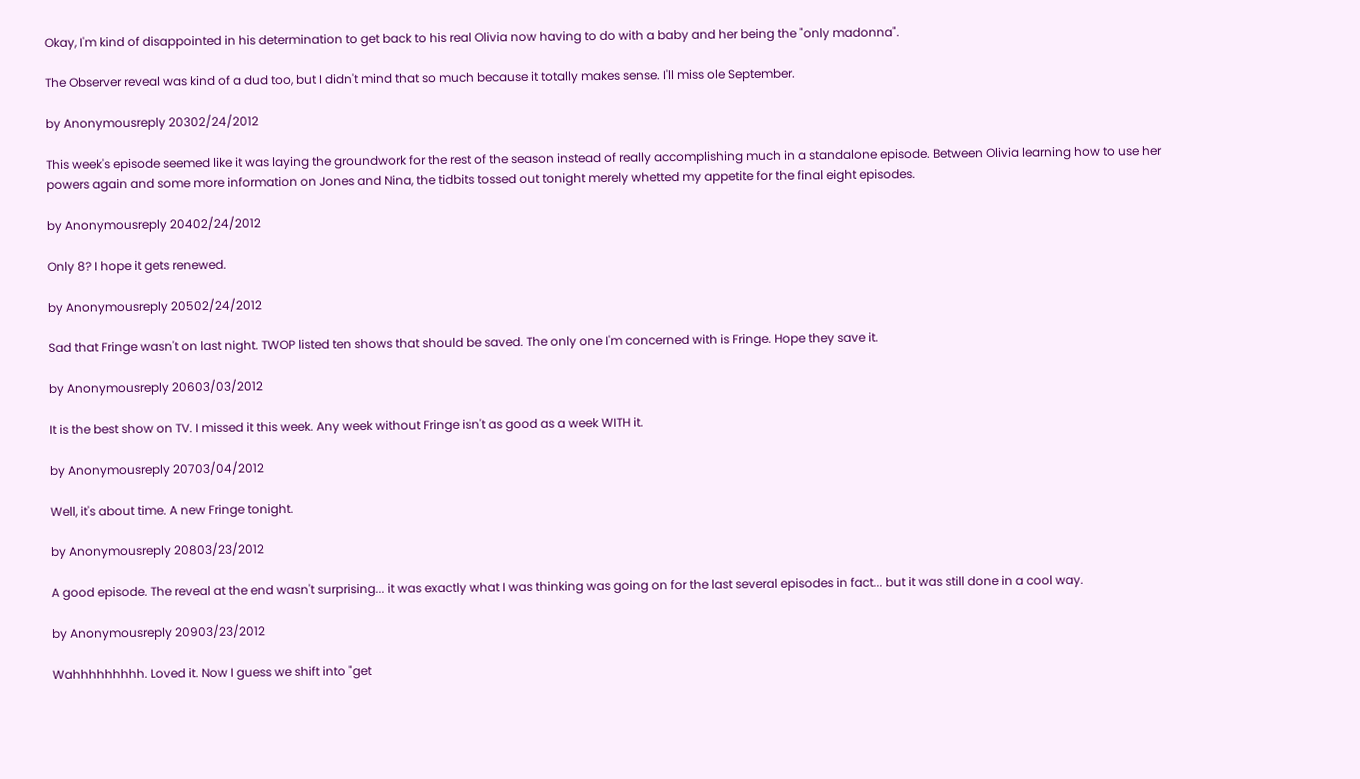Okay, I'm kind of disappointed in his determination to get back to his real Olivia now having to do with a baby and her being the "only madonna".

The Observer reveal was kind of a dud too, but I didn't mind that so much because it totally makes sense. I'll miss ole September.

by Anonymousreply 20302/24/2012

This week's episode seemed like it was laying the groundwork for the rest of the season instead of really accomplishing much in a standalone episode. Between Olivia learning how to use her powers again and some more information on Jones and Nina, the tidbits tossed out tonight merely whetted my appetite for the final eight episodes.

by Anonymousreply 20402/24/2012

Only 8? I hope it gets renewed.

by Anonymousreply 20502/24/2012

Sad that Fringe wasn't on last night. TWOP listed ten shows that should be saved. The only one I'm concerned with is Fringe. Hope they save it.

by Anonymousreply 20603/03/2012

It is the best show on TV. I missed it this week. Any week without Fringe isn't as good as a week WITH it.

by Anonymousreply 20703/04/2012

Well, it's about time. A new Fringe tonight.

by Anonymousreply 20803/23/2012

A good episode. The reveal at the end wasn't surprising... it was exactly what I was thinking was going on for the last several episodes in fact... but it was still done in a cool way.

by Anonymousreply 20903/23/2012

Wahhhhhhhhh. Loved it. Now I guess we shift into "get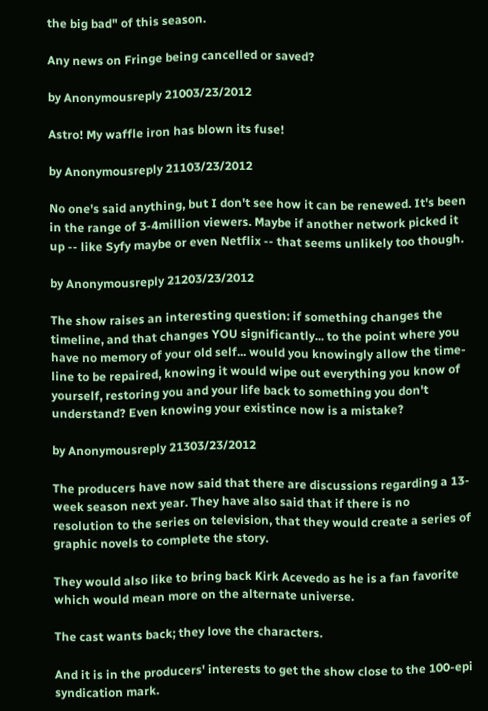the big bad" of this season.

Any news on Fringe being cancelled or saved?

by Anonymousreply 21003/23/2012

Astro! My waffle iron has blown its fuse!

by Anonymousreply 21103/23/2012

No one's said anything, but I don't see how it can be renewed. It's been in the range of 3-4million viewers. Maybe if another network picked it up -- like Syfy maybe or even Netflix -- that seems unlikely too though.

by Anonymousreply 21203/23/2012

The show raises an interesting question: if something changes the timeline, and that changes YOU significantly... to the point where you have no memory of your old self... would you knowingly allow the time-line to be repaired, knowing it would wipe out everything you know of yourself, restoring you and your life back to something you don't understand? Even knowing your existince now is a mistake?

by Anonymousreply 21303/23/2012

The producers have now said that there are discussions regarding a 13-week season next year. They have also said that if there is no resolution to the series on television, that they would create a series of graphic novels to complete the story.

They would also like to bring back Kirk Acevedo as he is a fan favorite which would mean more on the alternate universe.

The cast wants back; they love the characters.

And it is in the producers' interests to get the show close to the 100-epi syndication mark.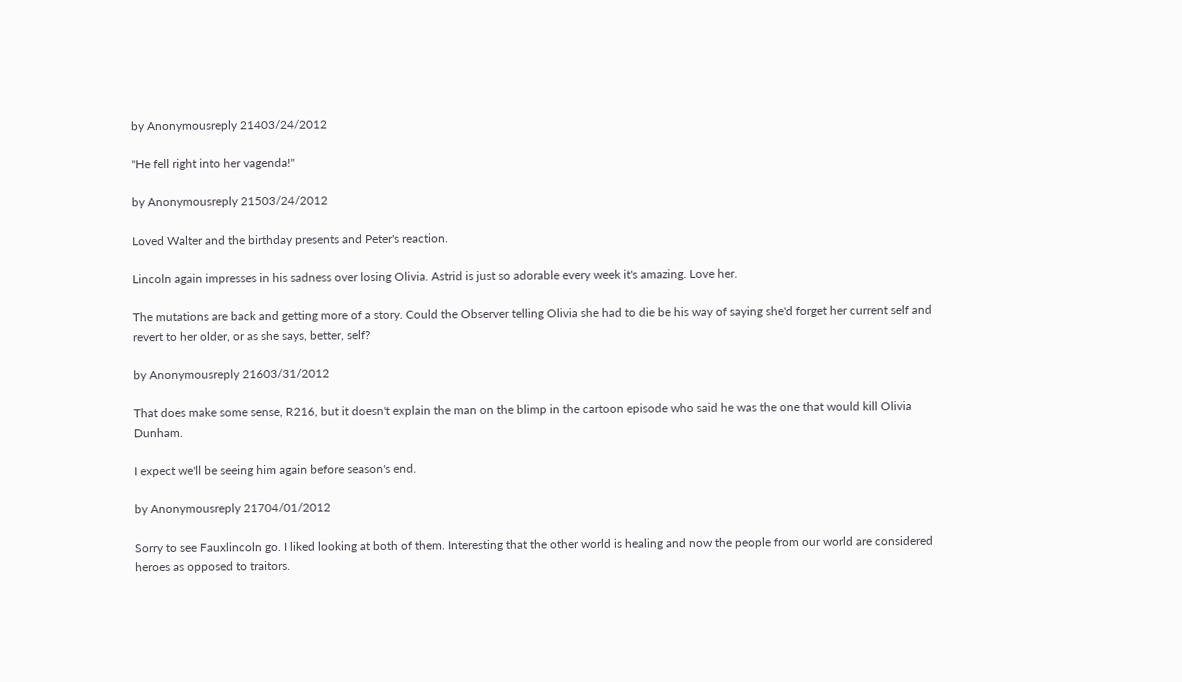by Anonymousreply 21403/24/2012

"He fell right into her vagenda!"

by Anonymousreply 21503/24/2012

Loved Walter and the birthday presents and Peter's reaction.

Lincoln again impresses in his sadness over losing Olivia. Astrid is just so adorable every week it's amazing. Love her.

The mutations are back and getting more of a story. Could the Observer telling Olivia she had to die be his way of saying she'd forget her current self and revert to her older, or as she says, better, self?

by Anonymousreply 21603/31/2012

That does make some sense, R216, but it doesn't explain the man on the blimp in the cartoon episode who said he was the one that would kill Olivia Dunham.

I expect we'll be seeing him again before season's end.

by Anonymousreply 21704/01/2012

Sorry to see Fauxlincoln go. I liked looking at both of them. Interesting that the other world is healing and now the people from our world are considered heroes as opposed to traitors.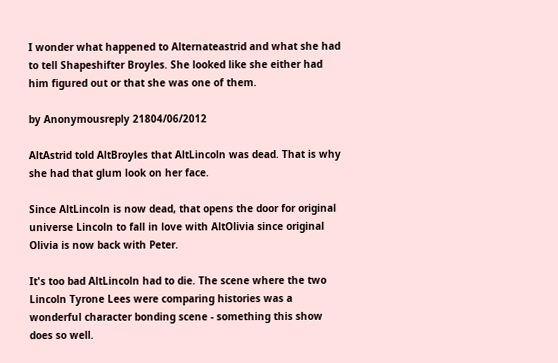I wonder what happened to Alternateastrid and what she had to tell Shapeshifter Broyles. She looked like she either had him figured out or that she was one of them.

by Anonymousreply 21804/06/2012

AltAstrid told AltBroyles that AltLincoln was dead. That is why she had that glum look on her face.

Since AltLincoln is now dead, that opens the door for original universe Lincoln to fall in love with AltOlivia since original Olivia is now back with Peter.

It's too bad AltLincoln had to die. The scene where the two Lincoln Tyrone Lees were comparing histories was a wonderful character bonding scene - something this show does so well.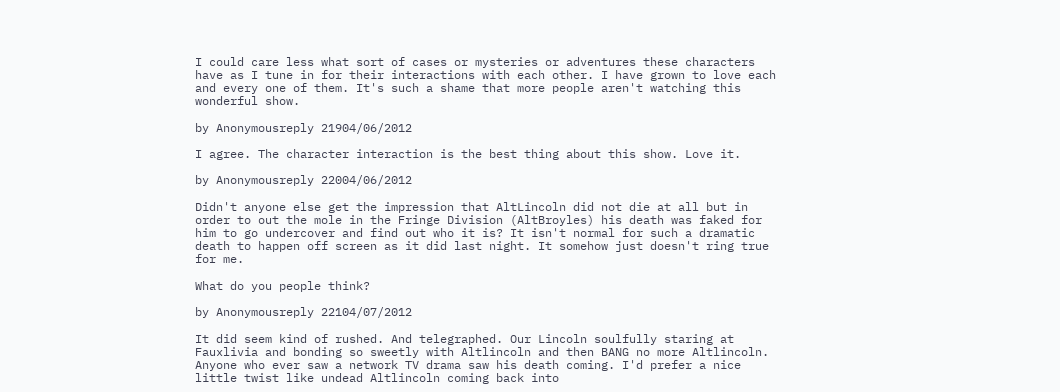I could care less what sort of cases or mysteries or adventures these characters have as I tune in for their interactions with each other. I have grown to love each and every one of them. It's such a shame that more people aren't watching this wonderful show.

by Anonymousreply 21904/06/2012

I agree. The character interaction is the best thing about this show. Love it.

by Anonymousreply 22004/06/2012

Didn't anyone else get the impression that AltLincoln did not die at all but in order to out the mole in the Fringe Division (AltBroyles) his death was faked for him to go undercover and find out who it is? It isn't normal for such a dramatic death to happen off screen as it did last night. It somehow just doesn't ring true for me.

What do you people think?

by Anonymousreply 22104/07/2012

It did seem kind of rushed. And telegraphed. Our Lincoln soulfully staring at Fauxlivia and bonding so sweetly with Altlincoln and then BANG no more Altlincoln. Anyone who ever saw a network TV drama saw his death coming. I'd prefer a nice little twist like undead Altlincoln coming back into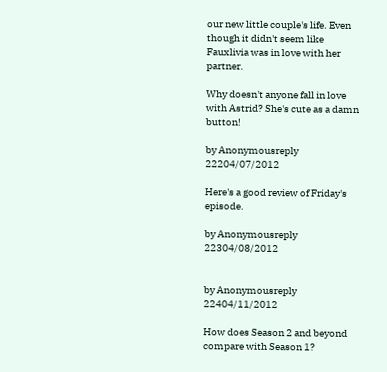our new little couple's life. Even though it didn't seem like Fauxlivia was in love with her partner.

Why doesn't anyone fall in love with Astrid? She's cute as a damn button!

by Anonymousreply 22204/07/2012

Here's a good review of Friday's episode.

by Anonymousreply 22304/08/2012


by Anonymousreply 22404/11/2012

How does Season 2 and beyond compare with Season 1?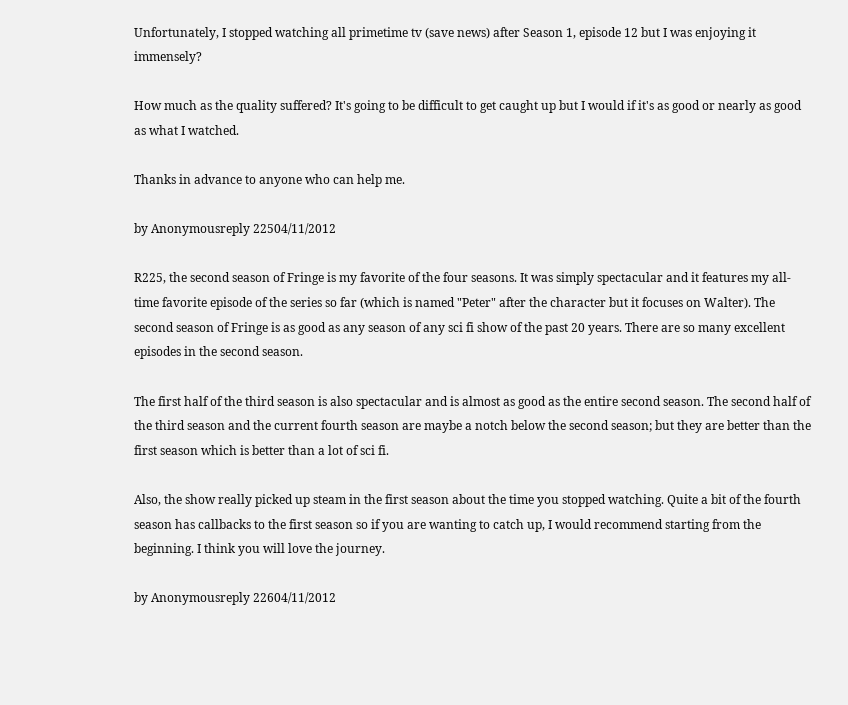Unfortunately, I stopped watching all primetime tv (save news) after Season 1, episode 12 but I was enjoying it immensely?

How much as the quality suffered? It's going to be difficult to get caught up but I would if it's as good or nearly as good as what I watched.

Thanks in advance to anyone who can help me.

by Anonymousreply 22504/11/2012

R225, the second season of Fringe is my favorite of the four seasons. It was simply spectacular and it features my all-time favorite episode of the series so far (which is named "Peter" after the character but it focuses on Walter). The second season of Fringe is as good as any season of any sci fi show of the past 20 years. There are so many excellent episodes in the second season.

The first half of the third season is also spectacular and is almost as good as the entire second season. The second half of the third season and the current fourth season are maybe a notch below the second season; but they are better than the first season which is better than a lot of sci fi.

Also, the show really picked up steam in the first season about the time you stopped watching. Quite a bit of the fourth season has callbacks to the first season so if you are wanting to catch up, I would recommend starting from the beginning. I think you will love the journey.

by Anonymousreply 22604/11/2012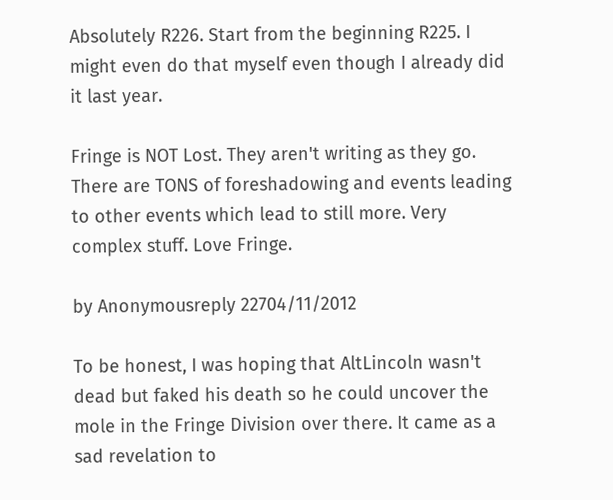Absolutely R226. Start from the beginning R225. I might even do that myself even though I already did it last year.

Fringe is NOT Lost. They aren't writing as they go. There are TONS of foreshadowing and events leading to other events which lead to still more. Very complex stuff. Love Fringe.

by Anonymousreply 22704/11/2012

To be honest, I was hoping that AltLincoln wasn't dead but faked his death so he could uncover the mole in the Fringe Division over there. It came as a sad revelation to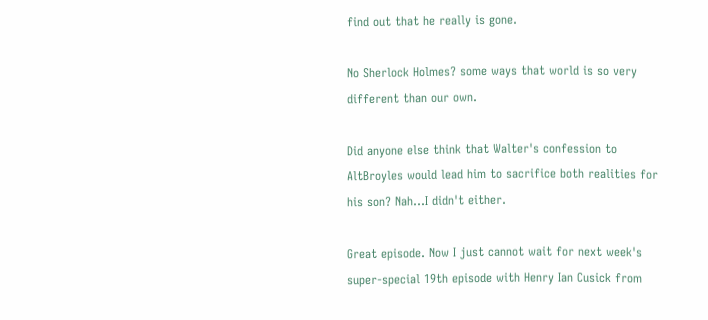find out that he really is gone.

No Sherlock Holmes? some ways that world is so very different than our own.

Did anyone else think that Walter's confession to AltBroyles would lead him to sacrifice both realities for his son? Nah...I didn't either.

Great episode. Now I just cannot wait for next week's super-special 19th episode with Henry Ian Cusick from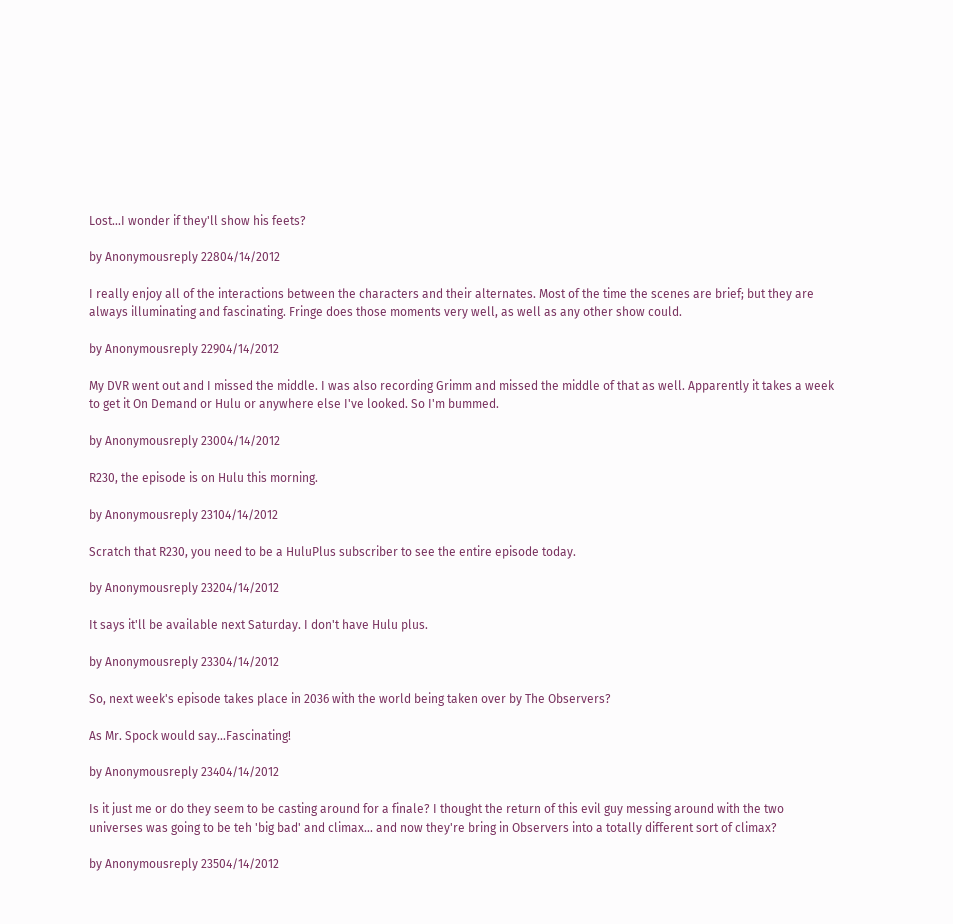Lost...I wonder if they'll show his feets?

by Anonymousreply 22804/14/2012

I really enjoy all of the interactions between the characters and their alternates. Most of the time the scenes are brief; but they are always illuminating and fascinating. Fringe does those moments very well, as well as any other show could.

by Anonymousreply 22904/14/2012

My DVR went out and I missed the middle. I was also recording Grimm and missed the middle of that as well. Apparently it takes a week to get it On Demand or Hulu or anywhere else I've looked. So I'm bummed.

by Anonymousreply 23004/14/2012

R230, the episode is on Hulu this morning.

by Anonymousreply 23104/14/2012

Scratch that R230, you need to be a HuluPlus subscriber to see the entire episode today.

by Anonymousreply 23204/14/2012

It says it'll be available next Saturday. I don't have Hulu plus.

by Anonymousreply 23304/14/2012

So, next week's episode takes place in 2036 with the world being taken over by The Observers?

As Mr. Spock would say...Fascinating!

by Anonymousreply 23404/14/2012

Is it just me or do they seem to be casting around for a finale? I thought the return of this evil guy messing around with the two universes was going to be teh 'big bad' and climax... and now they're bring in Observers into a totally different sort of climax?

by Anonymousreply 23504/14/2012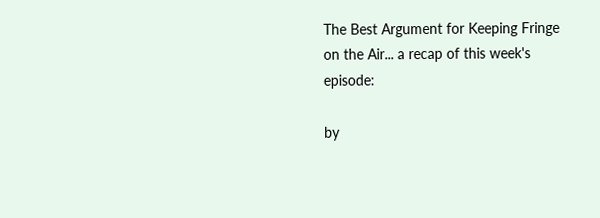The Best Argument for Keeping Fringe on the Air... a recap of this week's episode:

by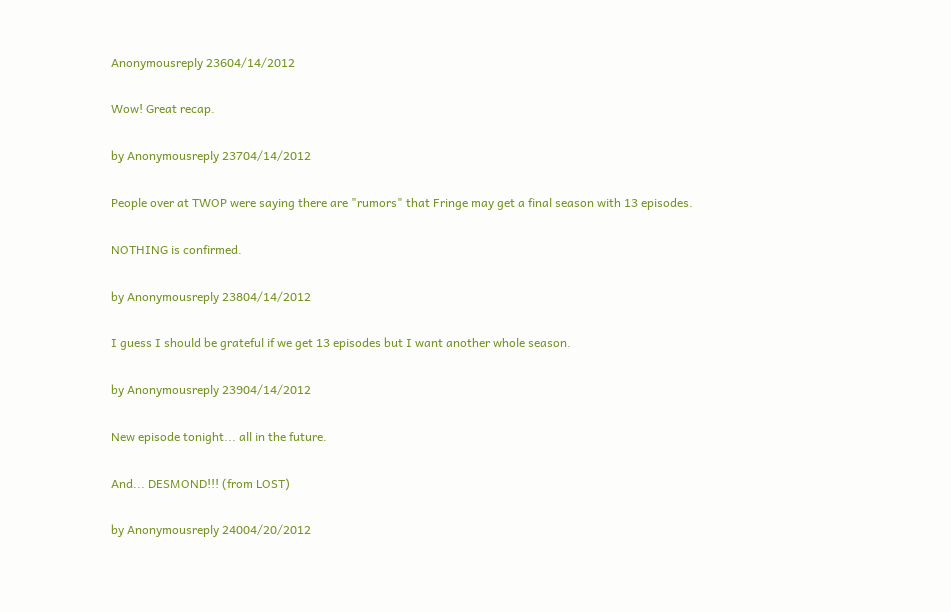Anonymousreply 23604/14/2012

Wow! Great recap.

by Anonymousreply 23704/14/2012

People over at TWOP were saying there are "rumors" that Fringe may get a final season with 13 episodes.

NOTHING is confirmed.

by Anonymousreply 23804/14/2012

I guess I should be grateful if we get 13 episodes but I want another whole season.

by Anonymousreply 23904/14/2012

New episode tonight... all in the future.

And... DESMOND!!! (from LOST)

by Anonymousreply 24004/20/2012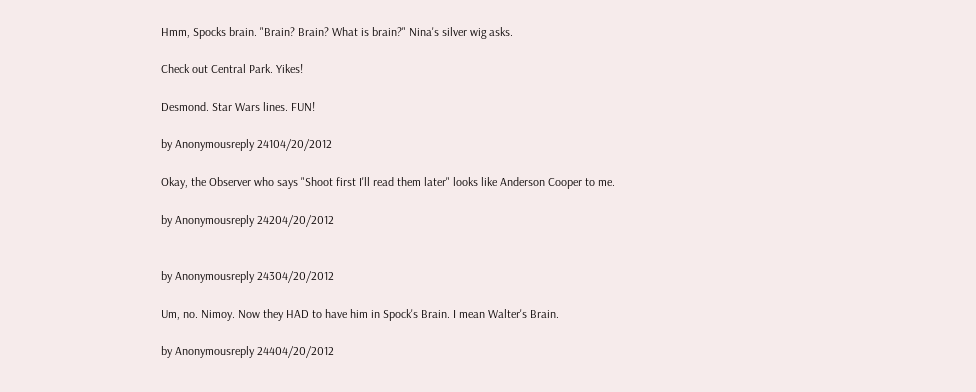Hmm, Spocks brain. "Brain? Brain? What is brain?" Nina's silver wig asks.

Check out Central Park. Yikes!

Desmond. Star Wars lines. FUN!

by Anonymousreply 24104/20/2012

Okay, the Observer who says "Shoot first I'll read them later" looks like Anderson Cooper to me.

by Anonymousreply 24204/20/2012


by Anonymousreply 24304/20/2012

Um, no. Nimoy. Now they HAD to have him in Spock's Brain. I mean Walter's Brain.

by Anonymousreply 24404/20/2012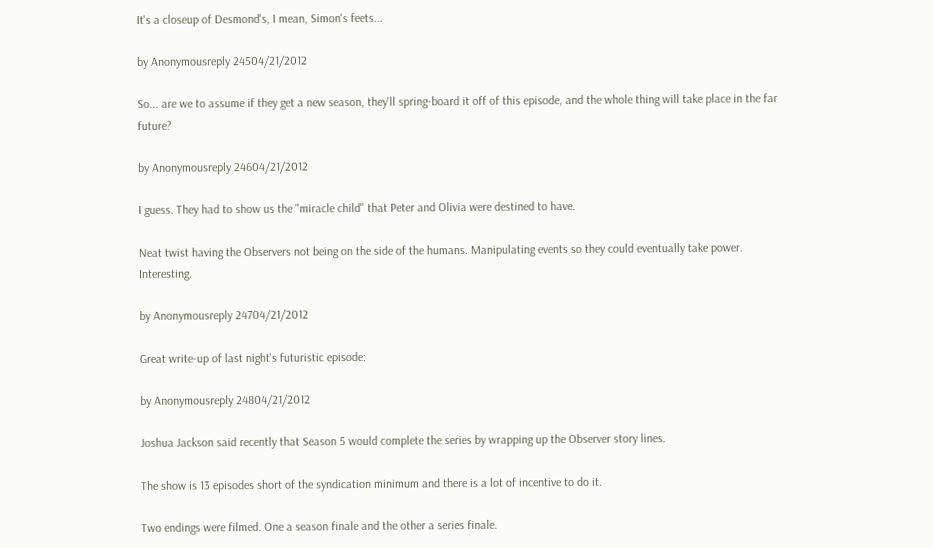It's a closeup of Desmond's, I mean, Simon's feets...

by Anonymousreply 24504/21/2012

So... are we to assume if they get a new season, they'll spring-board it off of this episode, and the whole thing will take place in the far future?

by Anonymousreply 24604/21/2012

I guess. They had to show us the "miracle child" that Peter and Olivia were destined to have.

Neat twist having the Observers not being on the side of the humans. Manipulating events so they could eventually take power. Interesting.

by Anonymousreply 24704/21/2012

Great write-up of last night's futuristic episode:

by Anonymousreply 24804/21/2012

Joshua Jackson said recently that Season 5 would complete the series by wrapping up the Observer story lines.

The show is 13 episodes short of the syndication minimum and there is a lot of incentive to do it.

Two endings were filmed. One a season finale and the other a series finale.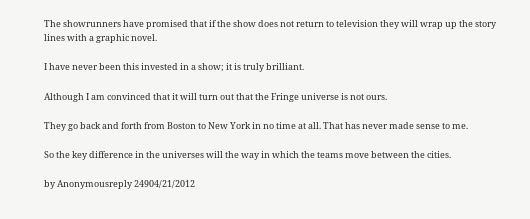The showrunners have promised that if the show does not return to television they will wrap up the story lines with a graphic novel.

I have never been this invested in a show; it is truly brilliant.

Although I am convinced that it will turn out that the Fringe universe is not ours.

They go back and forth from Boston to New York in no time at all. That has never made sense to me.

So the key difference in the universes will the way in which the teams move between the cities.

by Anonymousreply 24904/21/2012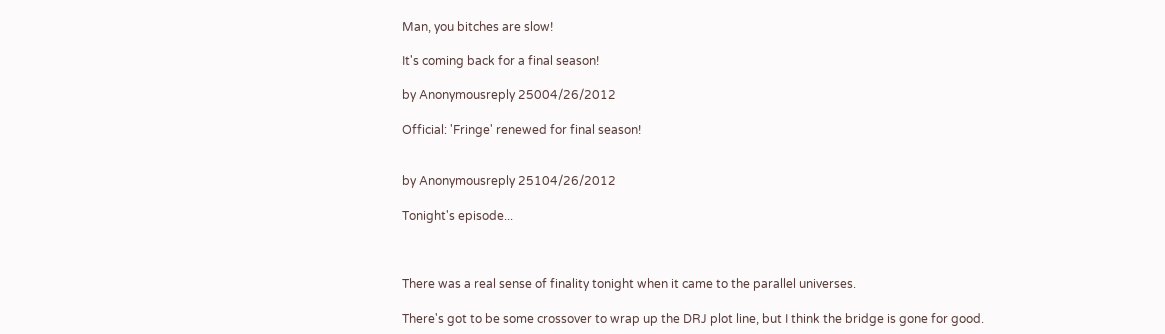Man, you bitches are slow!

It's coming back for a final season!

by Anonymousreply 25004/26/2012

Official: 'Fringe' renewed for final season!


by Anonymousreply 25104/26/2012

Tonight's episode...



There was a real sense of finality tonight when it came to the parallel universes.

There's got to be some crossover to wrap up the DRJ plot line, but I think the bridge is gone for good.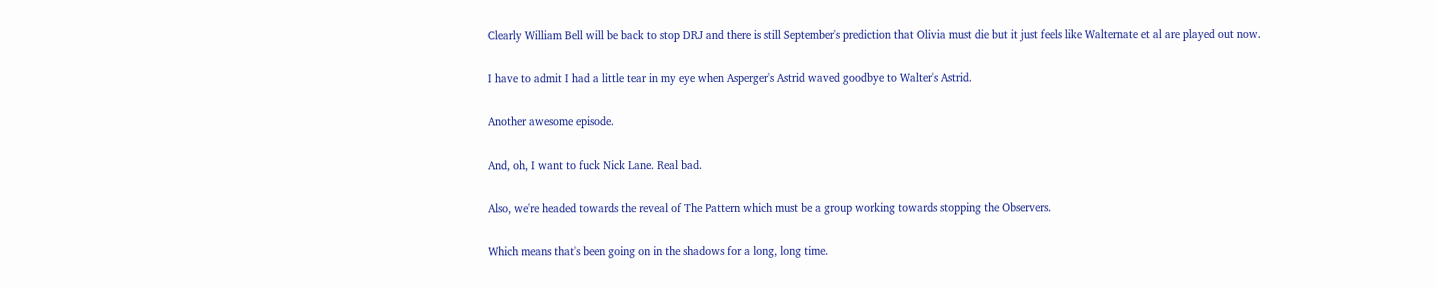Clearly William Bell will be back to stop DRJ and there is still September's prediction that Olivia must die but it just feels like Walternate et al are played out now.

I have to admit I had a little tear in my eye when Asperger's Astrid waved goodbye to Walter's Astrid.

Another awesome episode.

And, oh, I want to fuck Nick Lane. Real bad.

Also, we're headed towards the reveal of The Pattern which must be a group working towards stopping the Observers.

Which means that's been going on in the shadows for a long, long time.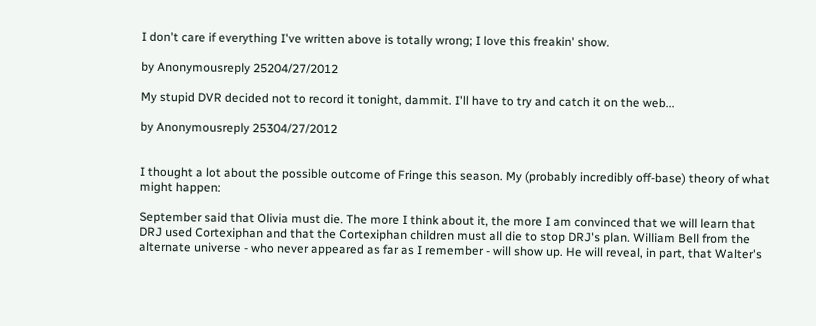I don't care if everything I've written above is totally wrong; I love this freakin' show.

by Anonymousreply 25204/27/2012

My stupid DVR decided not to record it tonight, dammit. I'll have to try and catch it on the web...

by Anonymousreply 25304/27/2012


I thought a lot about the possible outcome of Fringe this season. My (probably incredibly off-base) theory of what might happen:

September said that Olivia must die. The more I think about it, the more I am convinced that we will learn that DRJ used Cortexiphan and that the Cortexiphan children must all die to stop DRJ's plan. William Bell from the alternate universe - who never appeared as far as I remember - will show up. He will reveal, in part, that Walter's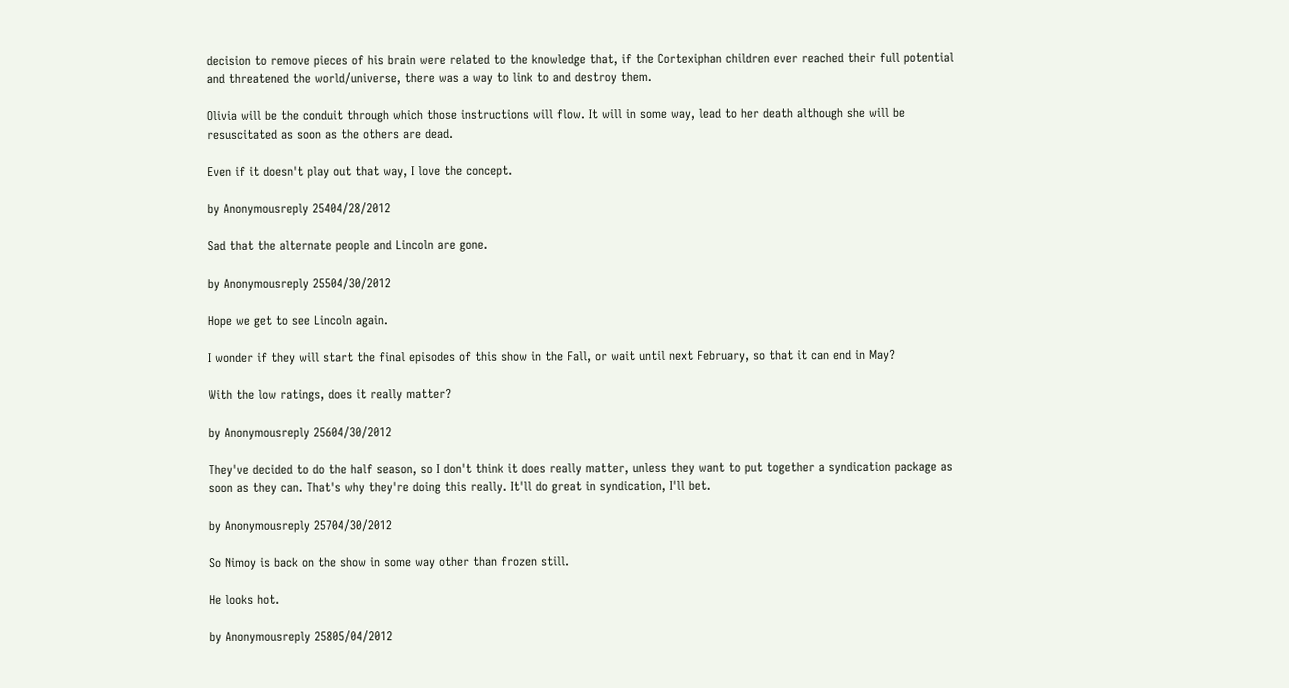decision to remove pieces of his brain were related to the knowledge that, if the Cortexiphan children ever reached their full potential and threatened the world/universe, there was a way to link to and destroy them.

Olivia will be the conduit through which those instructions will flow. It will in some way, lead to her death although she will be resuscitated as soon as the others are dead.

Even if it doesn't play out that way, I love the concept.

by Anonymousreply 25404/28/2012

Sad that the alternate people and Lincoln are gone.

by Anonymousreply 25504/30/2012

Hope we get to see Lincoln again.

I wonder if they will start the final episodes of this show in the Fall, or wait until next February, so that it can end in May?

With the low ratings, does it really matter?

by Anonymousreply 25604/30/2012

They've decided to do the half season, so I don't think it does really matter, unless they want to put together a syndication package as soon as they can. That's why they're doing this really. It'll do great in syndication, I'll bet.

by Anonymousreply 25704/30/2012

So Nimoy is back on the show in some way other than frozen still.

He looks hot.

by Anonymousreply 25805/04/2012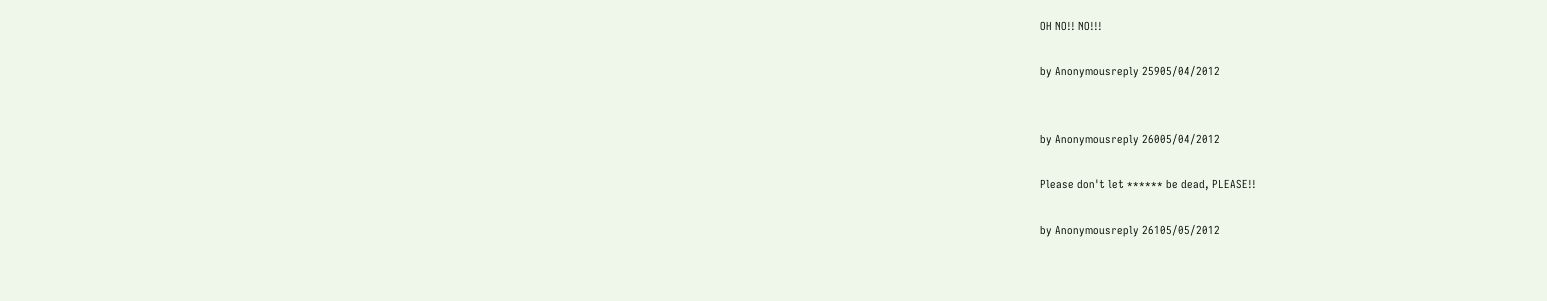OH NO!! NO!!!

by Anonymousreply 25905/04/2012


by Anonymousreply 26005/04/2012

Please don't let ****** be dead, PLEASE!!

by Anonymousreply 26105/05/2012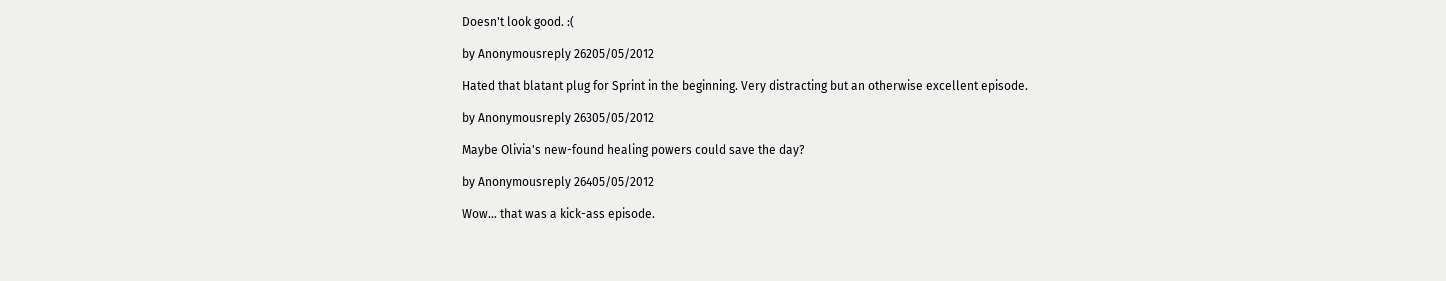Doesn't look good. :(

by Anonymousreply 26205/05/2012

Hated that blatant plug for Sprint in the beginning. Very distracting but an otherwise excellent episode.

by Anonymousreply 26305/05/2012

Maybe Olivia's new-found healing powers could save the day?

by Anonymousreply 26405/05/2012

Wow... that was a kick-ass episode.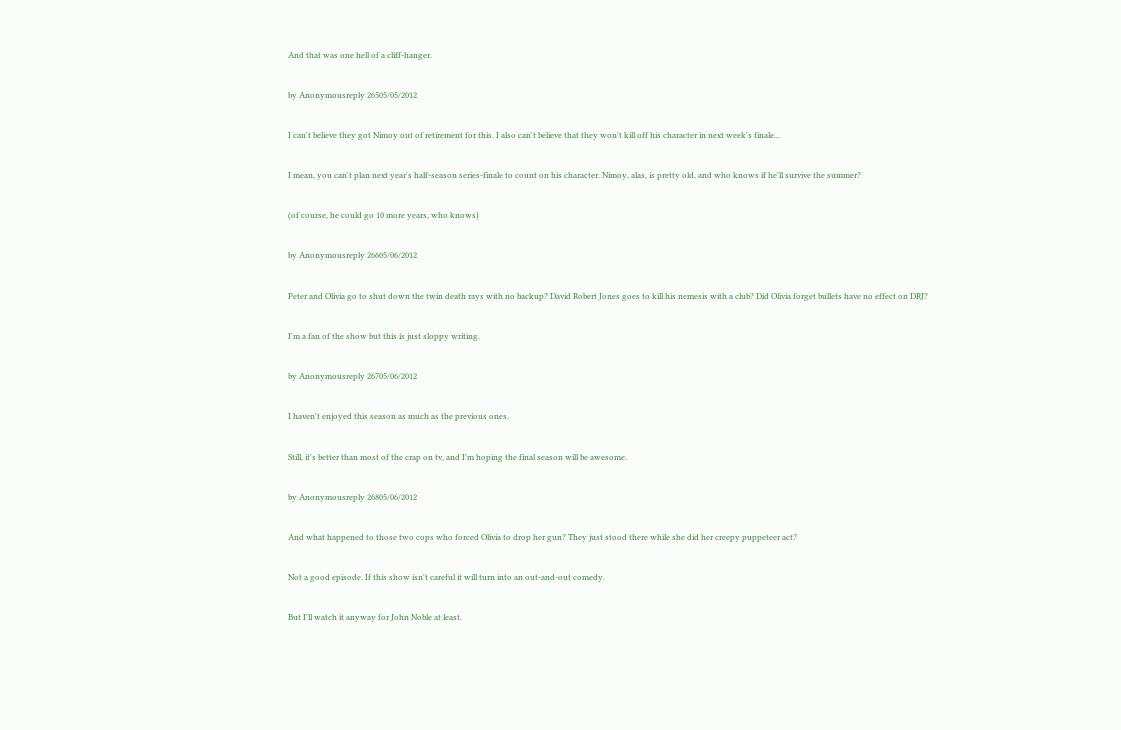And that was one hell of a cliff-hanger.

by Anonymousreply 26505/05/2012

I can't believe they got Nimoy out of retirement for this. I also can't believe that they won't kill off his character in next week's finale...

I mean, you can't plan next year's half-season series-finale to count on his character. Nimoy, alas, is pretty old, and who knows if he'll survive the summer?

(of course, he could go 10 more years, who knows)

by Anonymousreply 26605/06/2012

Peter and Olivia go to shut down the twin death rays with no backup? David Robert Jones goes to kill his nemesis with a club? Did Olivia forget bullets have no effect on DRJ?

I'm a fan of the show but this is just sloppy writing.

by Anonymousreply 26705/06/2012

I haven't enjoyed this season as much as the previous ones.

Still, it's better than most of the crap on tv, and I'm hoping the final season will be awesome.

by Anonymousreply 26805/06/2012

And what happened to those two cops who forced Olivia to drop her gun? They just stood there while she did her creepy puppeteer act?

Not a good episode. If this show isn't careful it will turn into an out-and-out comedy.

But I'll watch it anyway for John Noble at least.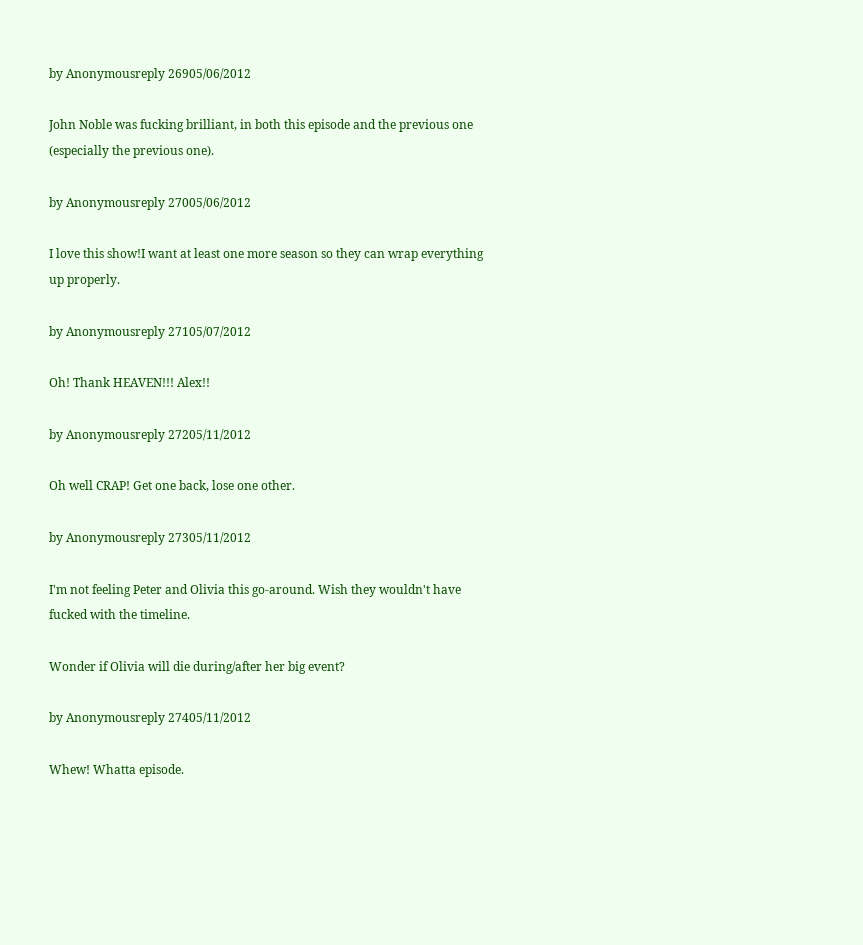by Anonymousreply 26905/06/2012

John Noble was fucking brilliant, in both this episode and the previous one (especially the previous one).

by Anonymousreply 27005/06/2012

I love this show!I want at least one more season so they can wrap everything up properly.

by Anonymousreply 27105/07/2012

Oh! Thank HEAVEN!!! Alex!!

by Anonymousreply 27205/11/2012

Oh well CRAP! Get one back, lose one other.

by Anonymousreply 27305/11/2012

I'm not feeling Peter and Olivia this go-around. Wish they wouldn't have fucked with the timeline.

Wonder if Olivia will die during/after her big event?

by Anonymousreply 27405/11/2012

Whew! Whatta episode.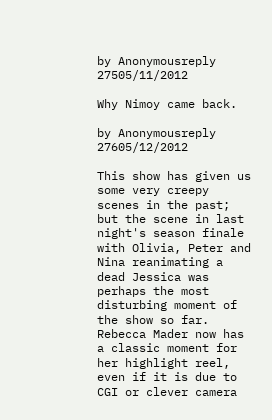by Anonymousreply 27505/11/2012

Why Nimoy came back.

by Anonymousreply 27605/12/2012

This show has given us some very creepy scenes in the past; but the scene in last night's season finale with Olivia, Peter and Nina reanimating a dead Jessica was perhaps the most disturbing moment of the show so far. Rebecca Mader now has a classic moment for her highlight reel, even if it is due to CGI or clever camera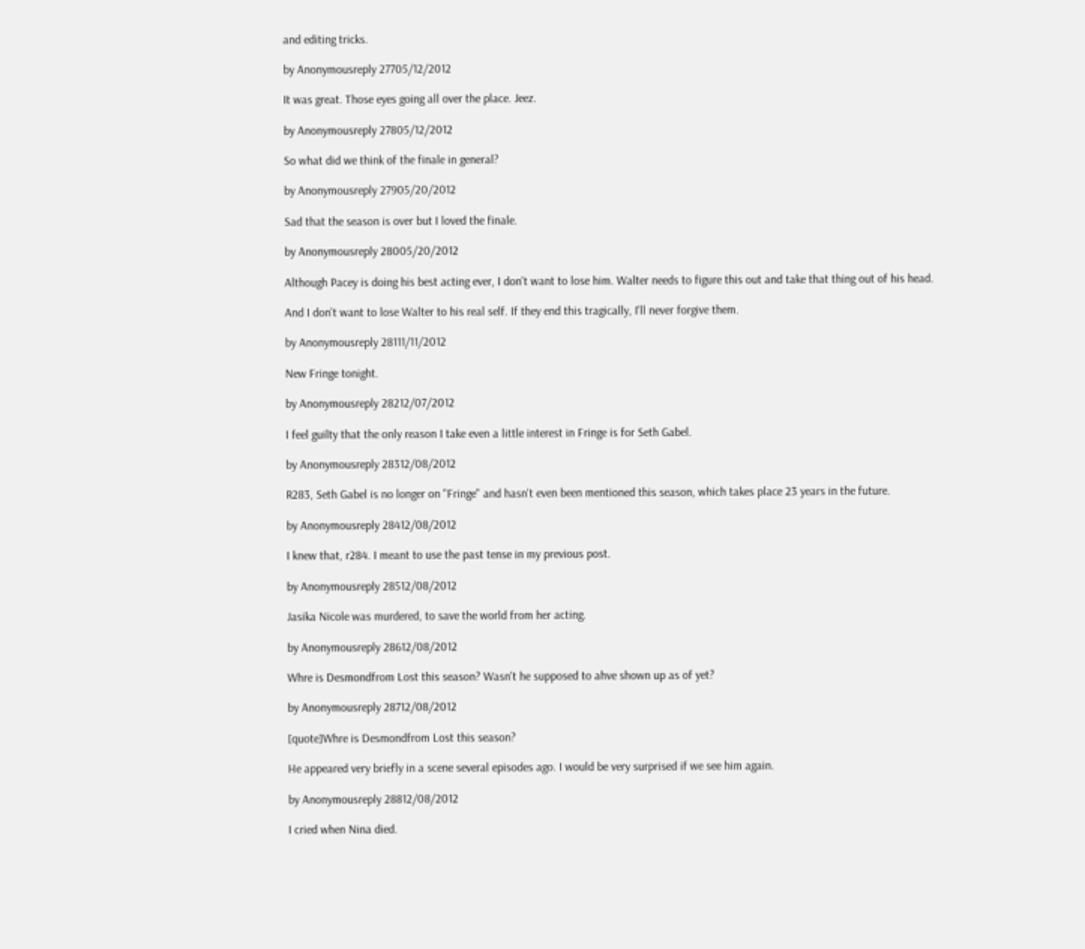and editing tricks.

by Anonymousreply 27705/12/2012

It was great. Those eyes going all over the place. Jeez.

by Anonymousreply 27805/12/2012

So what did we think of the finale in general?

by Anonymousreply 27905/20/2012

Sad that the season is over but I loved the finale.

by Anonymousreply 28005/20/2012

Although Pacey is doing his best acting ever, I don't want to lose him. Walter needs to figure this out and take that thing out of his head.

And I don't want to lose Walter to his real self. If they end this tragically, I'll never forgive them.

by Anonymousreply 28111/11/2012

New Fringe tonight.

by Anonymousreply 28212/07/2012

I feel guilty that the only reason I take even a little interest in Fringe is for Seth Gabel.

by Anonymousreply 28312/08/2012

R283, Seth Gabel is no longer on "Fringe" and hasn't even been mentioned this season, which takes place 23 years in the future.

by Anonymousreply 28412/08/2012

I knew that, r284. I meant to use the past tense in my previous post.

by Anonymousreply 28512/08/2012

Jasika Nicole was murdered, to save the world from her acting.

by Anonymousreply 28612/08/2012

Whre is Desmondfrom Lost this season? Wasn't he supposed to ahve shown up as of yet?

by Anonymousreply 28712/08/2012

[quote]Whre is Desmondfrom Lost this season?

He appeared very briefly in a scene several episodes ago. I would be very surprised if we see him again.

by Anonymousreply 28812/08/2012

I cried when Nina died.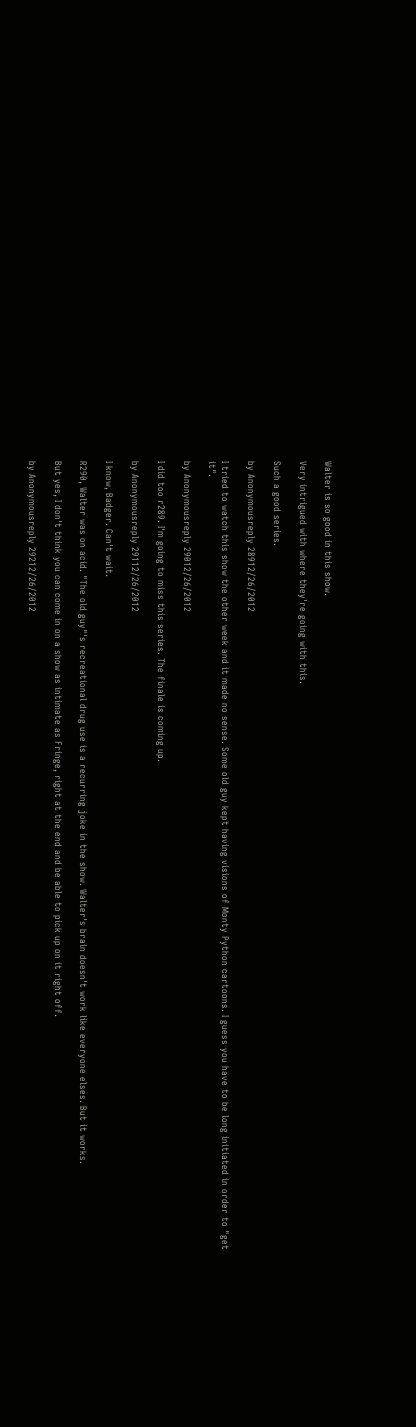Walter is so good in this show.

Very intrigued with where they're going with this.

Such a good series.

by Anonymousreply 28912/26/2012

I tried to watch this show the other week and it made no sense. Some old guy kept having visions of Monty Python cartoons. I guess you have to be long initiated in order to "get it".

by Anonymousreply 29012/26/2012

I did too r289. I'm going to miss this series. The finale is coming up.

by Anonymousreply 29112/26/2012

I know, Badger. Can't wait.

R290, Walter was on acid. "The old guy"'s recreational drug use is a recurring joke in the show. Walter's brain doesn't work like everyone elses. But it works.

But yes, I don't think you can come in on a show as intimate as Fringe, right at the end and be able to pick up on it right off.

by Anonymousreply 29212/26/2012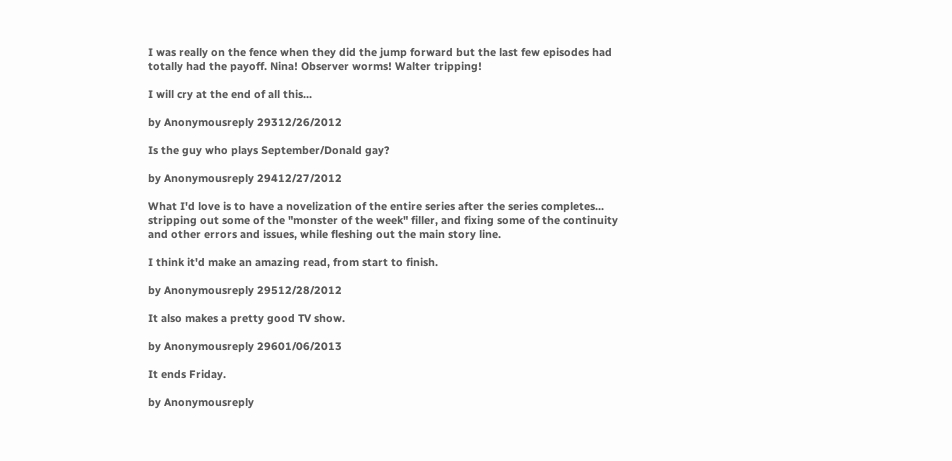I was really on the fence when they did the jump forward but the last few episodes had totally had the payoff. Nina! Observer worms! Walter tripping!

I will cry at the end of all this...

by Anonymousreply 29312/26/2012

Is the guy who plays September/Donald gay?

by Anonymousreply 29412/27/2012

What I'd love is to have a novelization of the entire series after the series completes... stripping out some of the "monster of the week" filler, and fixing some of the continuity and other errors and issues, while fleshing out the main story line.

I think it'd make an amazing read, from start to finish.

by Anonymousreply 29512/28/2012

It also makes a pretty good TV show.

by Anonymousreply 29601/06/2013

It ends Friday.

by Anonymousreply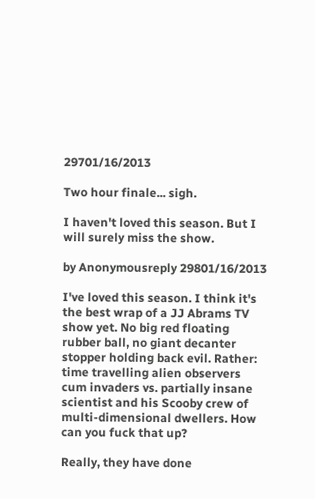29701/16/2013

Two hour finale... sigh.

I haven't loved this season. But I will surely miss the show.

by Anonymousreply 29801/16/2013

I've loved this season. I think it's the best wrap of a JJ Abrams TV show yet. No big red floating rubber ball, no giant decanter stopper holding back evil. Rather: time travelling alien observers cum invaders vs. partially insane scientist and his Scooby crew of multi-dimensional dwellers. How can you fuck that up?

Really, they have done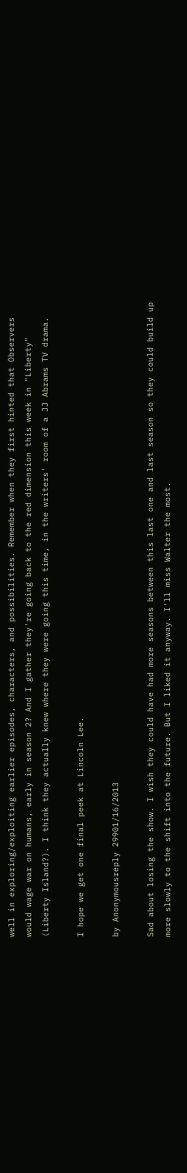well in exploring/exploiting earlier episodes, characters, and possibilities. Remember when they first hinted that Observers would wage war on humans, early in season 2? And I gather they're going back to the red dimension this week in "Liberty" (Liberty Island?). I think they actually knew where they were going this time, in the writers' room of a JJ Abrams TV drama.

I hope we get one final peek at Lincoln Lee.

by Anonymousreply 29901/16/2013

Sad about losing the show. I wish they could have had more seasons between this last one and last season so they could build up more slowly to the shift into the future. But I liked it anyway. I'll miss Walter the most.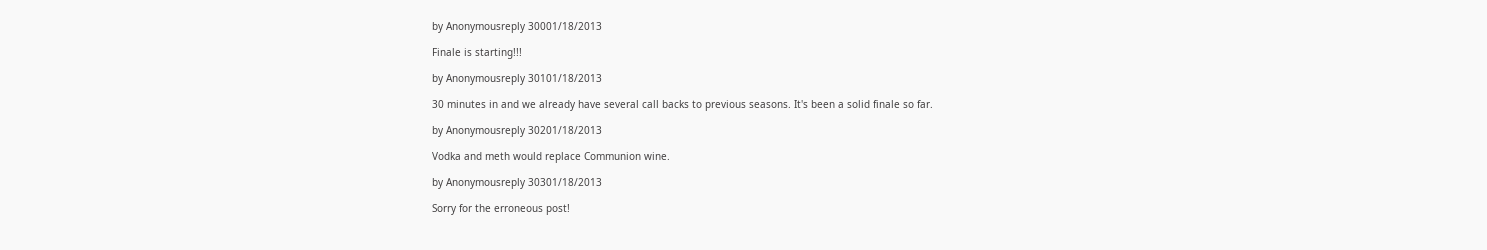by Anonymousreply 30001/18/2013

Finale is starting!!!

by Anonymousreply 30101/18/2013

30 minutes in and we already have several call backs to previous seasons. It's been a solid finale so far.

by Anonymousreply 30201/18/2013

Vodka and meth would replace Communion wine.

by Anonymousreply 30301/18/2013

Sorry for the erroneous post!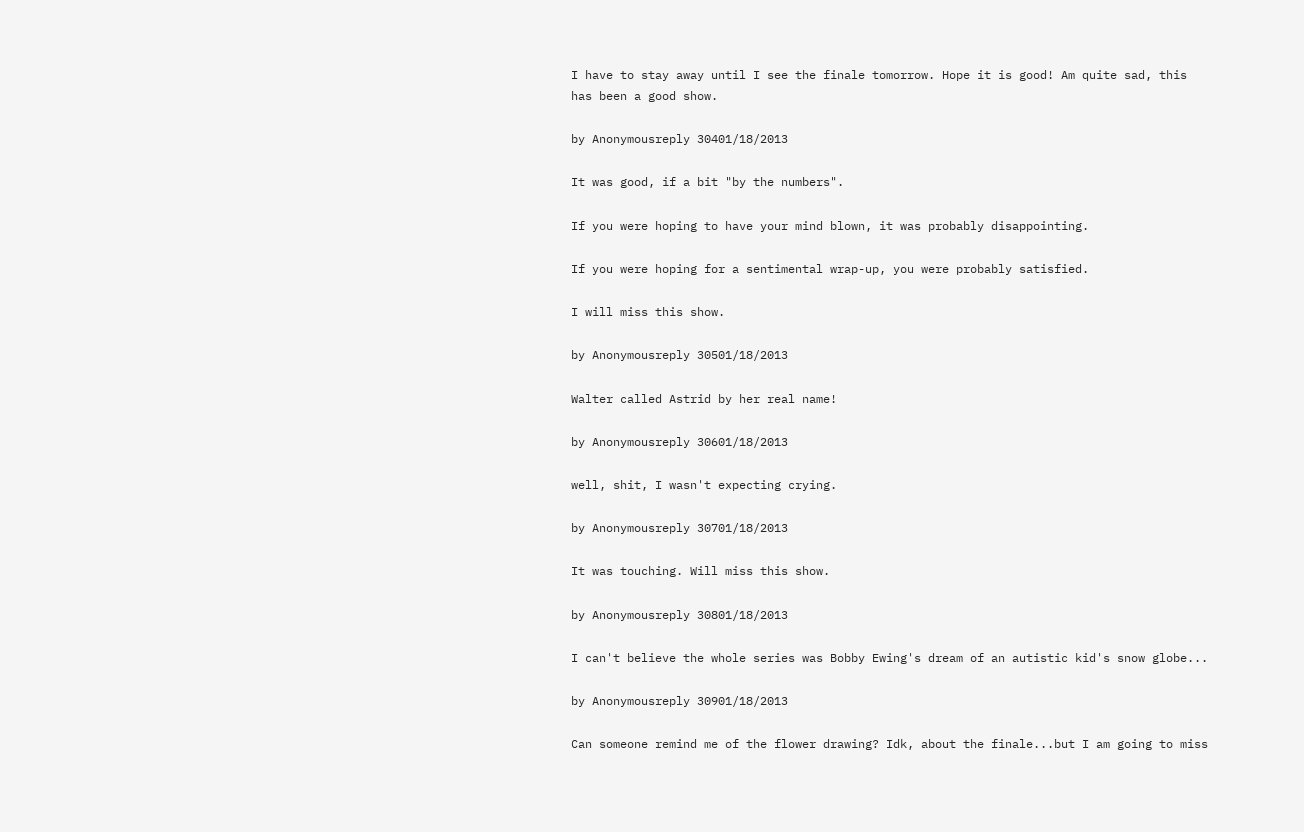I have to stay away until I see the finale tomorrow. Hope it is good! Am quite sad, this has been a good show.

by Anonymousreply 30401/18/2013

It was good, if a bit "by the numbers".

If you were hoping to have your mind blown, it was probably disappointing.

If you were hoping for a sentimental wrap-up, you were probably satisfied.

I will miss this show.

by Anonymousreply 30501/18/2013

Walter called Astrid by her real name!

by Anonymousreply 30601/18/2013

well, shit, I wasn't expecting crying.

by Anonymousreply 30701/18/2013

It was touching. Will miss this show.

by Anonymousreply 30801/18/2013

I can't believe the whole series was Bobby Ewing's dream of an autistic kid's snow globe...

by Anonymousreply 30901/18/2013

Can someone remind me of the flower drawing? Idk, about the finale...but I am going to miss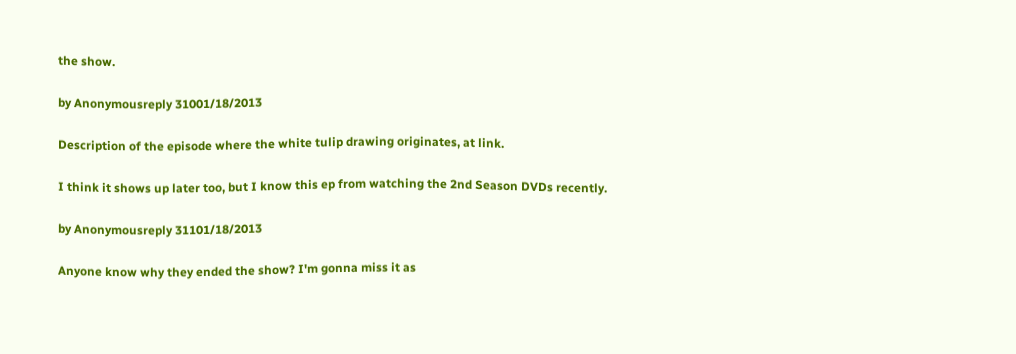the show.

by Anonymousreply 31001/18/2013

Description of the episode where the white tulip drawing originates, at link.

I think it shows up later too, but I know this ep from watching the 2nd Season DVDs recently.

by Anonymousreply 31101/18/2013

Anyone know why they ended the show? I'm gonna miss it as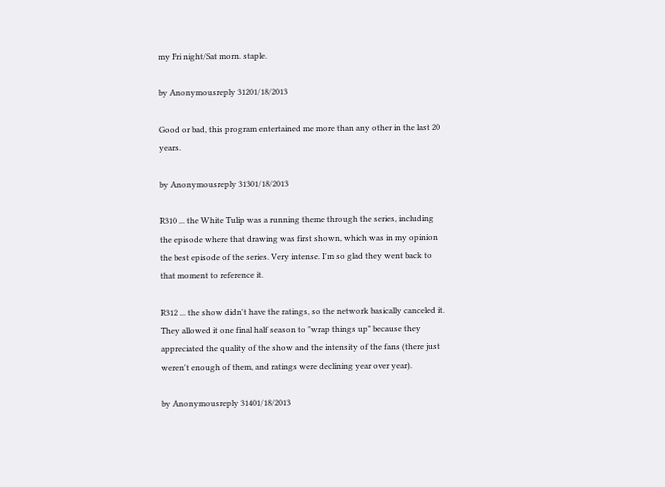my Fri night/Sat morn. staple.

by Anonymousreply 31201/18/2013

Good or bad, this program entertained me more than any other in the last 20 years.

by Anonymousreply 31301/18/2013

R310 ... the White Tulip was a running theme through the series, including the episode where that drawing was first shown, which was in my opinion the best episode of the series. Very intense. I'm so glad they went back to that moment to reference it.

R312 ... the show didn't have the ratings, so the network basically canceled it. They allowed it one final half season to "wrap things up" because they appreciated the quality of the show and the intensity of the fans (there just weren't enough of them, and ratings were declining year over year).

by Anonymousreply 31401/18/2013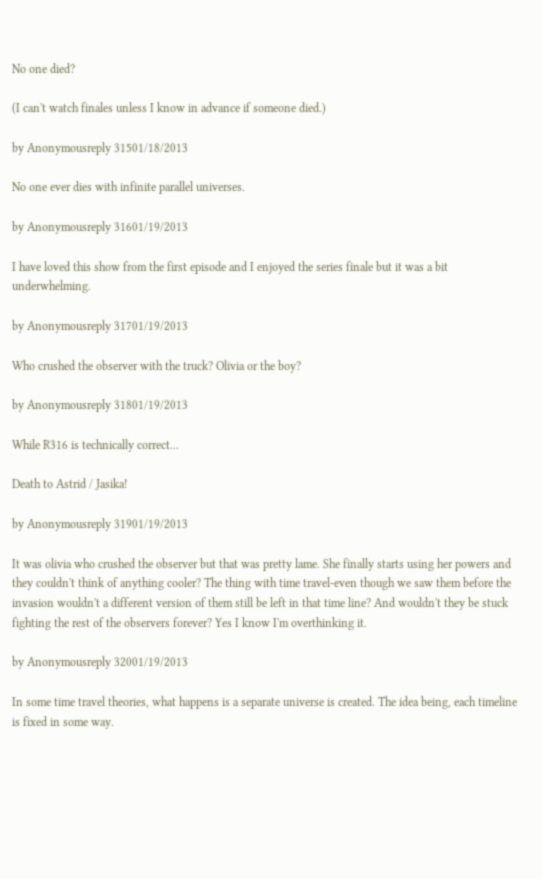No one died?

(I can't watch finales unless I know in advance if someone died.)

by Anonymousreply 31501/18/2013

No one ever dies with infinite parallel universes.

by Anonymousreply 31601/19/2013

I have loved this show from the first episode and I enjoyed the series finale but it was a bit underwhelming.

by Anonymousreply 31701/19/2013

Who crushed the observer with the truck? Olivia or the boy?

by Anonymousreply 31801/19/2013

While R316 is technically correct...

Death to Astrid / Jasika!

by Anonymousreply 31901/19/2013

It was olivia who crushed the observer but that was pretty lame. She finally starts using her powers and they couldn't think of anything cooler? The thing with time travel-even though we saw them before the invasion wouldn't a different version of them still be left in that time line? And wouldn't they be stuck fighting the rest of the observers forever? Yes I know I'm overthinking it.

by Anonymousreply 32001/19/2013

In some time travel theories, what happens is a separate universe is created. The idea being, each timeline is fixed in some way.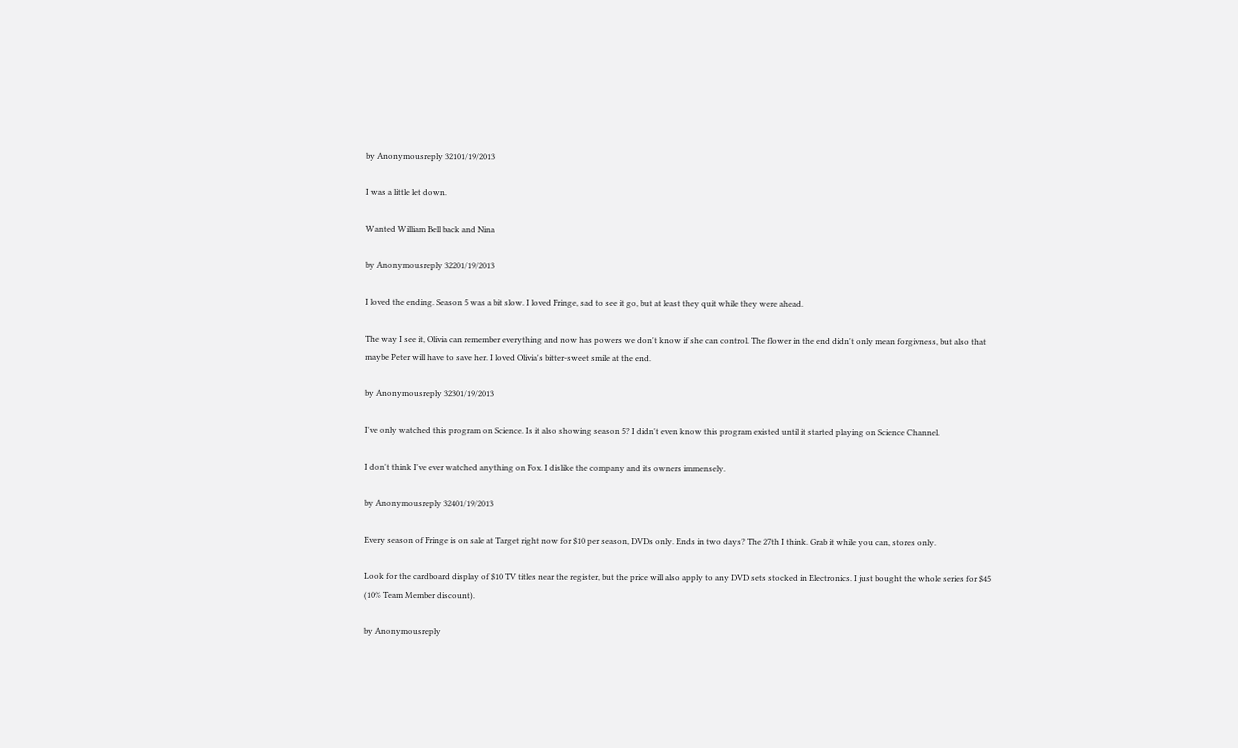by Anonymousreply 32101/19/2013

I was a little let down.

Wanted William Bell back and Nina

by Anonymousreply 32201/19/2013

I loved the ending. Season 5 was a bit slow. I loved Fringe, sad to see it go, but at least they quit while they were ahead.

The way I see it, Olivia can remember everything and now has powers we don't know if she can control. The flower in the end didn't only mean forgivness, but also that maybe Peter will have to save her. I loved Olivia's bitter-sweet smile at the end.

by Anonymousreply 32301/19/2013

I've only watched this program on Science. Is it also showing season 5? I didn't even know this program existed until it started playing on Science Channel.

I don't think I've ever watched anything on Fox. I dislike the company and its owners immensely.

by Anonymousreply 32401/19/2013

Every season of Fringe is on sale at Target right now for $10 per season, DVDs only. Ends in two days? The 27th I think. Grab it while you can, stores only.

Look for the cardboard display of $10 TV titles near the register, but the price will also apply to any DVD sets stocked in Electronics. I just bought the whole series for $45 (10% Team Member discount).

by Anonymousreply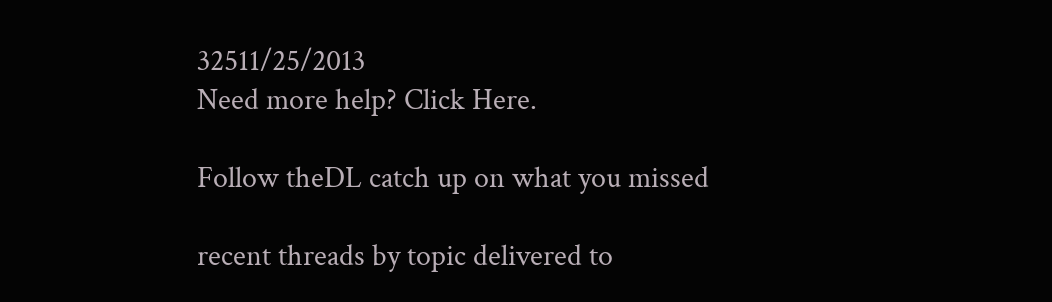32511/25/2013
Need more help? Click Here.

Follow theDL catch up on what you missed

recent threads by topic delivered to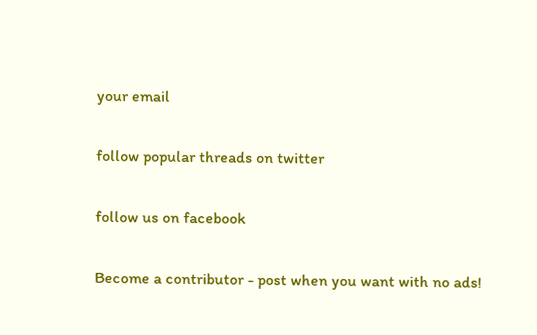your email

follow popular threads on twitter

follow us on facebook

Become a contributor - post when you want with no ads!